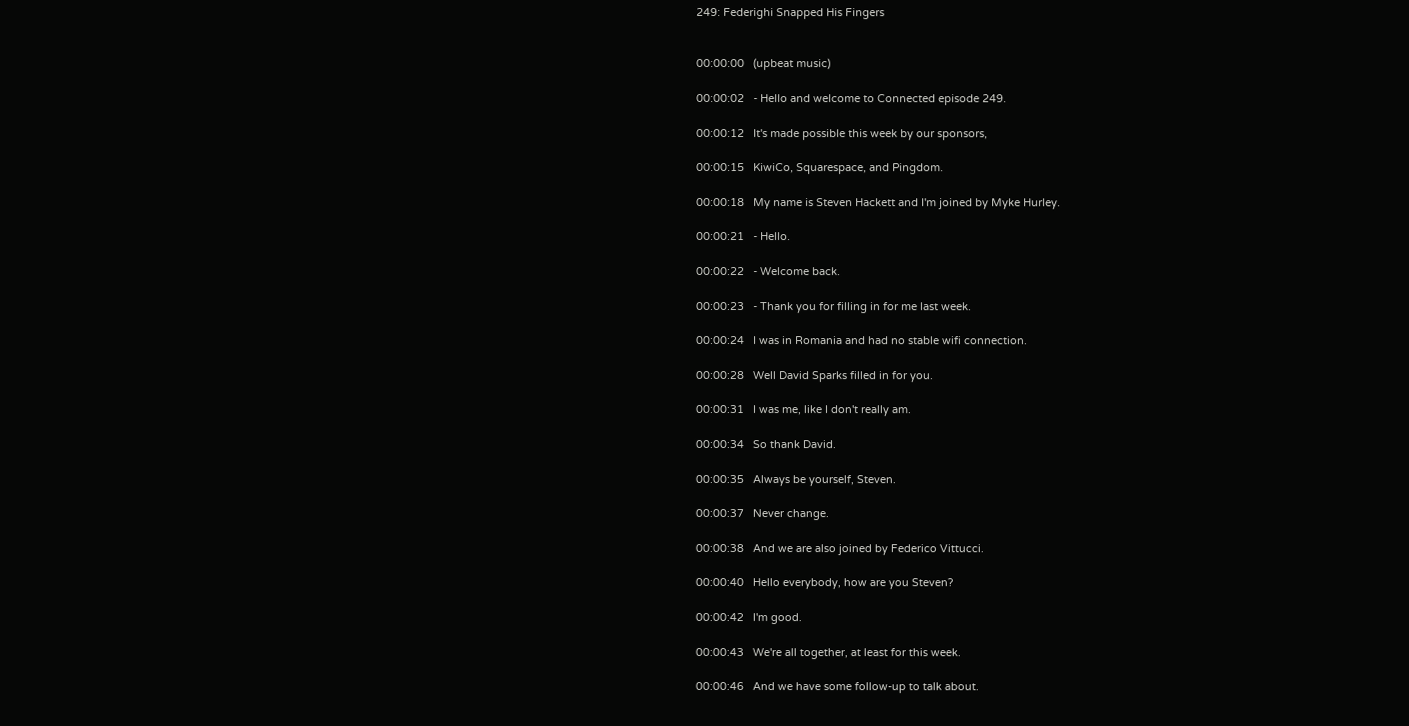249: Federighi Snapped His Fingers


00:00:00   (upbeat music)

00:00:02   - Hello and welcome to Connected episode 249.

00:00:12   It's made possible this week by our sponsors,

00:00:15   KiwiCo, Squarespace, and Pingdom.

00:00:18   My name is Steven Hackett and I'm joined by Myke Hurley.

00:00:21   - Hello.

00:00:22   - Welcome back.

00:00:23   - Thank you for filling in for me last week.

00:00:24   I was in Romania and had no stable wifi connection.

00:00:28   Well David Sparks filled in for you.

00:00:31   I was me, like I don't really am.

00:00:34   So thank David.

00:00:35   Always be yourself, Steven.

00:00:37   Never change.

00:00:38   And we are also joined by Federico Vittucci.

00:00:40   Hello everybody, how are you Steven?

00:00:42   I'm good.

00:00:43   We're all together, at least for this week.

00:00:46   And we have some follow-up to talk about.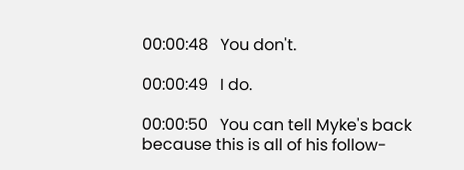00:00:48   You don't.

00:00:49   I do.

00:00:50   You can tell Myke's back because this is all of his follow-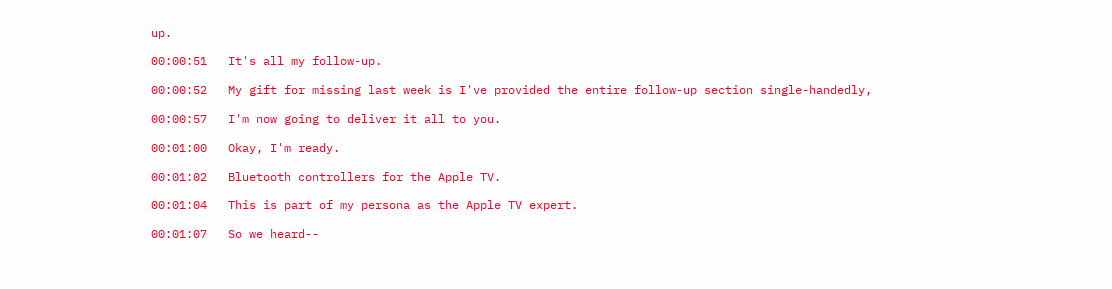up.

00:00:51   It's all my follow-up.

00:00:52   My gift for missing last week is I've provided the entire follow-up section single-handedly,

00:00:57   I'm now going to deliver it all to you.

00:01:00   Okay, I'm ready.

00:01:02   Bluetooth controllers for the Apple TV.

00:01:04   This is part of my persona as the Apple TV expert.

00:01:07   So we heard--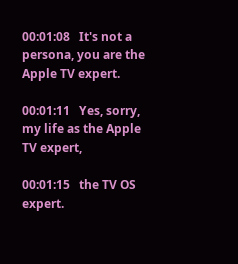00:01:08   It's not a persona, you are the Apple TV expert.

00:01:11   Yes, sorry, my life as the Apple TV expert,

00:01:15   the TV OS expert.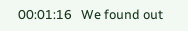00:01:16   We found out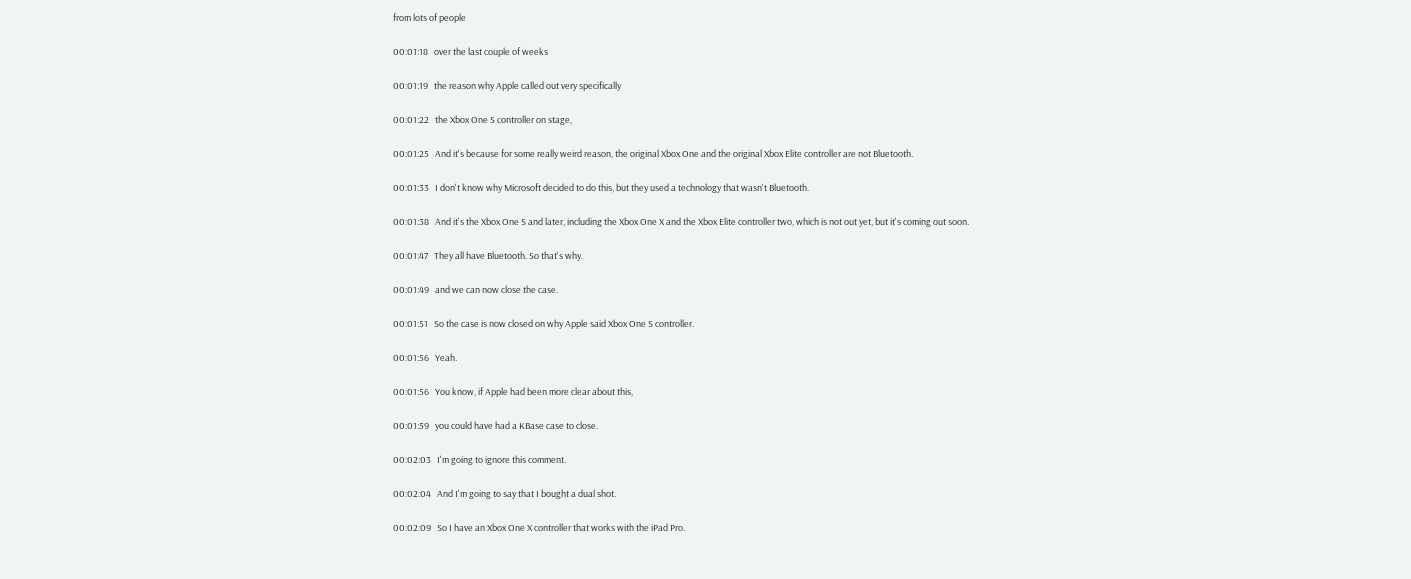from lots of people

00:01:18   over the last couple of weeks

00:01:19   the reason why Apple called out very specifically

00:01:22   the Xbox One S controller on stage,

00:01:25   And it's because for some really weird reason, the original Xbox One and the original Xbox Elite controller are not Bluetooth.

00:01:33   I don't know why Microsoft decided to do this, but they used a technology that wasn't Bluetooth.

00:01:38   And it's the Xbox One S and later, including the Xbox One X and the Xbox Elite controller two, which is not out yet, but it's coming out soon.

00:01:47   They all have Bluetooth. So that's why.

00:01:49   and we can now close the case.

00:01:51   So the case is now closed on why Apple said Xbox One S controller.

00:01:56   Yeah.

00:01:56   You know, if Apple had been more clear about this,

00:01:59   you could have had a KBase case to close.

00:02:03   I'm going to ignore this comment.

00:02:04   And I'm going to say that I bought a dual shot.

00:02:09   So I have an Xbox One X controller that works with the iPad Pro.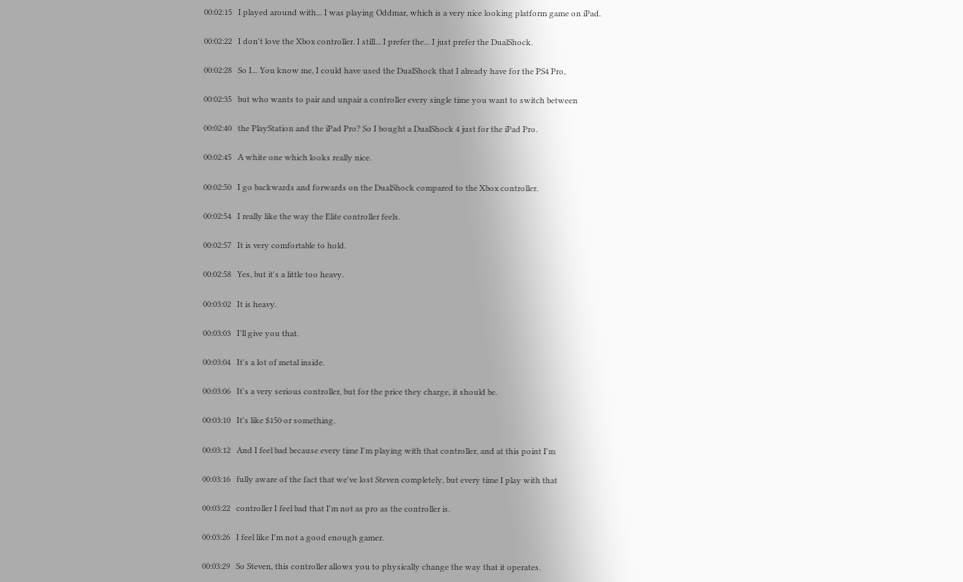00:02:15   I played around with... I was playing Oddmar, which is a very nice looking platform game on iPad.

00:02:22   I don't love the Xbox controller. I still... I prefer the... I just prefer the DualShock.

00:02:28   So I... You know me, I could have used the DualShock that I already have for the PS4 Pro,

00:02:35   but who wants to pair and unpair a controller every single time you want to switch between

00:02:40   the PlayStation and the iPad Pro? So I bought a DualShock 4 just for the iPad Pro.

00:02:45   A white one which looks really nice.

00:02:50   I go backwards and forwards on the DualShock compared to the Xbox controller.

00:02:54   I really like the way the Elite controller feels.

00:02:57   It is very comfortable to hold.

00:02:58   Yes, but it's a little too heavy.

00:03:02   It is heavy.

00:03:03   I'll give you that.

00:03:04   It's a lot of metal inside.

00:03:06   It's a very serious controller, but for the price they charge, it should be.

00:03:10   It's like $150 or something.

00:03:12   And I feel bad because every time I'm playing with that controller, and at this point I'm

00:03:16   fully aware of the fact that we've lost Steven completely, but every time I play with that

00:03:22   controller I feel bad that I'm not as pro as the controller is.

00:03:26   I feel like I'm not a good enough gamer.

00:03:29   So Steven, this controller allows you to physically change the way that it operates.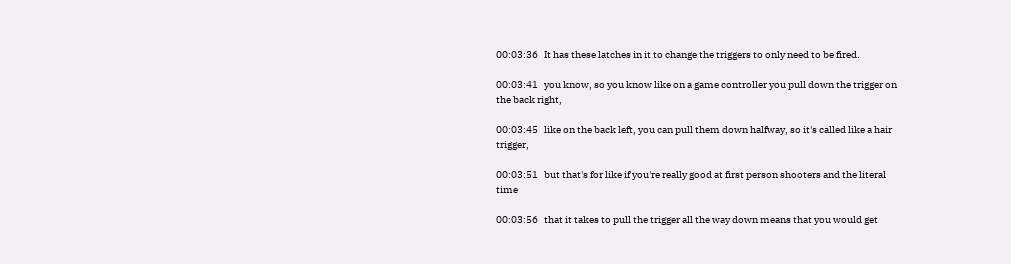00:03:36   It has these latches in it to change the triggers to only need to be fired.

00:03:41   you know, so you know like on a game controller you pull down the trigger on the back right,

00:03:45   like on the back left, you can pull them down halfway, so it's called like a hair trigger,

00:03:51   but that's for like if you're really good at first person shooters and the literal time

00:03:56   that it takes to pull the trigger all the way down means that you would get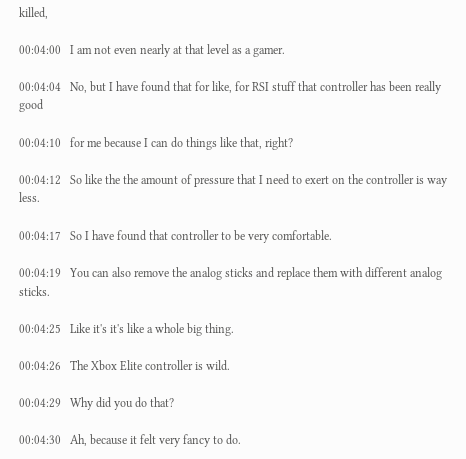killed,

00:04:00   I am not even nearly at that level as a gamer.

00:04:04   No, but I have found that for like, for RSI stuff that controller has been really good

00:04:10   for me because I can do things like that, right?

00:04:12   So like the the amount of pressure that I need to exert on the controller is way less.

00:04:17   So I have found that controller to be very comfortable.

00:04:19   You can also remove the analog sticks and replace them with different analog sticks.

00:04:25   Like it's it's like a whole big thing.

00:04:26   The Xbox Elite controller is wild.

00:04:29   Why did you do that?

00:04:30   Ah, because it felt very fancy to do.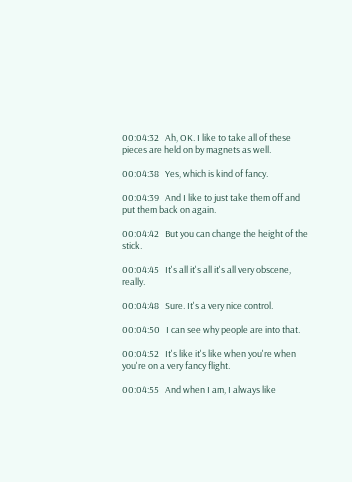00:04:32   Ah, OK. I like to take all of these pieces are held on by magnets as well.

00:04:38   Yes, which is kind of fancy.

00:04:39   And I like to just take them off and put them back on again.

00:04:42   But you can change the height of the stick.

00:04:45   It's all it's all it's all very obscene, really.

00:04:48   Sure. It's a very nice control.

00:04:50   I can see why people are into that.

00:04:52   It's like it's like when you're when you're on a very fancy flight.

00:04:55   And when I am, I always like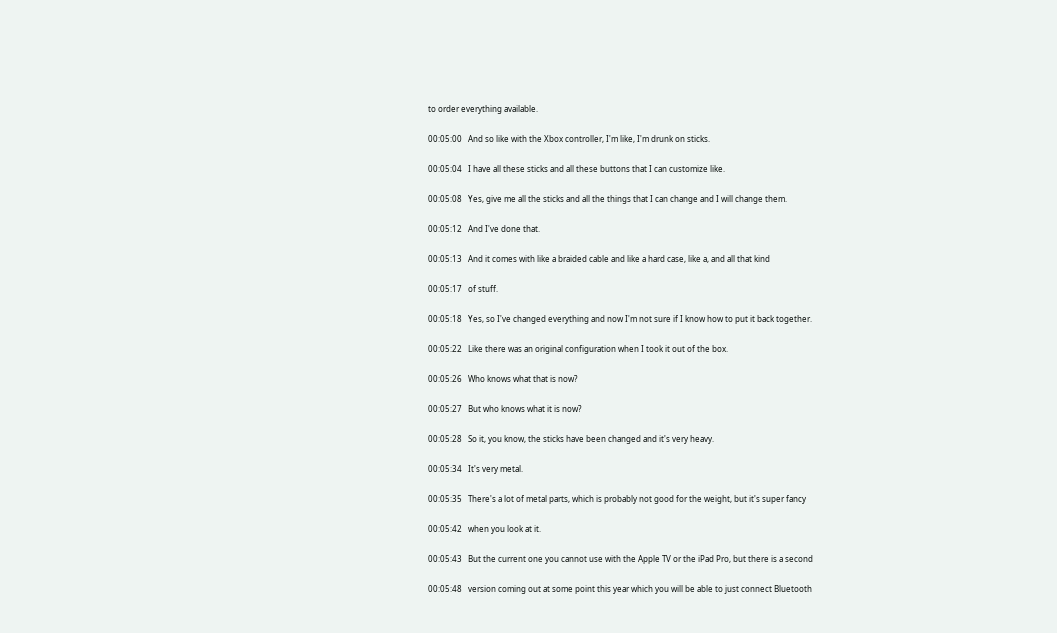to order everything available.

00:05:00   And so like with the Xbox controller, I'm like, I'm drunk on sticks.

00:05:04   I have all these sticks and all these buttons that I can customize like.

00:05:08   Yes, give me all the sticks and all the things that I can change and I will change them.

00:05:12   And I've done that.

00:05:13   And it comes with like a braided cable and like a hard case, like a, and all that kind

00:05:17   of stuff.

00:05:18   Yes, so I've changed everything and now I'm not sure if I know how to put it back together.

00:05:22   Like there was an original configuration when I took it out of the box.

00:05:26   Who knows what that is now?

00:05:27   But who knows what it is now?

00:05:28   So it, you know, the sticks have been changed and it's very heavy.

00:05:34   It's very metal.

00:05:35   There's a lot of metal parts, which is probably not good for the weight, but it's super fancy

00:05:42   when you look at it.

00:05:43   But the current one you cannot use with the Apple TV or the iPad Pro, but there is a second

00:05:48   version coming out at some point this year which you will be able to just connect Bluetooth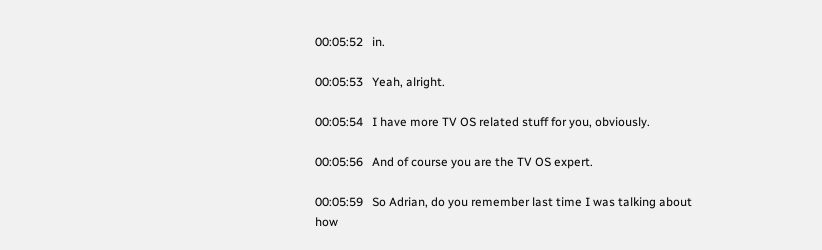00:05:52   in.

00:05:53   Yeah, alright.

00:05:54   I have more TV OS related stuff for you, obviously.

00:05:56   And of course you are the TV OS expert.

00:05:59   So Adrian, do you remember last time I was talking about how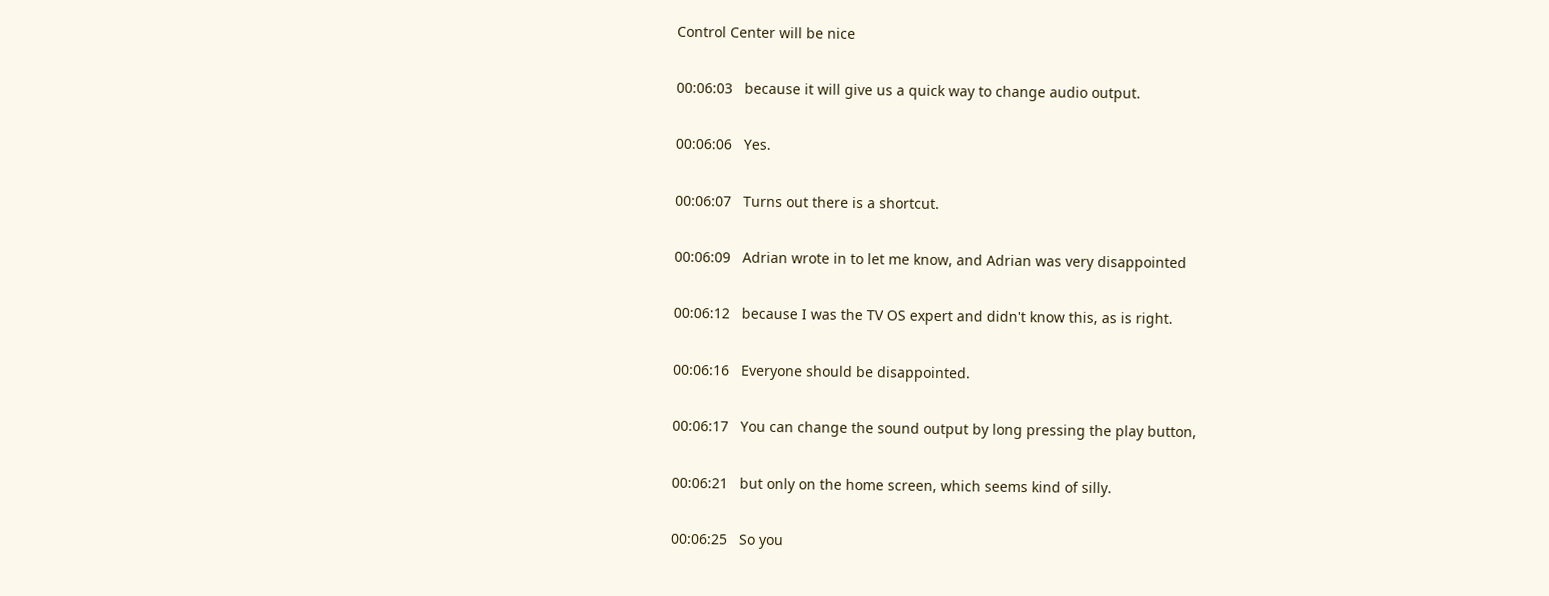Control Center will be nice

00:06:03   because it will give us a quick way to change audio output.

00:06:06   Yes.

00:06:07   Turns out there is a shortcut.

00:06:09   Adrian wrote in to let me know, and Adrian was very disappointed

00:06:12   because I was the TV OS expert and didn't know this, as is right.

00:06:16   Everyone should be disappointed.

00:06:17   You can change the sound output by long pressing the play button,

00:06:21   but only on the home screen, which seems kind of silly.

00:06:25   So you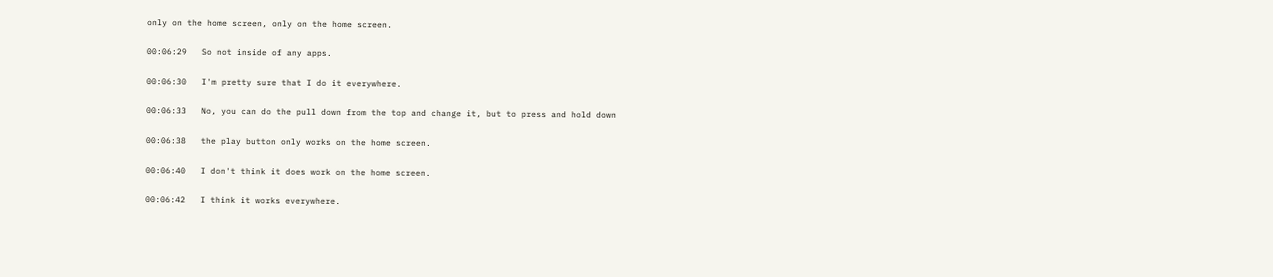only on the home screen, only on the home screen.

00:06:29   So not inside of any apps.

00:06:30   I'm pretty sure that I do it everywhere.

00:06:33   No, you can do the pull down from the top and change it, but to press and hold down

00:06:38   the play button only works on the home screen.

00:06:40   I don't think it does work on the home screen.

00:06:42   I think it works everywhere.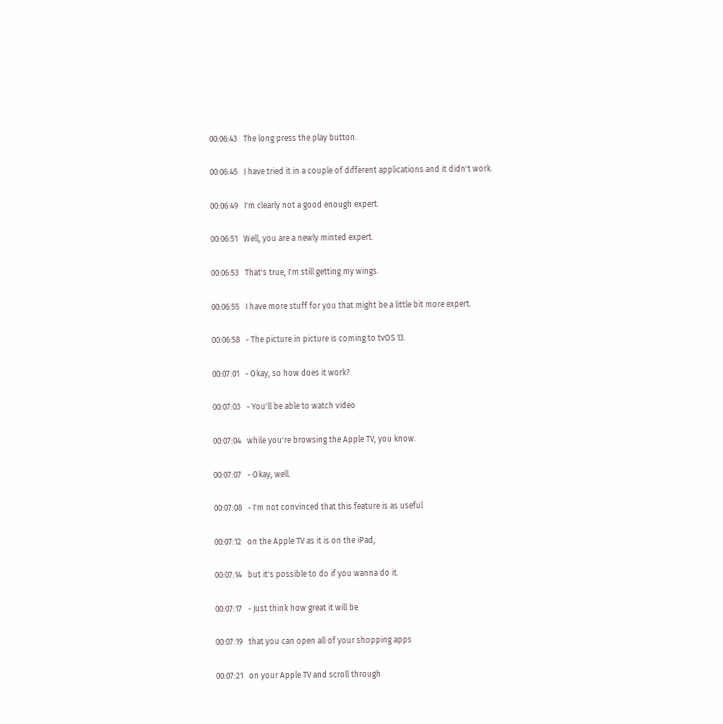00:06:43   The long press the play button.

00:06:45   I have tried it in a couple of different applications and it didn't work.

00:06:49   I'm clearly not a good enough expert.

00:06:51   Well, you are a newly minted expert.

00:06:53   That's true, I'm still getting my wings.

00:06:55   I have more stuff for you that might be a little bit more expert.

00:06:58   - The picture in picture is coming to tvOS 13.

00:07:01   - Okay, so how does it work?

00:07:03   - You'll be able to watch video

00:07:04   while you're browsing the Apple TV, you know.

00:07:07   - Okay, well.

00:07:08   - I'm not convinced that this feature is as useful

00:07:12   on the Apple TV as it is on the iPad,

00:07:14   but it's possible to do if you wanna do it.

00:07:17   - Just think how great it will be

00:07:19   that you can open all of your shopping apps

00:07:21   on your Apple TV and scroll through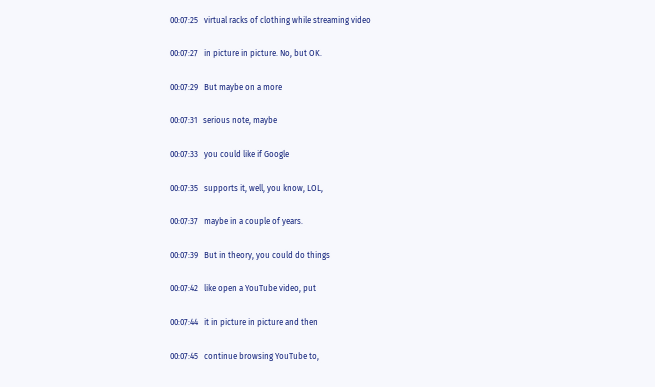00:07:25   virtual racks of clothing while streaming video

00:07:27   in picture in picture. No, but OK.

00:07:29   But maybe on a more

00:07:31   serious note, maybe

00:07:33   you could like if Google

00:07:35   supports it, well, you know, LOL,

00:07:37   maybe in a couple of years.

00:07:39   But in theory, you could do things

00:07:42   like open a YouTube video, put

00:07:44   it in picture in picture and then

00:07:45   continue browsing YouTube to,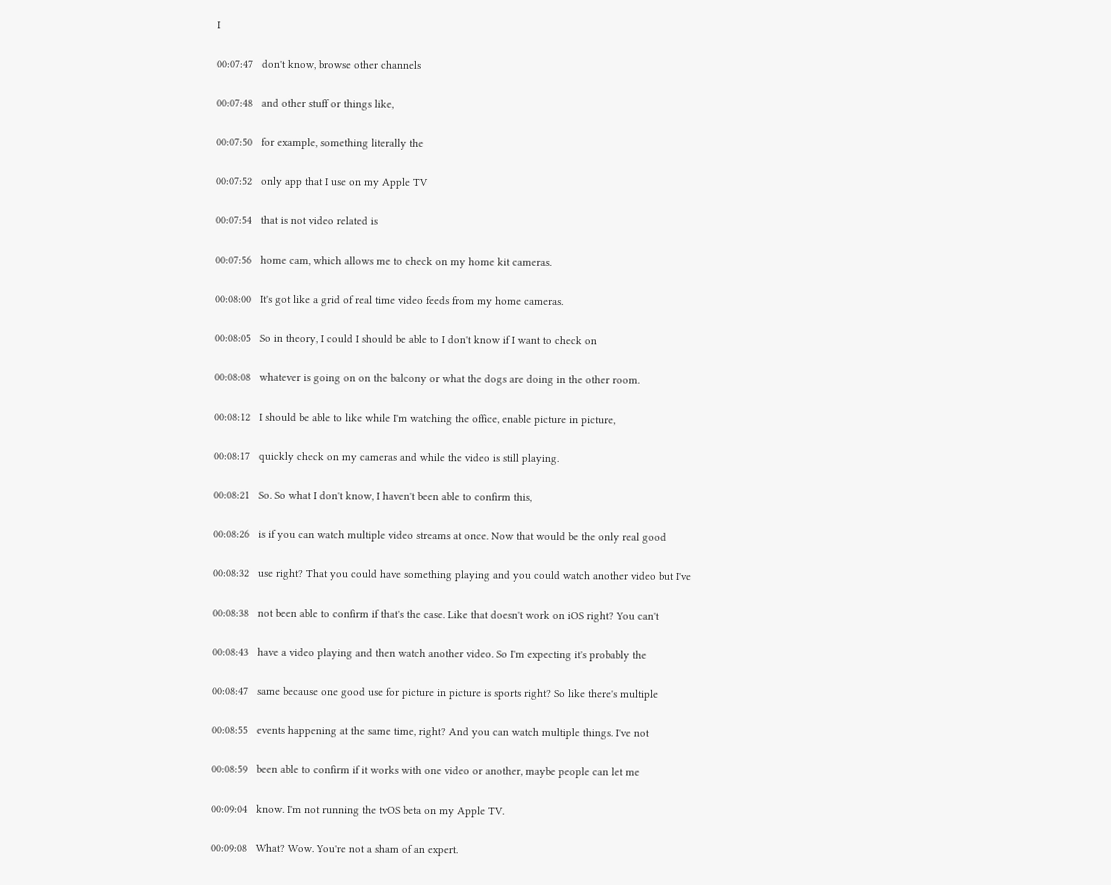I

00:07:47   don't know, browse other channels

00:07:48   and other stuff or things like,

00:07:50   for example, something literally the

00:07:52   only app that I use on my Apple TV

00:07:54   that is not video related is

00:07:56   home cam, which allows me to check on my home kit cameras.

00:08:00   It's got like a grid of real time video feeds from my home cameras.

00:08:05   So in theory, I could I should be able to I don't know if I want to check on

00:08:08   whatever is going on on the balcony or what the dogs are doing in the other room.

00:08:12   I should be able to like while I'm watching the office, enable picture in picture,

00:08:17   quickly check on my cameras and while the video is still playing.

00:08:21   So. So what I don't know, I haven't been able to confirm this,

00:08:26   is if you can watch multiple video streams at once. Now that would be the only real good

00:08:32   use right? That you could have something playing and you could watch another video but I've

00:08:38   not been able to confirm if that's the case. Like that doesn't work on iOS right? You can't

00:08:43   have a video playing and then watch another video. So I'm expecting it's probably the

00:08:47   same because one good use for picture in picture is sports right? So like there's multiple

00:08:55   events happening at the same time, right? And you can watch multiple things. I've not

00:08:59   been able to confirm if it works with one video or another, maybe people can let me

00:09:04   know. I'm not running the tvOS beta on my Apple TV.

00:09:08   What? Wow. You're not a sham of an expert.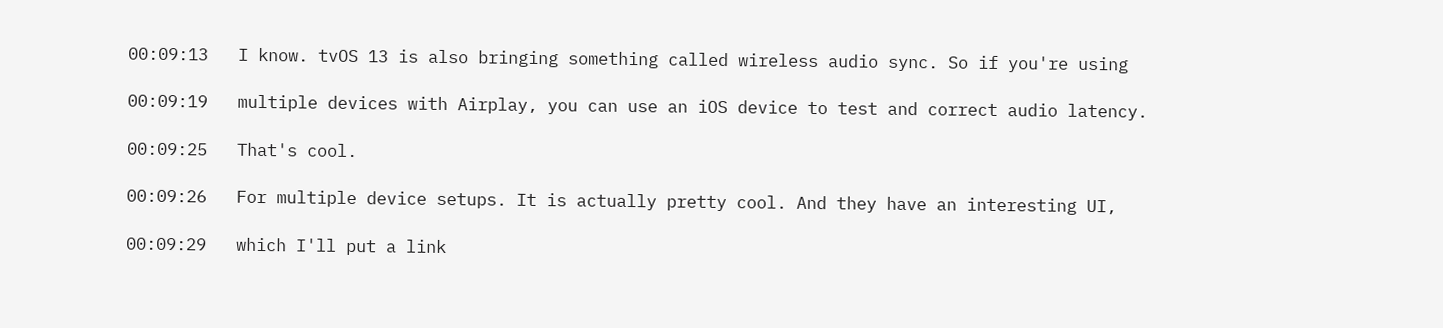00:09:13   I know. tvOS 13 is also bringing something called wireless audio sync. So if you're using

00:09:19   multiple devices with Airplay, you can use an iOS device to test and correct audio latency.

00:09:25   That's cool.

00:09:26   For multiple device setups. It is actually pretty cool. And they have an interesting UI,

00:09:29   which I'll put a link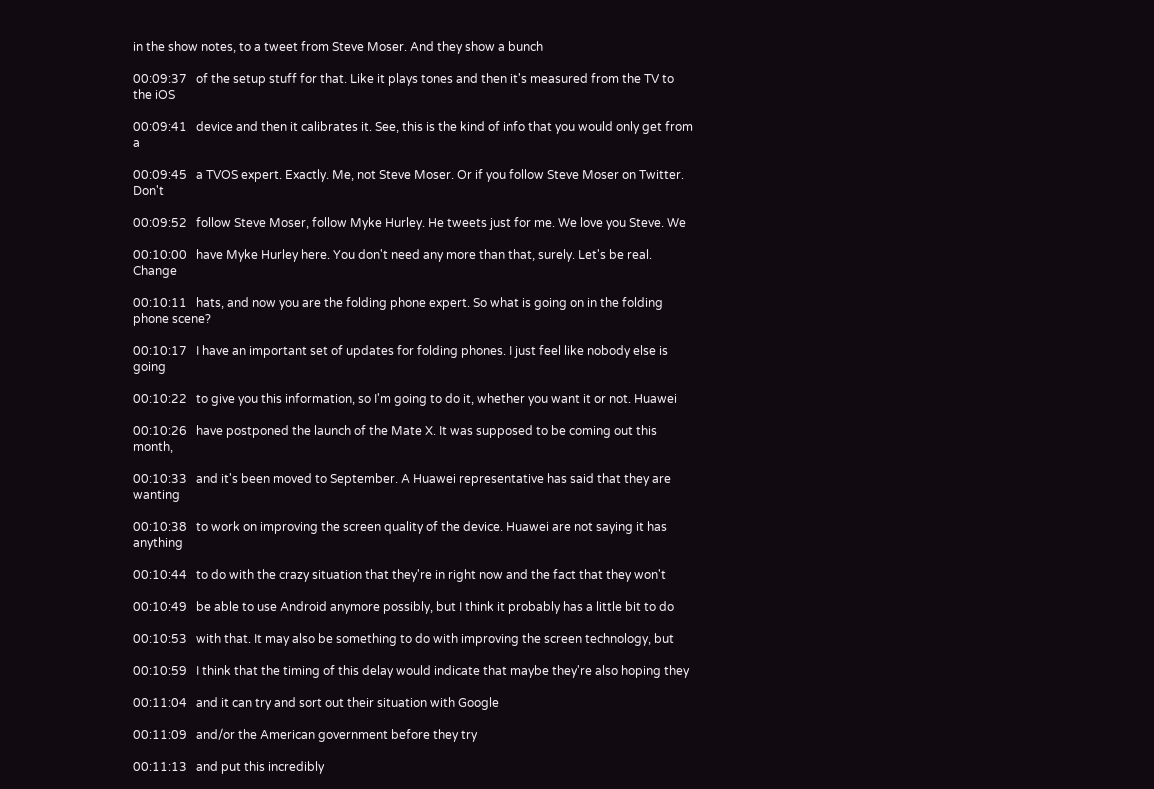in the show notes, to a tweet from Steve Moser. And they show a bunch

00:09:37   of the setup stuff for that. Like it plays tones and then it's measured from the TV to the iOS

00:09:41   device and then it calibrates it. See, this is the kind of info that you would only get from a

00:09:45   a TVOS expert. Exactly. Me, not Steve Moser. Or if you follow Steve Moser on Twitter. Don't

00:09:52   follow Steve Moser, follow Myke Hurley. He tweets just for me. We love you Steve. We

00:10:00   have Myke Hurley here. You don't need any more than that, surely. Let's be real. Change

00:10:11   hats, and now you are the folding phone expert. So what is going on in the folding phone scene?

00:10:17   I have an important set of updates for folding phones. I just feel like nobody else is going

00:10:22   to give you this information, so I'm going to do it, whether you want it or not. Huawei

00:10:26   have postponed the launch of the Mate X. It was supposed to be coming out this month,

00:10:33   and it's been moved to September. A Huawei representative has said that they are wanting

00:10:38   to work on improving the screen quality of the device. Huawei are not saying it has anything

00:10:44   to do with the crazy situation that they're in right now and the fact that they won't

00:10:49   be able to use Android anymore possibly, but I think it probably has a little bit to do

00:10:53   with that. It may also be something to do with improving the screen technology, but

00:10:59   I think that the timing of this delay would indicate that maybe they're also hoping they

00:11:04   and it can try and sort out their situation with Google

00:11:09   and/or the American government before they try

00:11:13   and put this incredibly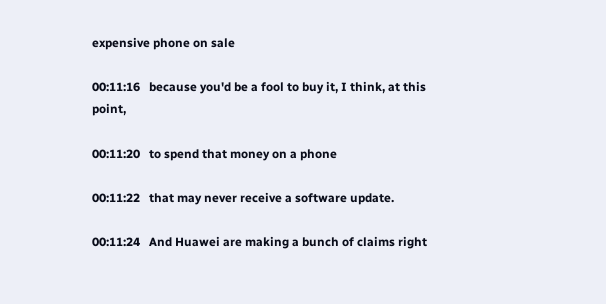expensive phone on sale

00:11:16   because you'd be a fool to buy it, I think, at this point,

00:11:20   to spend that money on a phone

00:11:22   that may never receive a software update.

00:11:24   And Huawei are making a bunch of claims right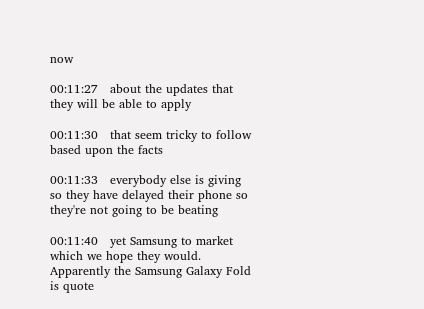now

00:11:27   about the updates that they will be able to apply

00:11:30   that seem tricky to follow based upon the facts

00:11:33   everybody else is giving so they have delayed their phone so they're not going to be beating

00:11:40   yet Samsung to market which we hope they would. Apparently the Samsung Galaxy Fold is quote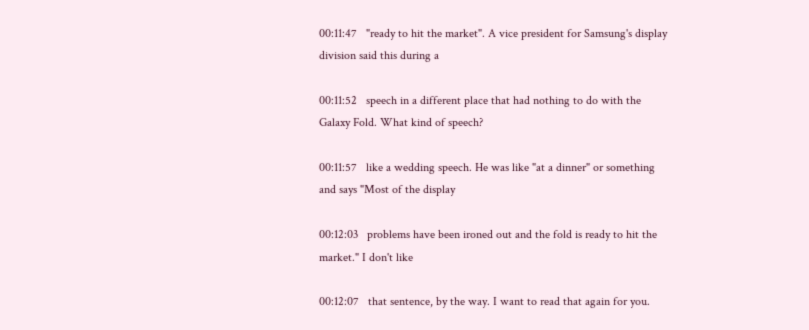00:11:47   "ready to hit the market". A vice president for Samsung's display division said this during a

00:11:52   speech in a different place that had nothing to do with the Galaxy Fold. What kind of speech?

00:11:57   like a wedding speech. He was like "at a dinner" or something and says "Most of the display

00:12:03   problems have been ironed out and the fold is ready to hit the market." I don't like

00:12:07   that sentence, by the way. I want to read that again for you.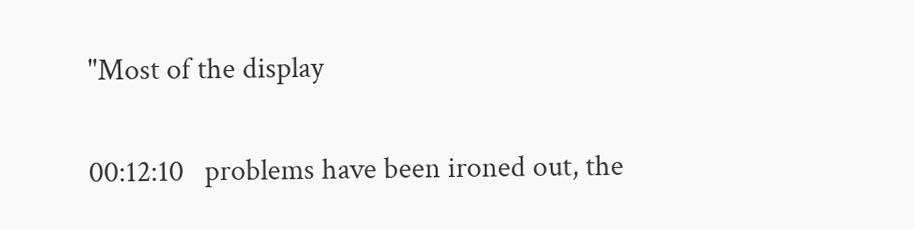"Most of the display

00:12:10   problems have been ironed out, the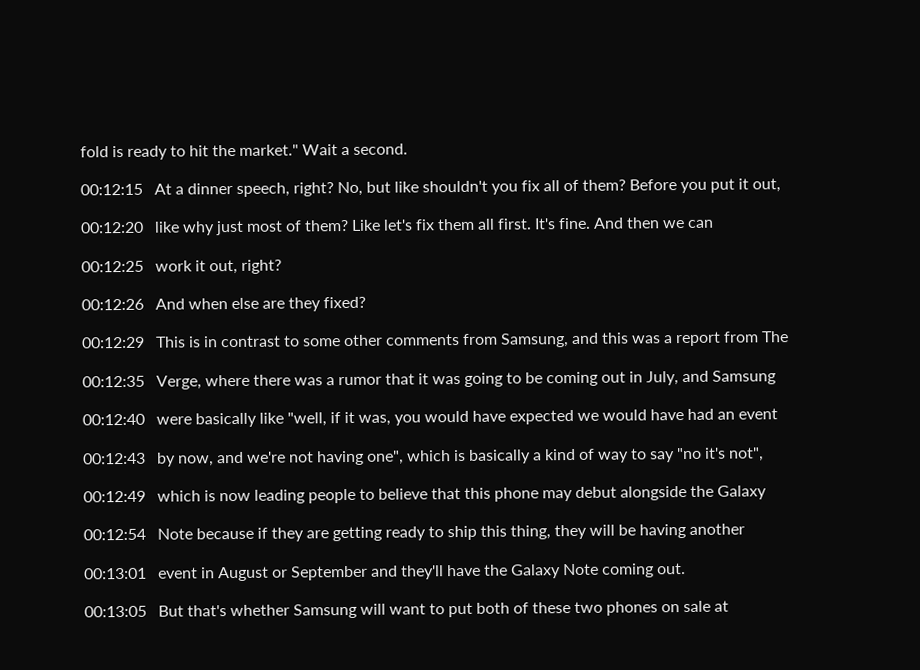fold is ready to hit the market." Wait a second.

00:12:15   At a dinner speech, right? No, but like shouldn't you fix all of them? Before you put it out,

00:12:20   like why just most of them? Like let's fix them all first. It's fine. And then we can

00:12:25   work it out, right?

00:12:26   And when else are they fixed?

00:12:29   This is in contrast to some other comments from Samsung, and this was a report from The

00:12:35   Verge, where there was a rumor that it was going to be coming out in July, and Samsung

00:12:40   were basically like "well, if it was, you would have expected we would have had an event

00:12:43   by now, and we're not having one", which is basically a kind of way to say "no it's not",

00:12:49   which is now leading people to believe that this phone may debut alongside the Galaxy

00:12:54   Note because if they are getting ready to ship this thing, they will be having another

00:13:01   event in August or September and they'll have the Galaxy Note coming out.

00:13:05   But that's whether Samsung will want to put both of these two phones on sale at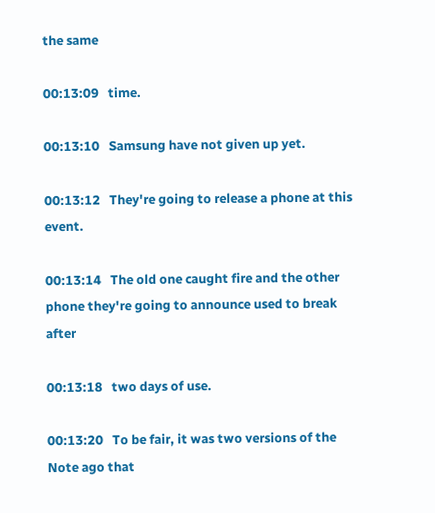the same

00:13:09   time.

00:13:10   Samsung have not given up yet.

00:13:12   They're going to release a phone at this event.

00:13:14   The old one caught fire and the other phone they're going to announce used to break after

00:13:18   two days of use.

00:13:20   To be fair, it was two versions of the Note ago that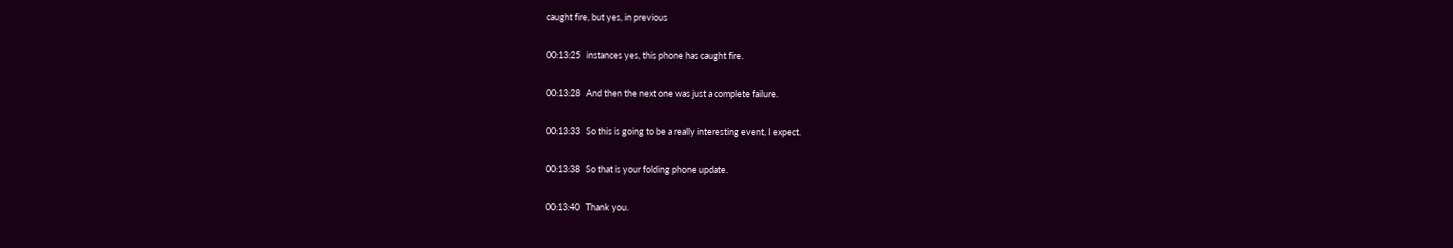caught fire, but yes, in previous

00:13:25   instances yes, this phone has caught fire.

00:13:28   And then the next one was just a complete failure.

00:13:33   So this is going to be a really interesting event, I expect.

00:13:38   So that is your folding phone update.

00:13:40   Thank you.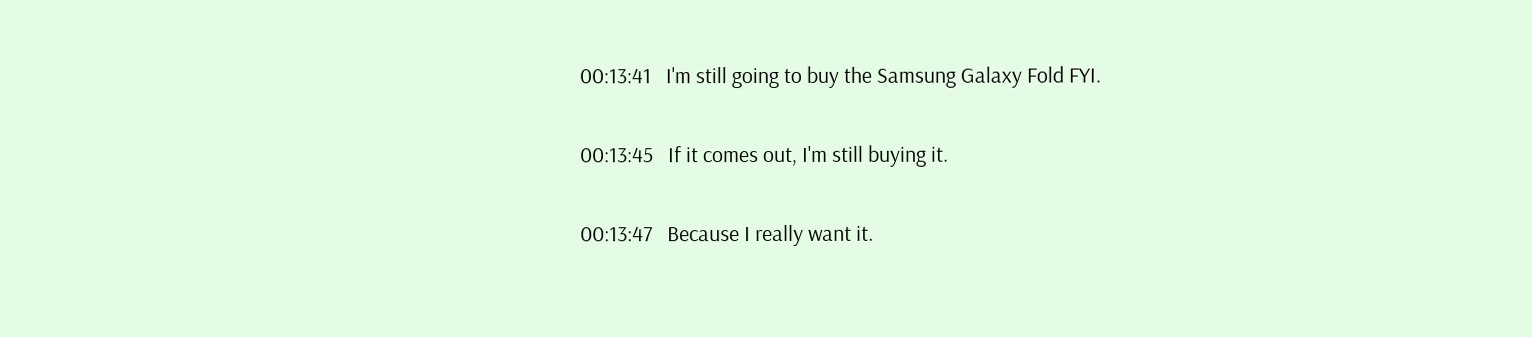00:13:41   I'm still going to buy the Samsung Galaxy Fold FYI.

00:13:45   If it comes out, I'm still buying it.

00:13:47   Because I really want it.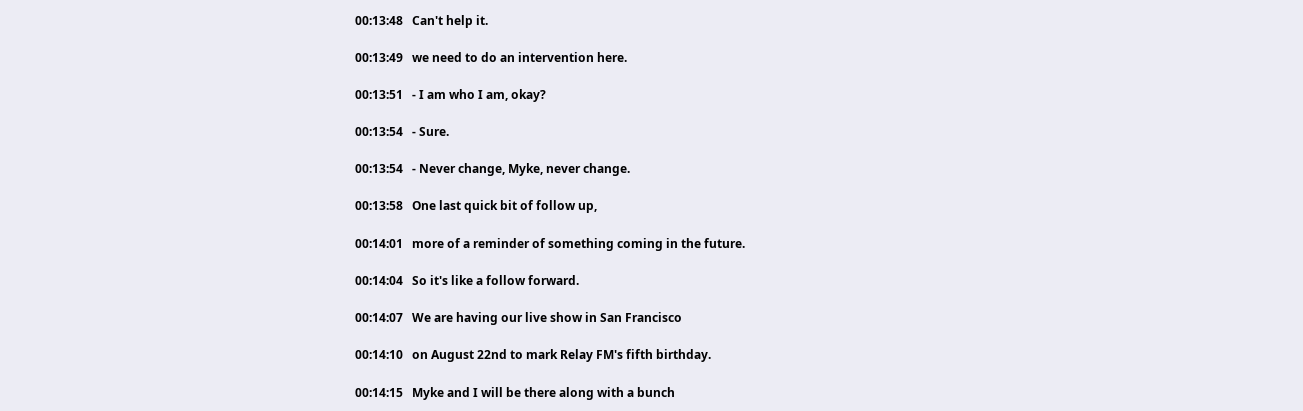00:13:48   Can't help it.

00:13:49   we need to do an intervention here.

00:13:51   - I am who I am, okay?

00:13:54   - Sure.

00:13:54   - Never change, Myke, never change.

00:13:58   One last quick bit of follow up,

00:14:01   more of a reminder of something coming in the future.

00:14:04   So it's like a follow forward.

00:14:07   We are having our live show in San Francisco

00:14:10   on August 22nd to mark Relay FM's fifth birthday.

00:14:15   Myke and I will be there along with a bunch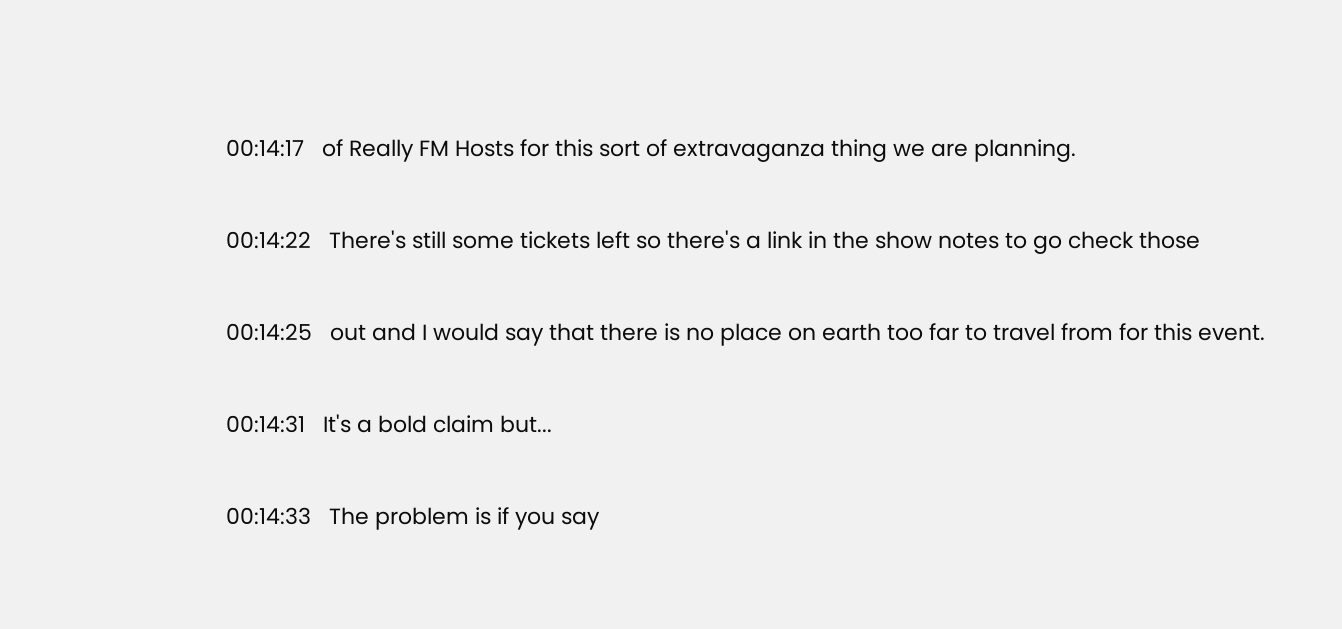00:14:17   of Really FM Hosts for this sort of extravaganza thing we are planning.

00:14:22   There's still some tickets left so there's a link in the show notes to go check those

00:14:25   out and I would say that there is no place on earth too far to travel from for this event.

00:14:31   It's a bold claim but...

00:14:33   The problem is if you say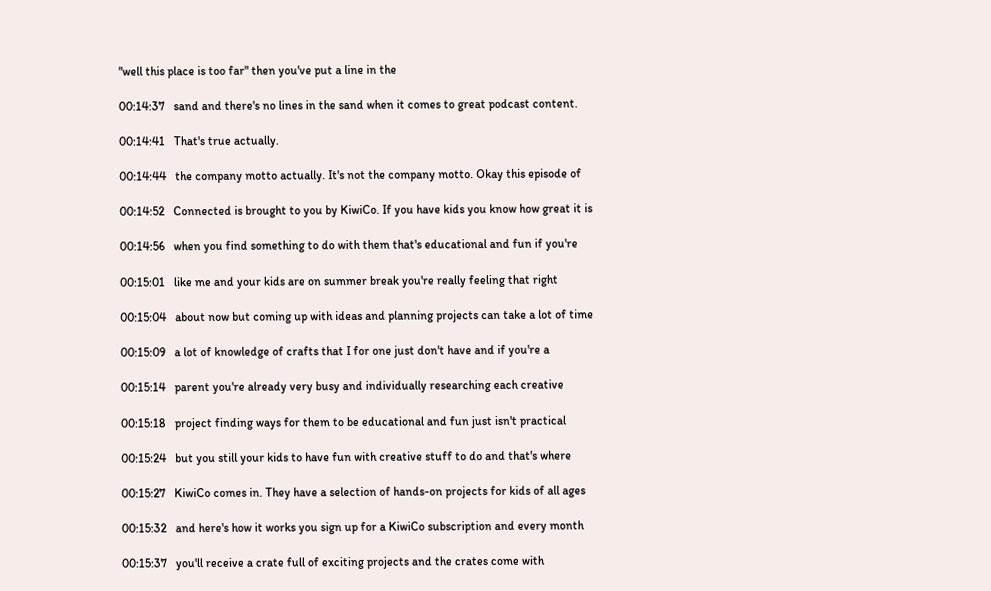"well this place is too far" then you've put a line in the

00:14:37   sand and there's no lines in the sand when it comes to great podcast content.

00:14:41   That's true actually.

00:14:44   the company motto actually. It's not the company motto. Okay this episode of

00:14:52   Connected is brought to you by KiwiCo. If you have kids you know how great it is

00:14:56   when you find something to do with them that's educational and fun if you're

00:15:01   like me and your kids are on summer break you're really feeling that right

00:15:04   about now but coming up with ideas and planning projects can take a lot of time

00:15:09   a lot of knowledge of crafts that I for one just don't have and if you're a

00:15:14   parent you're already very busy and individually researching each creative

00:15:18   project finding ways for them to be educational and fun just isn't practical

00:15:24   but you still your kids to have fun with creative stuff to do and that's where

00:15:27   KiwiCo comes in. They have a selection of hands-on projects for kids of all ages

00:15:32   and here's how it works you sign up for a KiwiCo subscription and every month

00:15:37   you'll receive a crate full of exciting projects and the crates come with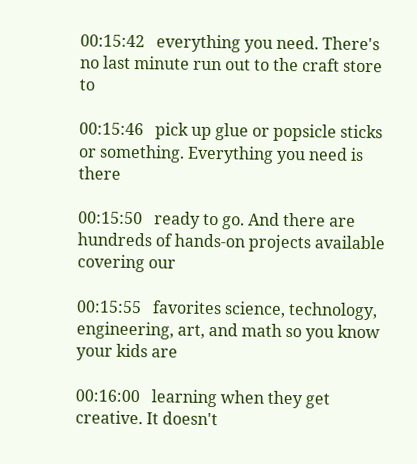00:15:42   everything you need. There's no last minute run out to the craft store to

00:15:46   pick up glue or popsicle sticks or something. Everything you need is there

00:15:50   ready to go. And there are hundreds of hands-on projects available covering our

00:15:55   favorites science, technology, engineering, art, and math so you know your kids are

00:16:00   learning when they get creative. It doesn't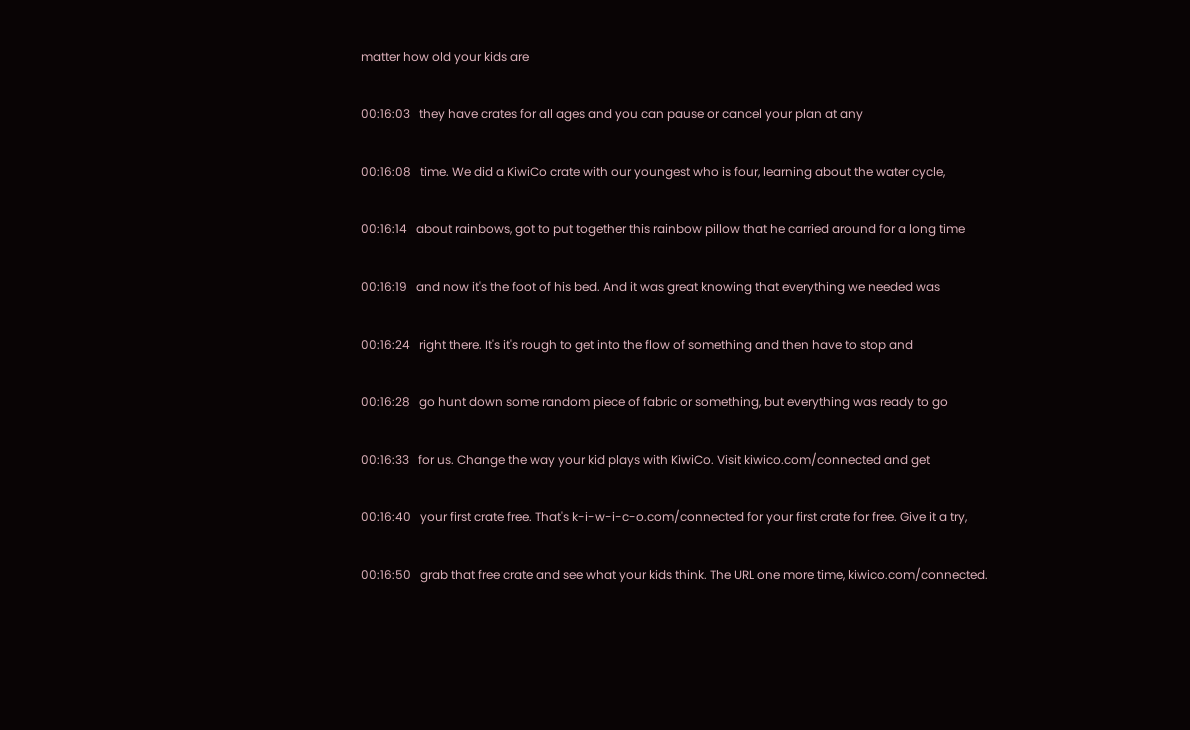matter how old your kids are

00:16:03   they have crates for all ages and you can pause or cancel your plan at any

00:16:08   time. We did a KiwiCo crate with our youngest who is four, learning about the water cycle,

00:16:14   about rainbows, got to put together this rainbow pillow that he carried around for a long time

00:16:19   and now it's the foot of his bed. And it was great knowing that everything we needed was

00:16:24   right there. It's it's rough to get into the flow of something and then have to stop and

00:16:28   go hunt down some random piece of fabric or something, but everything was ready to go

00:16:33   for us. Change the way your kid plays with KiwiCo. Visit kiwico.com/connected and get

00:16:40   your first crate free. That's k-i-w-i-c-o.com/connected for your first crate for free. Give it a try,

00:16:50   grab that free crate and see what your kids think. The URL one more time, kiwico.com/connected.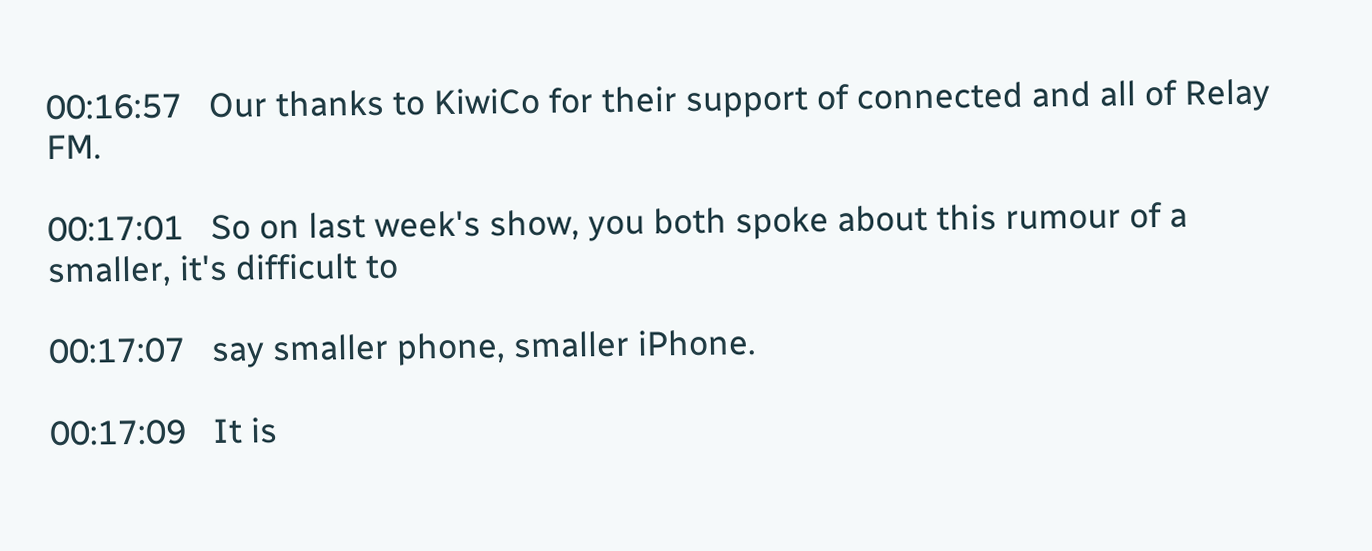00:16:57   Our thanks to KiwiCo for their support of connected and all of Relay FM.

00:17:01   So on last week's show, you both spoke about this rumour of a smaller, it's difficult to

00:17:07   say smaller phone, smaller iPhone.

00:17:09   It is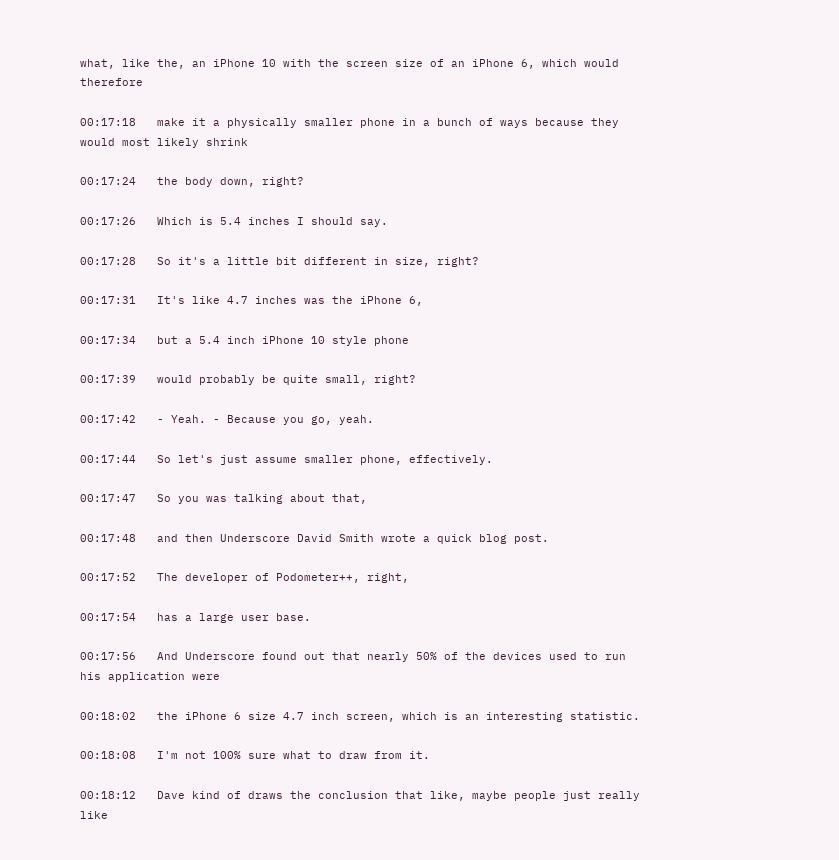what, like the, an iPhone 10 with the screen size of an iPhone 6, which would therefore

00:17:18   make it a physically smaller phone in a bunch of ways because they would most likely shrink

00:17:24   the body down, right?

00:17:26   Which is 5.4 inches I should say.

00:17:28   So it's a little bit different in size, right?

00:17:31   It's like 4.7 inches was the iPhone 6,

00:17:34   but a 5.4 inch iPhone 10 style phone

00:17:39   would probably be quite small, right?

00:17:42   - Yeah. - Because you go, yeah.

00:17:44   So let's just assume smaller phone, effectively.

00:17:47   So you was talking about that,

00:17:48   and then Underscore David Smith wrote a quick blog post.

00:17:52   The developer of Podometer++, right,

00:17:54   has a large user base.

00:17:56   And Underscore found out that nearly 50% of the devices used to run his application were

00:18:02   the iPhone 6 size 4.7 inch screen, which is an interesting statistic.

00:18:08   I'm not 100% sure what to draw from it.

00:18:12   Dave kind of draws the conclusion that like, maybe people just really like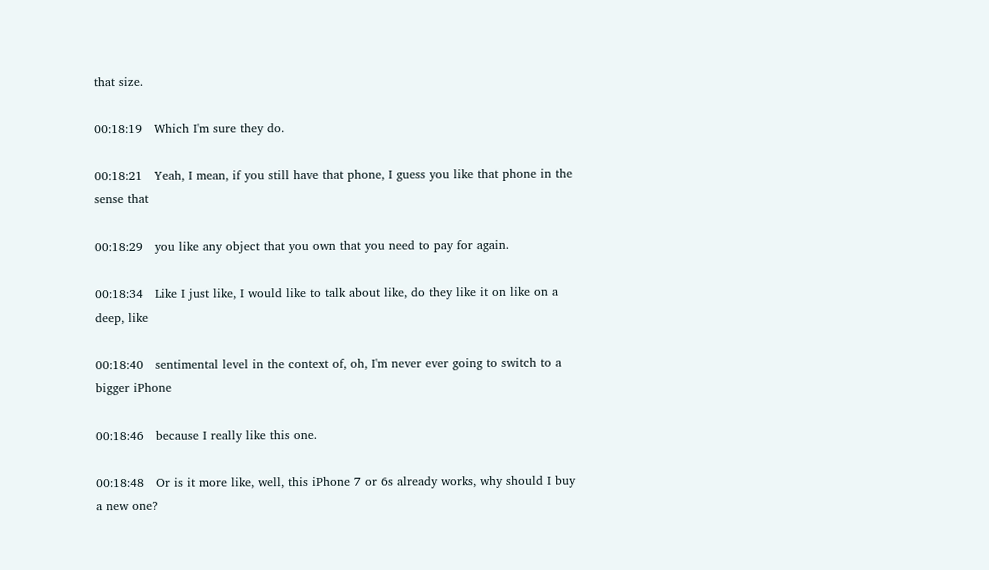that size.

00:18:19   Which I'm sure they do.

00:18:21   Yeah, I mean, if you still have that phone, I guess you like that phone in the sense that

00:18:29   you like any object that you own that you need to pay for again.

00:18:34   Like I just like, I would like to talk about like, do they like it on like on a deep, like

00:18:40   sentimental level in the context of, oh, I'm never ever going to switch to a bigger iPhone

00:18:46   because I really like this one.

00:18:48   Or is it more like, well, this iPhone 7 or 6s already works, why should I buy a new one?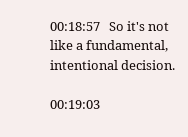00:18:57   So it's not like a fundamental, intentional decision.

00:19:03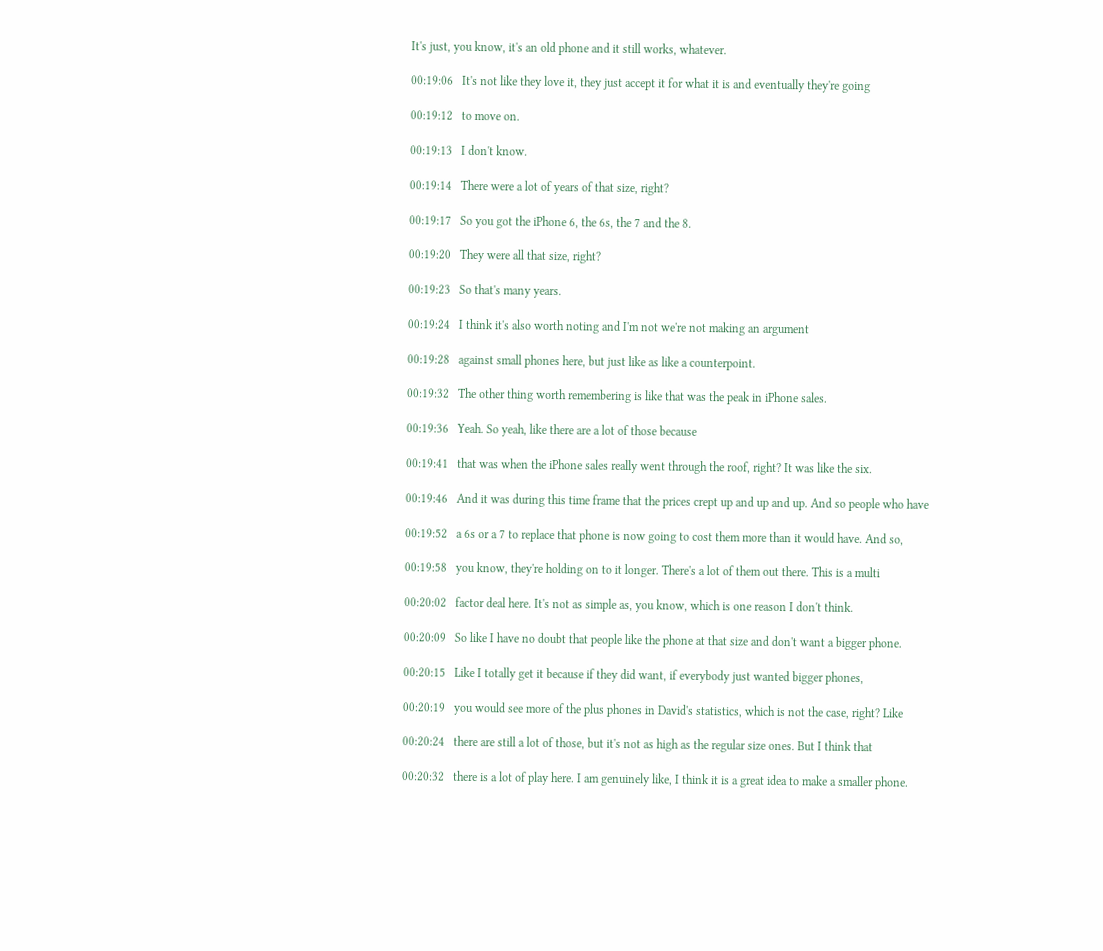It's just, you know, it's an old phone and it still works, whatever.

00:19:06   It's not like they love it, they just accept it for what it is and eventually they're going

00:19:12   to move on.

00:19:13   I don't know.

00:19:14   There were a lot of years of that size, right?

00:19:17   So you got the iPhone 6, the 6s, the 7 and the 8.

00:19:20   They were all that size, right?

00:19:23   So that's many years.

00:19:24   I think it's also worth noting and I'm not we're not making an argument

00:19:28   against small phones here, but just like as like a counterpoint.

00:19:32   The other thing worth remembering is like that was the peak in iPhone sales.

00:19:36   Yeah. So yeah, like there are a lot of those because

00:19:41   that was when the iPhone sales really went through the roof, right? It was like the six.

00:19:46   And it was during this time frame that the prices crept up and up and up. And so people who have

00:19:52   a 6s or a 7 to replace that phone is now going to cost them more than it would have. And so,

00:19:58   you know, they're holding on to it longer. There's a lot of them out there. This is a multi

00:20:02   factor deal here. It's not as simple as, you know, which is one reason I don't think.

00:20:09   So like I have no doubt that people like the phone at that size and don't want a bigger phone.

00:20:15   Like I totally get it because if they did want, if everybody just wanted bigger phones,

00:20:19   you would see more of the plus phones in David's statistics, which is not the case, right? Like

00:20:24   there are still a lot of those, but it's not as high as the regular size ones. But I think that

00:20:32   there is a lot of play here. I am genuinely like, I think it is a great idea to make a smaller phone.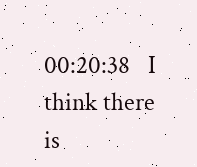00:20:38   I think there is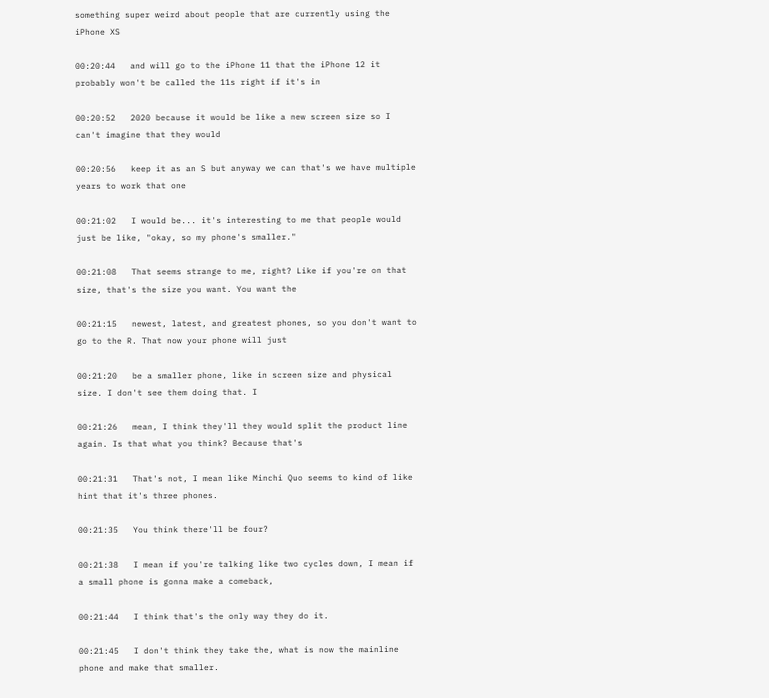something super weird about people that are currently using the iPhone XS

00:20:44   and will go to the iPhone 11 that the iPhone 12 it probably won't be called the 11s right if it's in

00:20:52   2020 because it would be like a new screen size so I can't imagine that they would

00:20:56   keep it as an S but anyway we can that's we have multiple years to work that one

00:21:02   I would be... it's interesting to me that people would just be like, "okay, so my phone's smaller."

00:21:08   That seems strange to me, right? Like if you're on that size, that's the size you want. You want the

00:21:15   newest, latest, and greatest phones, so you don't want to go to the R. That now your phone will just

00:21:20   be a smaller phone, like in screen size and physical size. I don't see them doing that. I

00:21:26   mean, I think they'll they would split the product line again. Is that what you think? Because that's

00:21:31   That's not, I mean like Minchi Quo seems to kind of like hint that it's three phones.

00:21:35   You think there'll be four?

00:21:38   I mean if you're talking like two cycles down, I mean if a small phone is gonna make a comeback,

00:21:44   I think that's the only way they do it.

00:21:45   I don't think they take the, what is now the mainline phone and make that smaller.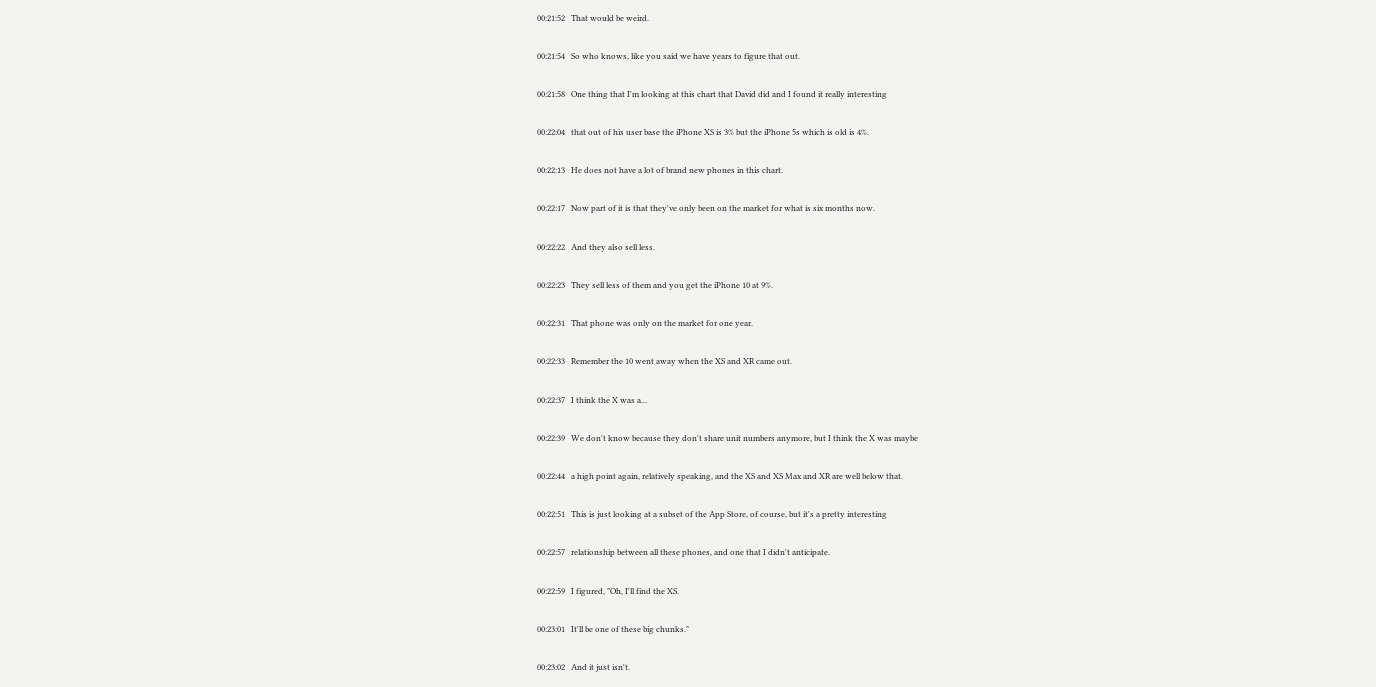00:21:52   That would be weird.

00:21:54   So who knows, like you said we have years to figure that out.

00:21:58   One thing that I'm looking at this chart that David did and I found it really interesting

00:22:04   that out of his user base the iPhone XS is 3% but the iPhone 5s which is old is 4%.

00:22:13   He does not have a lot of brand new phones in this chart.

00:22:17   Now part of it is that they've only been on the market for what is six months now.

00:22:22   And they also sell less.

00:22:23   They sell less of them and you get the iPhone 10 at 9%.

00:22:31   That phone was only on the market for one year.

00:22:33   Remember the 10 went away when the XS and XR came out.

00:22:37   I think the X was a...

00:22:39   We don't know because they don't share unit numbers anymore, but I think the X was maybe

00:22:44   a high point again, relatively speaking, and the XS and XS Max and XR are well below that.

00:22:51   This is just looking at a subset of the App Store, of course, but it's a pretty interesting

00:22:57   relationship between all these phones, and one that I didn't anticipate.

00:22:59   I figured, "Oh, I'll find the XS.

00:23:01   It'll be one of these big chunks."

00:23:02   And it just isn't.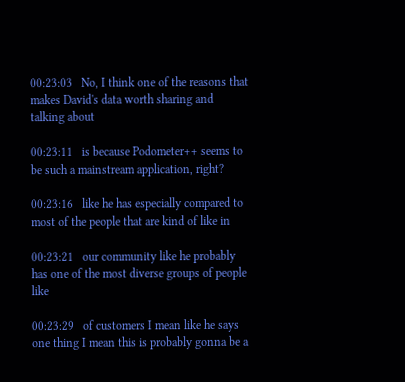00:23:03   No, I think one of the reasons that makes David's data worth sharing and talking about

00:23:11   is because Podometer++ seems to be such a mainstream application, right?

00:23:16   like he has especially compared to most of the people that are kind of like in

00:23:21   our community like he probably has one of the most diverse groups of people like

00:23:29   of customers I mean like he says one thing I mean this is probably gonna be a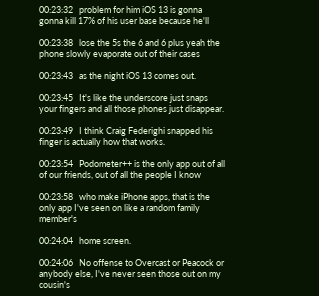00:23:32   problem for him iOS 13 is gonna gonna kill 17% of his user base because he'll

00:23:38   lose the 5s the 6 and 6 plus yeah the phone slowly evaporate out of their cases

00:23:43   as the night iOS 13 comes out.

00:23:45   It's like the underscore just snaps your fingers and all those phones just disappear.

00:23:49   I think Craig Federighi snapped his finger is actually how that works.

00:23:54   Podometer++ is the only app out of all of our friends, out of all the people I know

00:23:58   who make iPhone apps, that is the only app I've seen on like a random family member's

00:24:04   home screen.

00:24:06   No offense to Overcast or Peacock or anybody else, I've never seen those out on my cousin's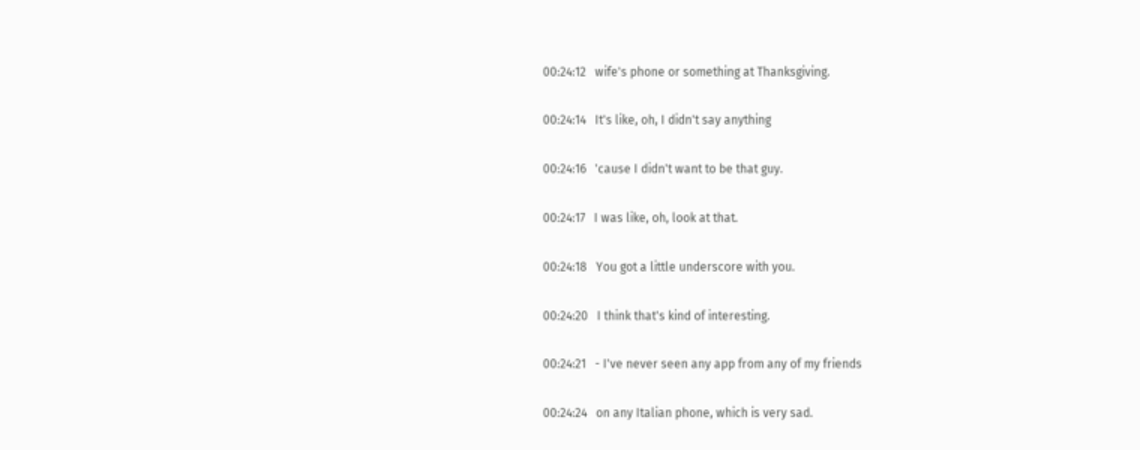00:24:12   wife's phone or something at Thanksgiving.

00:24:14   It's like, oh, I didn't say anything

00:24:16   'cause I didn't want to be that guy.

00:24:17   I was like, oh, look at that.

00:24:18   You got a little underscore with you.

00:24:20   I think that's kind of interesting.

00:24:21   - I've never seen any app from any of my friends

00:24:24   on any Italian phone, which is very sad.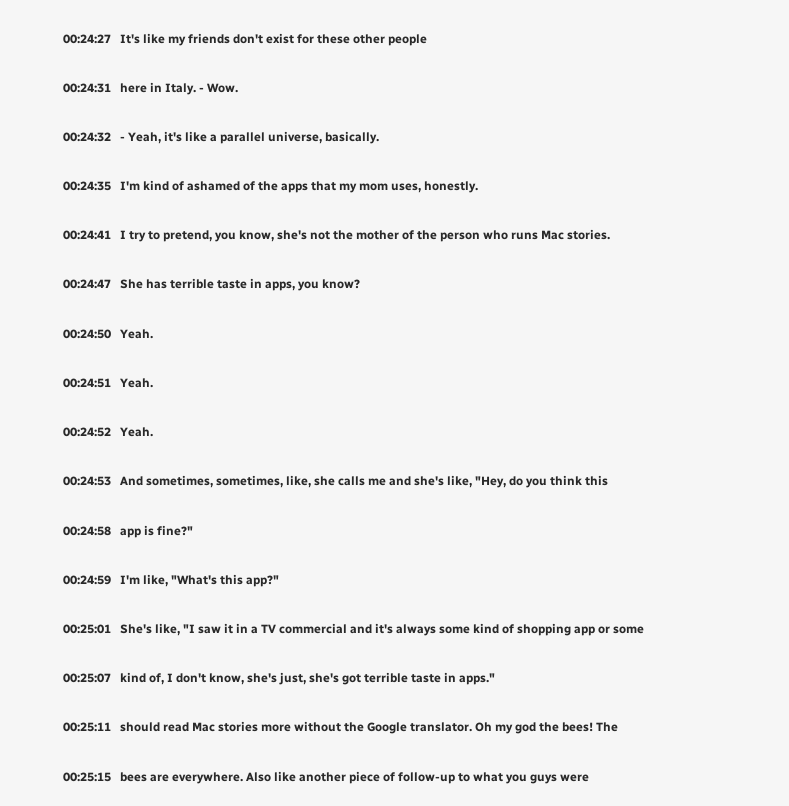00:24:27   It's like my friends don't exist for these other people

00:24:31   here in Italy. - Wow.

00:24:32   - Yeah, it's like a parallel universe, basically.

00:24:35   I'm kind of ashamed of the apps that my mom uses, honestly.

00:24:41   I try to pretend, you know, she's not the mother of the person who runs Mac stories.

00:24:47   She has terrible taste in apps, you know?

00:24:50   Yeah.

00:24:51   Yeah.

00:24:52   Yeah.

00:24:53   And sometimes, sometimes, like, she calls me and she's like, "Hey, do you think this

00:24:58   app is fine?"

00:24:59   I'm like, "What's this app?"

00:25:01   She's like, "I saw it in a TV commercial and it's always some kind of shopping app or some

00:25:07   kind of, I don't know, she's just, she's got terrible taste in apps."

00:25:11   should read Mac stories more without the Google translator. Oh my god the bees! The

00:25:15   bees are everywhere. Also like another piece of follow-up to what you guys were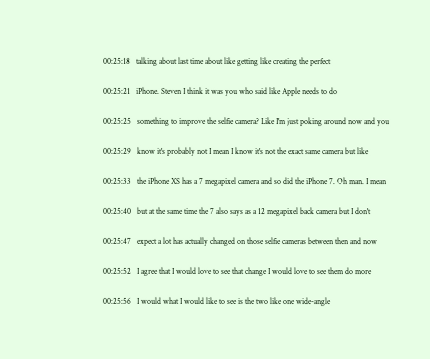00:25:18   talking about last time about like getting like creating the perfect

00:25:21   iPhone. Steven I think it was you who said like Apple needs to do

00:25:25   something to improve the selfie camera? Like I'm just poking around now and you

00:25:29   know it's probably not I mean I know it's not the exact same camera but like

00:25:33   the iPhone XS has a 7 megapixel camera and so did the iPhone 7. Oh man. I mean

00:25:40   but at the same time the 7 also says as a 12 megapixel back camera but I don't

00:25:47   expect a lot has actually changed on those selfie cameras between then and now

00:25:52   I agree that I would love to see that change I would love to see them do more

00:25:56   I would what I would like to see is the two like one wide-angle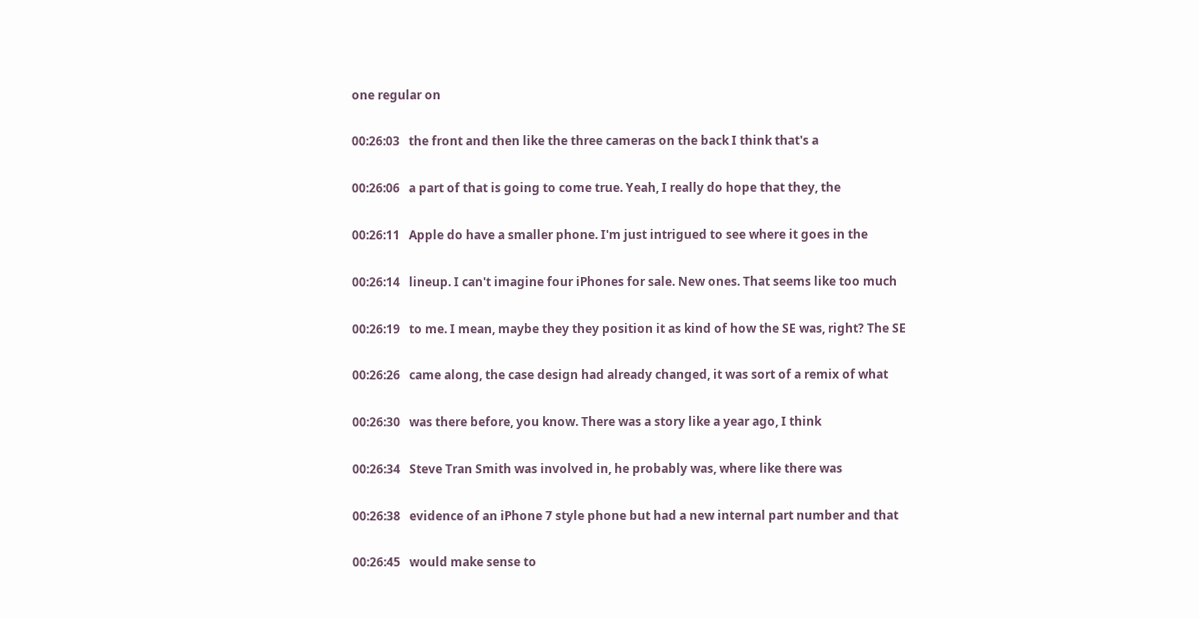one regular on

00:26:03   the front and then like the three cameras on the back I think that's a

00:26:06   a part of that is going to come true. Yeah, I really do hope that they, the

00:26:11   Apple do have a smaller phone. I'm just intrigued to see where it goes in the

00:26:14   lineup. I can't imagine four iPhones for sale. New ones. That seems like too much

00:26:19   to me. I mean, maybe they they position it as kind of how the SE was, right? The SE

00:26:26   came along, the case design had already changed, it was sort of a remix of what

00:26:30   was there before, you know. There was a story like a year ago, I think

00:26:34   Steve Tran Smith was involved in, he probably was, where like there was

00:26:38   evidence of an iPhone 7 style phone but had a new internal part number and that

00:26:45   would make sense to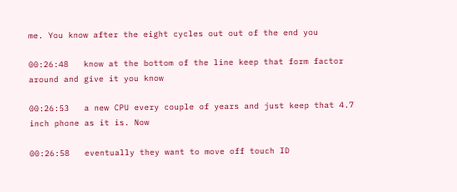me. You know after the eight cycles out out of the end you

00:26:48   know at the bottom of the line keep that form factor around and give it you know

00:26:53   a new CPU every couple of years and just keep that 4.7 inch phone as it is. Now

00:26:58   eventually they want to move off touch ID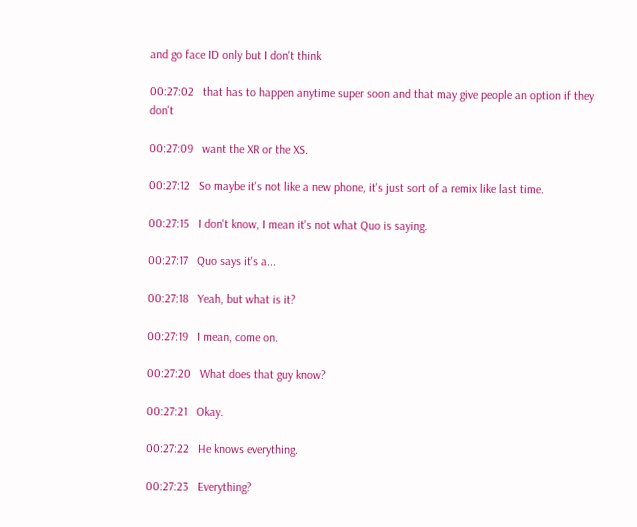and go face ID only but I don't think

00:27:02   that has to happen anytime super soon and that may give people an option if they don't

00:27:09   want the XR or the XS.

00:27:12   So maybe it's not like a new phone, it's just sort of a remix like last time.

00:27:15   I don't know, I mean it's not what Quo is saying.

00:27:17   Quo says it's a...

00:27:18   Yeah, but what is it?

00:27:19   I mean, come on.

00:27:20   What does that guy know?

00:27:21   Okay.

00:27:22   He knows everything.

00:27:23   Everything?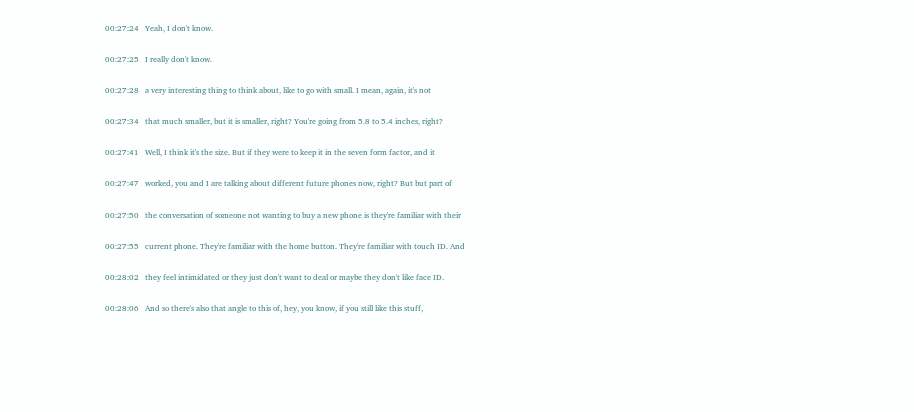00:27:24   Yeah, I don't know.

00:27:25   I really don't know.

00:27:28   a very interesting thing to think about, like to go with small. I mean, again, it's not

00:27:34   that much smaller, but it is smaller, right? You're going from 5.8 to 5.4 inches, right?

00:27:41   Well, I think it's the size. But if they were to keep it in the seven form factor, and it

00:27:47   worked, you and I are talking about different future phones now, right? But but part of

00:27:50   the conversation of someone not wanting to buy a new phone is they're familiar with their

00:27:55   current phone. They're familiar with the home button. They're familiar with touch ID. And

00:28:02   they feel intimidated or they just don't want to deal or maybe they don't like face ID.

00:28:06   And so there's also that angle to this of, hey, you know, if you still like this stuff,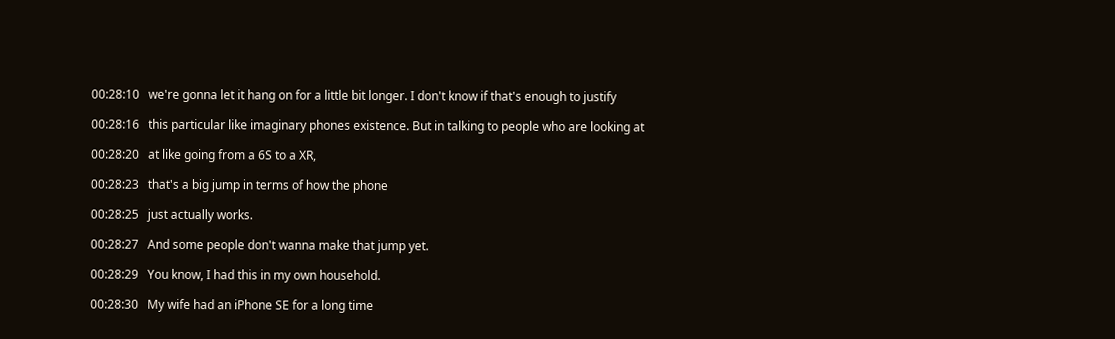00:28:10   we're gonna let it hang on for a little bit longer. I don't know if that's enough to justify

00:28:16   this particular like imaginary phones existence. But in talking to people who are looking at

00:28:20   at like going from a 6S to a XR,

00:28:23   that's a big jump in terms of how the phone

00:28:25   just actually works.

00:28:27   And some people don't wanna make that jump yet.

00:28:29   You know, I had this in my own household.

00:28:30   My wife had an iPhone SE for a long time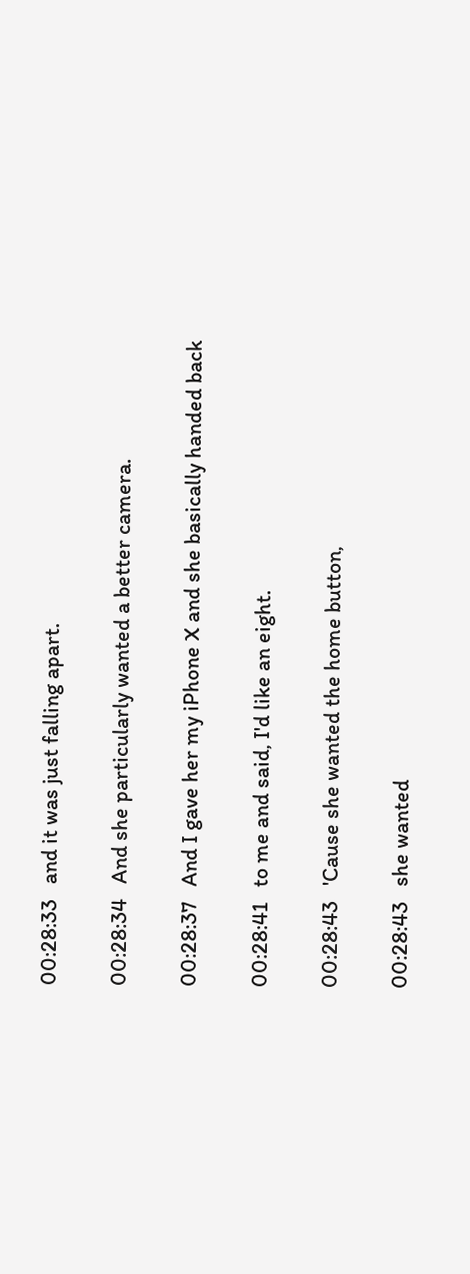00:28:33   and it was just falling apart.

00:28:34   And she particularly wanted a better camera.

00:28:37   And I gave her my iPhone X and she basically handed back

00:28:41   to me and said, I'd like an eight.

00:28:43   'Cause she wanted the home button,

00:28:43   she wanted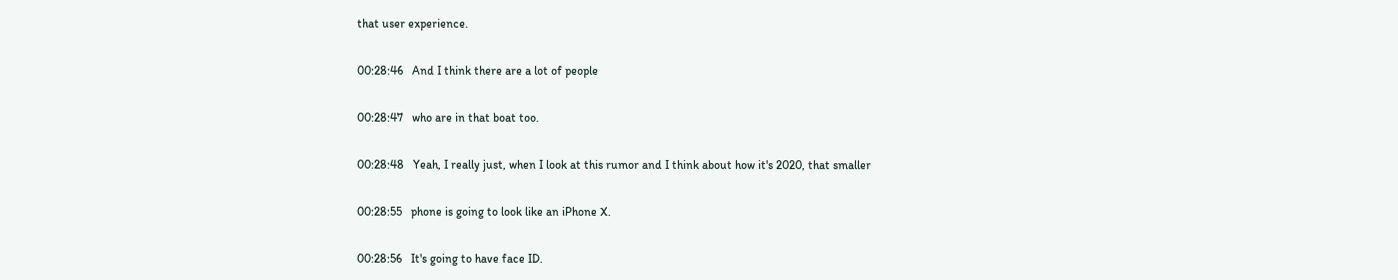that user experience.

00:28:46   And I think there are a lot of people

00:28:47   who are in that boat too.

00:28:48   Yeah, I really just, when I look at this rumor and I think about how it's 2020, that smaller

00:28:55   phone is going to look like an iPhone X.

00:28:56   It's going to have face ID.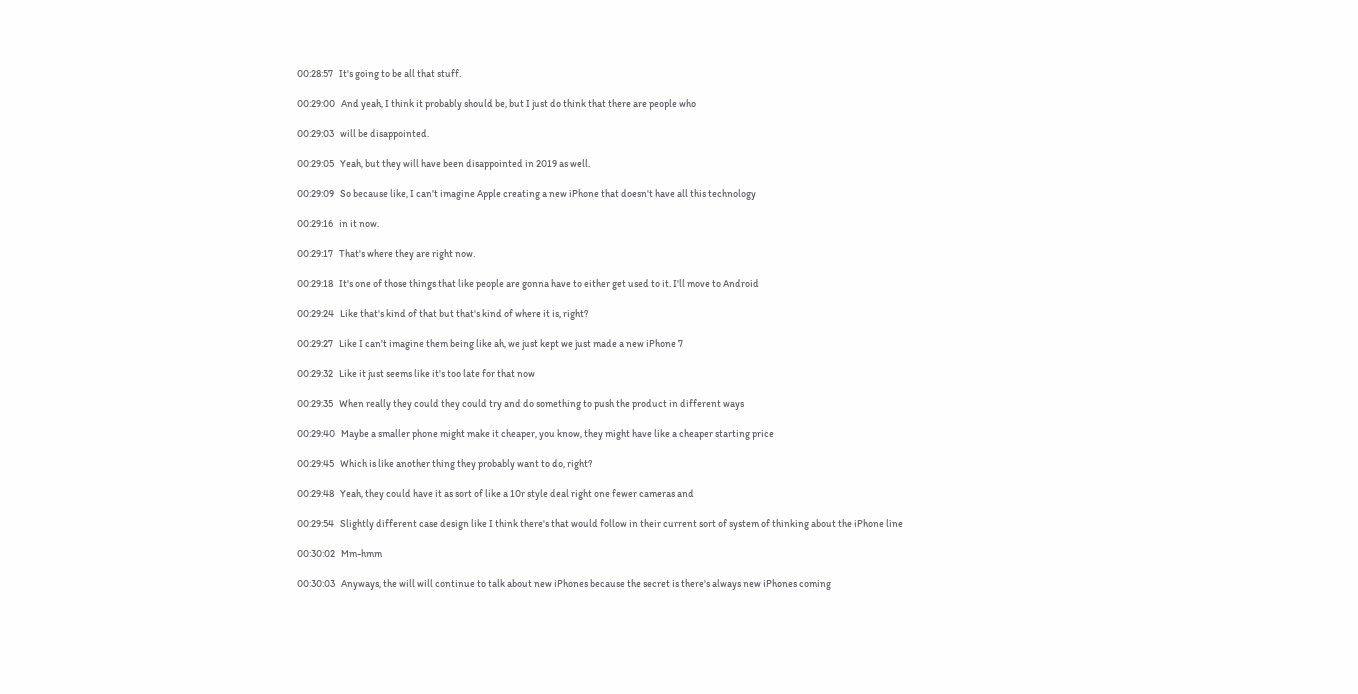00:28:57   It's going to be all that stuff.

00:29:00   And yeah, I think it probably should be, but I just do think that there are people who

00:29:03   will be disappointed.

00:29:05   Yeah, but they will have been disappointed in 2019 as well.

00:29:09   So because like, I can't imagine Apple creating a new iPhone that doesn't have all this technology

00:29:16   in it now.

00:29:17   That's where they are right now.

00:29:18   It's one of those things that like people are gonna have to either get used to it. I'll move to Android

00:29:24   Like that's kind of that but that's kind of where it is, right?

00:29:27   Like I can't imagine them being like ah, we just kept we just made a new iPhone 7

00:29:32   Like it just seems like it's too late for that now

00:29:35   When really they could they could try and do something to push the product in different ways

00:29:40   Maybe a smaller phone might make it cheaper, you know, they might have like a cheaper starting price

00:29:45   Which is like another thing they probably want to do, right?

00:29:48   Yeah, they could have it as sort of like a 10r style deal right one fewer cameras and

00:29:54   Slightly different case design like I think there's that would follow in their current sort of system of thinking about the iPhone line

00:30:02   Mm-hmm

00:30:03   Anyways, the will will continue to talk about new iPhones because the secret is there's always new iPhones coming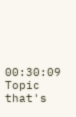00:30:09   Topic that's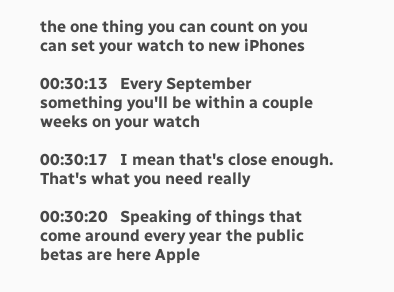the one thing you can count on you can set your watch to new iPhones

00:30:13   Every September something you'll be within a couple weeks on your watch

00:30:17   I mean that's close enough. That's what you need really

00:30:20   Speaking of things that come around every year the public betas are here Apple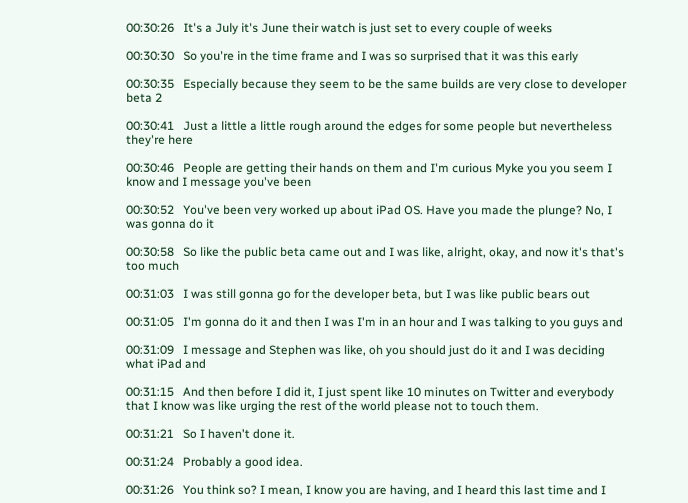00:30:26   It's a July it's June their watch is just set to every couple of weeks

00:30:30   So you're in the time frame and I was so surprised that it was this early

00:30:35   Especially because they seem to be the same builds are very close to developer beta 2

00:30:41   Just a little a little rough around the edges for some people but nevertheless they're here

00:30:46   People are getting their hands on them and I'm curious Myke you you seem I know and I message you've been

00:30:52   You've been very worked up about iPad OS. Have you made the plunge? No, I was gonna do it

00:30:58   So like the public beta came out and I was like, alright, okay, and now it's that's too much

00:31:03   I was still gonna go for the developer beta, but I was like public bears out

00:31:05   I'm gonna do it and then I was I'm in an hour and I was talking to you guys and

00:31:09   I message and Stephen was like, oh you should just do it and I was deciding what iPad and

00:31:15   And then before I did it, I just spent like 10 minutes on Twitter and everybody that I know was like urging the rest of the world please not to touch them.

00:31:21   So I haven't done it.

00:31:24   Probably a good idea.

00:31:26   You think so? I mean, I know you are having, and I heard this last time and I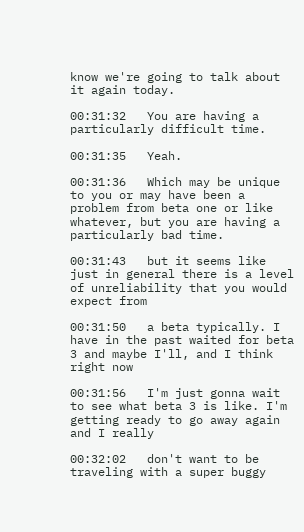know we're going to talk about it again today.

00:31:32   You are having a particularly difficult time.

00:31:35   Yeah.

00:31:36   Which may be unique to you or may have been a problem from beta one or like whatever, but you are having a particularly bad time.

00:31:43   but it seems like just in general there is a level of unreliability that you would expect from

00:31:50   a beta typically. I have in the past waited for beta 3 and maybe I'll, and I think right now

00:31:56   I'm just gonna wait to see what beta 3 is like. I'm getting ready to go away again and I really

00:32:02   don't want to be traveling with a super buggy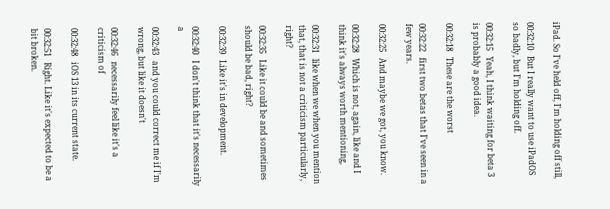iPad. So I've held off, I'm holding off still,

00:32:10   But I really want to use iPadOS so badly, but I'm holding off.

00:32:15   Yeah, I think waiting for beta 3 is probably a good idea.

00:32:18   These are the worst

00:32:22   first two betas that I've seen in a few years.

00:32:25   And maybe we got, you know.

00:32:28   Which is not, again, like and I think it's always worth mentioning,

00:32:31   like when we when you mention that, that is not a criticism particularly, right?

00:32:35   Like it could be and sometimes should be bad, right?

00:32:39   Like it's in development.

00:32:40   I don't think that it's necessarily a

00:32:43   and you could correct me if I'm wrong, but like it doesn't

00:32:46   necessarily feel like it's a criticism of

00:32:48   iOS 13 in its current state.

00:32:51   Right. Like it's expected to be a bit broken.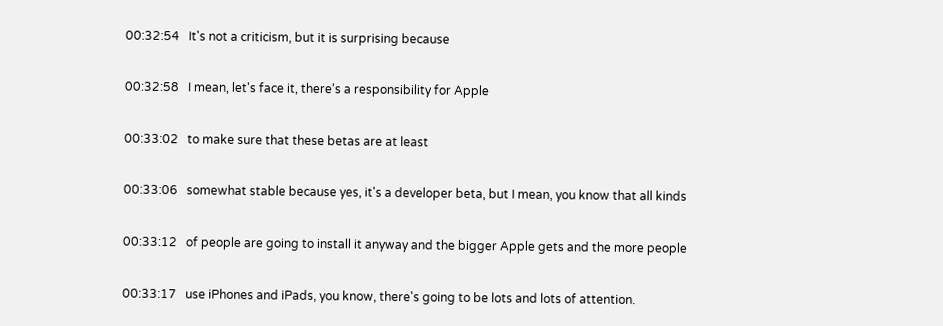00:32:54   It's not a criticism, but it is surprising because

00:32:58   I mean, let's face it, there's a responsibility for Apple

00:33:02   to make sure that these betas are at least

00:33:06   somewhat stable because yes, it's a developer beta, but I mean, you know that all kinds

00:33:12   of people are going to install it anyway and the bigger Apple gets and the more people

00:33:17   use iPhones and iPads, you know, there's going to be lots and lots of attention.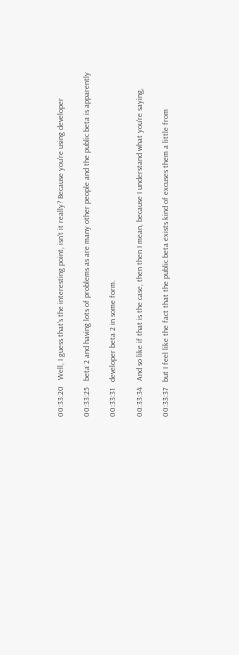00:33:20   Well, I guess that's the interesting point, isn't it really? Because you're using developer

00:33:25   beta 2 and having lots of problems as are many other people and the public beta is apparently

00:33:31   developer beta 2 in some form.

00:33:34   And so like if that is the case, then then I mean, because I understand what you're saying,

00:33:37   but I feel like the fact that the public beta exists kind of excuses them a little from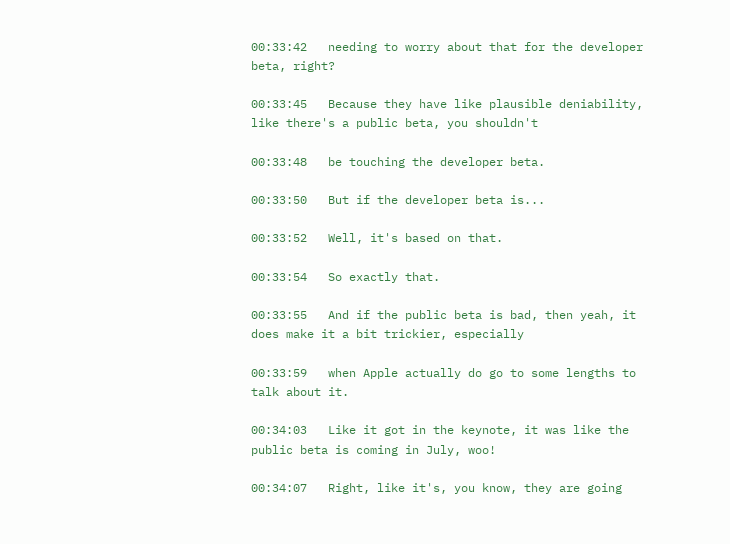00:33:42   needing to worry about that for the developer beta, right?

00:33:45   Because they have like plausible deniability, like there's a public beta, you shouldn't

00:33:48   be touching the developer beta.

00:33:50   But if the developer beta is...

00:33:52   Well, it's based on that.

00:33:54   So exactly that.

00:33:55   And if the public beta is bad, then yeah, it does make it a bit trickier, especially

00:33:59   when Apple actually do go to some lengths to talk about it.

00:34:03   Like it got in the keynote, it was like the public beta is coming in July, woo!

00:34:07   Right, like it's, you know, they are going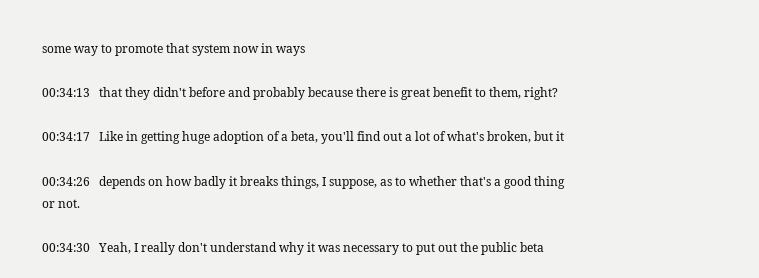some way to promote that system now in ways

00:34:13   that they didn't before and probably because there is great benefit to them, right?

00:34:17   Like in getting huge adoption of a beta, you'll find out a lot of what's broken, but it

00:34:26   depends on how badly it breaks things, I suppose, as to whether that's a good thing or not.

00:34:30   Yeah, I really don't understand why it was necessary to put out the public beta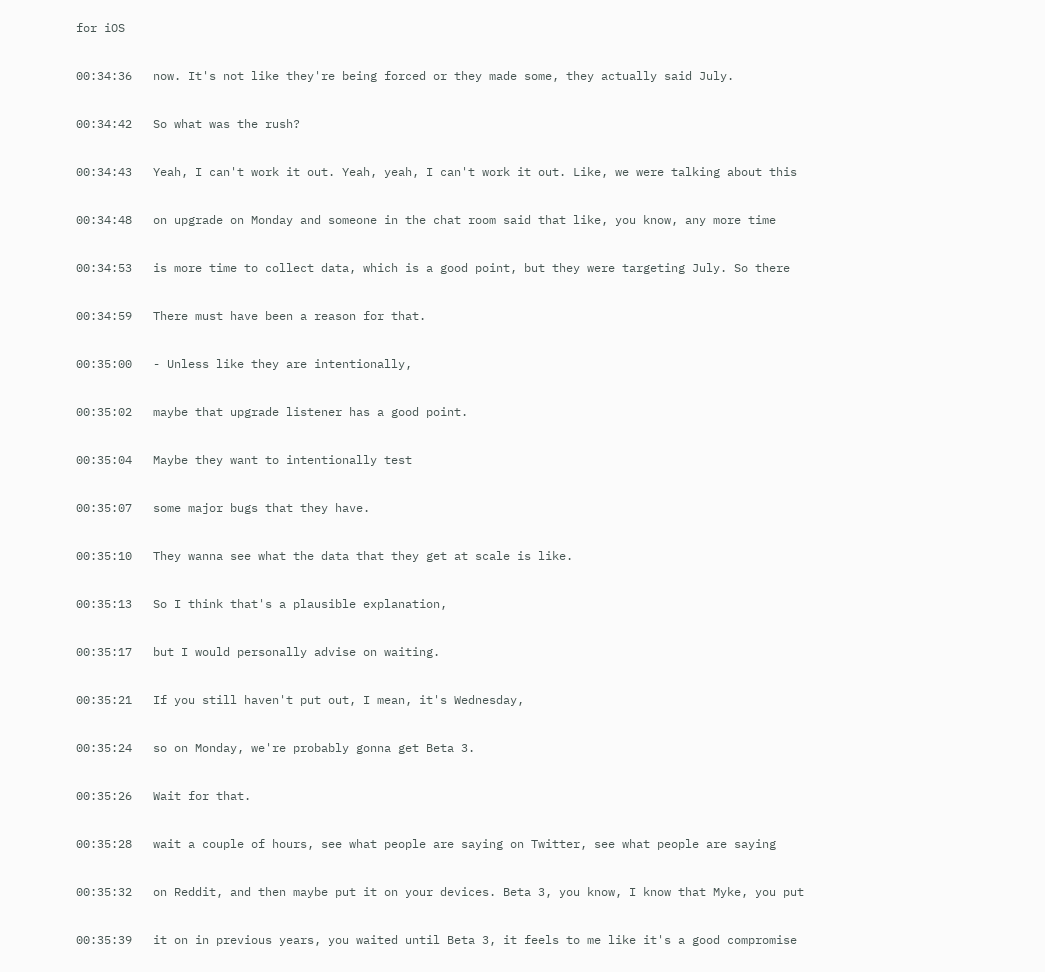for iOS

00:34:36   now. It's not like they're being forced or they made some, they actually said July.

00:34:42   So what was the rush?

00:34:43   Yeah, I can't work it out. Yeah, yeah, I can't work it out. Like, we were talking about this

00:34:48   on upgrade on Monday and someone in the chat room said that like, you know, any more time

00:34:53   is more time to collect data, which is a good point, but they were targeting July. So there

00:34:59   There must have been a reason for that.

00:35:00   - Unless like they are intentionally,

00:35:02   maybe that upgrade listener has a good point.

00:35:04   Maybe they want to intentionally test

00:35:07   some major bugs that they have.

00:35:10   They wanna see what the data that they get at scale is like.

00:35:13   So I think that's a plausible explanation,

00:35:17   but I would personally advise on waiting.

00:35:21   If you still haven't put out, I mean, it's Wednesday,

00:35:24   so on Monday, we're probably gonna get Beta 3.

00:35:26   Wait for that.

00:35:28   wait a couple of hours, see what people are saying on Twitter, see what people are saying

00:35:32   on Reddit, and then maybe put it on your devices. Beta 3, you know, I know that Myke, you put

00:35:39   it on in previous years, you waited until Beta 3, it feels to me like it's a good compromise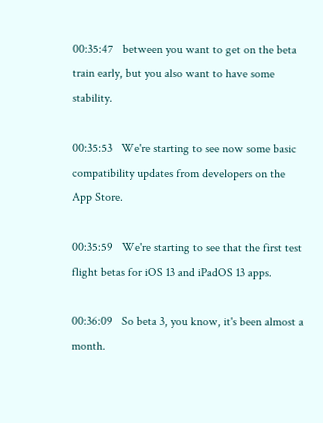00:35:47   between you want to get on the beta train early, but you also want to have some stability.

00:35:53   We're starting to see now some basic compatibility updates from developers on the App Store.

00:35:59   We're starting to see that the first test flight betas for iOS 13 and iPadOS 13 apps.

00:36:09   So beta 3, you know, it's been almost a month.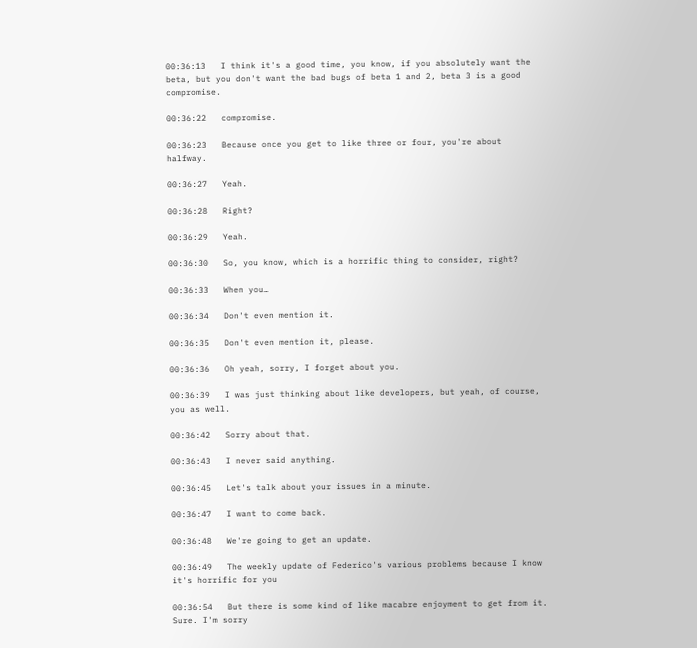00:36:13   I think it's a good time, you know, if you absolutely want the beta, but you don't want the bad bugs of beta 1 and 2, beta 3 is a good compromise.

00:36:22   compromise.

00:36:23   Because once you get to like three or four, you're about halfway.

00:36:27   Yeah.

00:36:28   Right?

00:36:29   Yeah.

00:36:30   So, you know, which is a horrific thing to consider, right?

00:36:33   When you…

00:36:34   Don't even mention it.

00:36:35   Don't even mention it, please.

00:36:36   Oh yeah, sorry, I forget about you.

00:36:39   I was just thinking about like developers, but yeah, of course, you as well.

00:36:42   Sorry about that.

00:36:43   I never said anything.

00:36:45   Let's talk about your issues in a minute.

00:36:47   I want to come back.

00:36:48   We're going to get an update.

00:36:49   The weekly update of Federico's various problems because I know it's horrific for you

00:36:54   But there is some kind of like macabre enjoyment to get from it. Sure. I'm sorry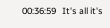00:36:59   It's all it's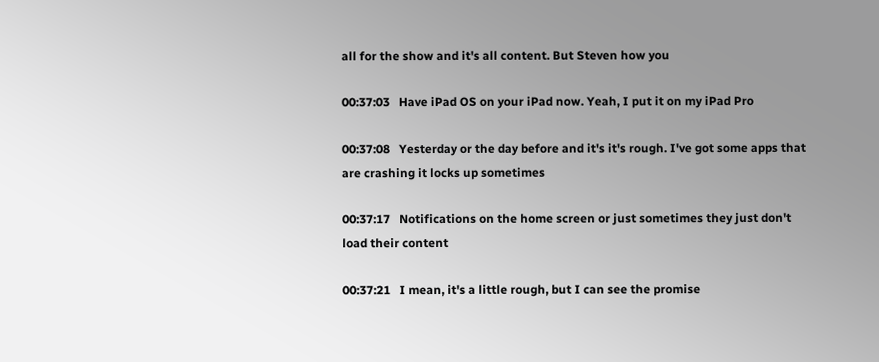all for the show and it's all content. But Steven how you

00:37:03   Have iPad OS on your iPad now. Yeah, I put it on my iPad Pro

00:37:08   Yesterday or the day before and it's it's rough. I've got some apps that are crashing it locks up sometimes

00:37:17   Notifications on the home screen or just sometimes they just don't load their content

00:37:21   I mean, it's a little rough, but I can see the promise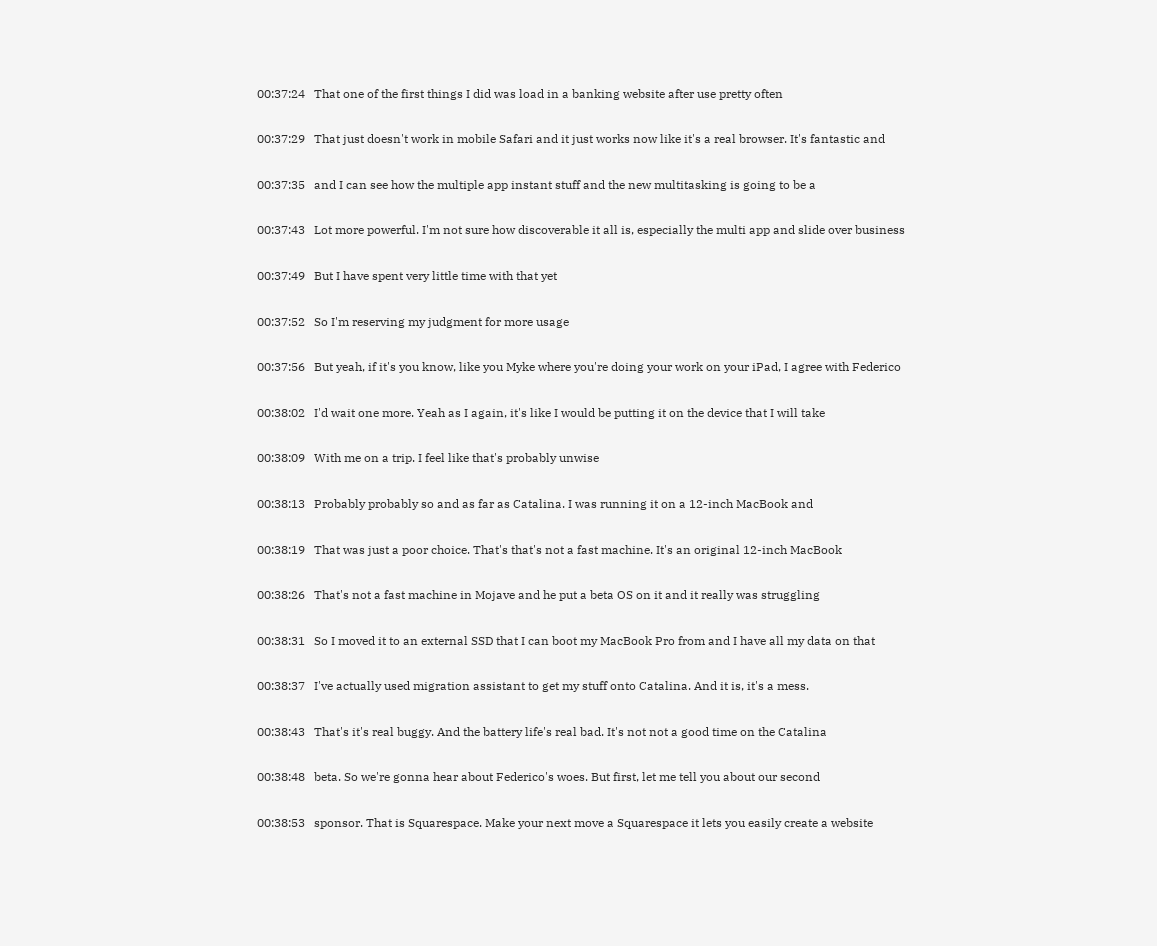00:37:24   That one of the first things I did was load in a banking website after use pretty often

00:37:29   That just doesn't work in mobile Safari and it just works now like it's a real browser. It's fantastic and

00:37:35   and I can see how the multiple app instant stuff and the new multitasking is going to be a

00:37:43   Lot more powerful. I'm not sure how discoverable it all is, especially the multi app and slide over business

00:37:49   But I have spent very little time with that yet

00:37:52   So I'm reserving my judgment for more usage

00:37:56   But yeah, if it's you know, like you Myke where you're doing your work on your iPad, I agree with Federico

00:38:02   I'd wait one more. Yeah as I again, it's like I would be putting it on the device that I will take

00:38:09   With me on a trip. I feel like that's probably unwise

00:38:13   Probably probably so and as far as Catalina. I was running it on a 12-inch MacBook and

00:38:19   That was just a poor choice. That's that's not a fast machine. It's an original 12-inch MacBook

00:38:26   That's not a fast machine in Mojave and he put a beta OS on it and it really was struggling

00:38:31   So I moved it to an external SSD that I can boot my MacBook Pro from and I have all my data on that

00:38:37   I've actually used migration assistant to get my stuff onto Catalina. And it is, it's a mess.

00:38:43   That's it's real buggy. And the battery life's real bad. It's not not a good time on the Catalina

00:38:48   beta. So we're gonna hear about Federico's woes. But first, let me tell you about our second

00:38:53   sponsor. That is Squarespace. Make your next move a Squarespace it lets you easily create a website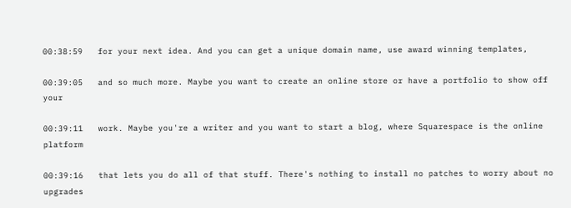00:38:59   for your next idea. And you can get a unique domain name, use award winning templates,

00:39:05   and so much more. Maybe you want to create an online store or have a portfolio to show off your

00:39:11   work. Maybe you're a writer and you want to start a blog, where Squarespace is the online platform

00:39:16   that lets you do all of that stuff. There's nothing to install no patches to worry about no upgrades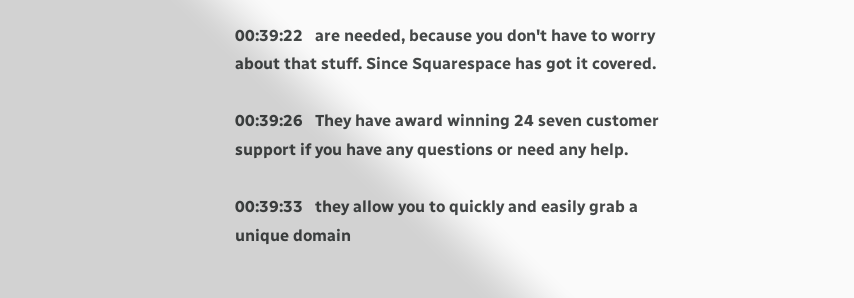00:39:22   are needed, because you don't have to worry about that stuff. Since Squarespace has got it covered.

00:39:26   They have award winning 24 seven customer support if you have any questions or need any help.

00:39:33   they allow you to quickly and easily grab a unique domain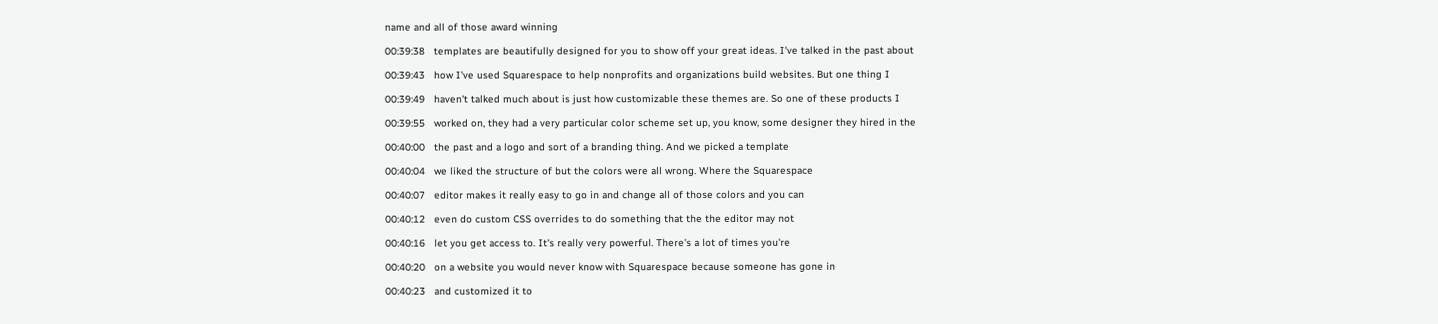name and all of those award winning

00:39:38   templates are beautifully designed for you to show off your great ideas. I've talked in the past about

00:39:43   how I've used Squarespace to help nonprofits and organizations build websites. But one thing I

00:39:49   haven't talked much about is just how customizable these themes are. So one of these products I

00:39:55   worked on, they had a very particular color scheme set up, you know, some designer they hired in the

00:40:00   the past and a logo and sort of a branding thing. And we picked a template

00:40:04   we liked the structure of but the colors were all wrong. Where the Squarespace

00:40:07   editor makes it really easy to go in and change all of those colors and you can

00:40:12   even do custom CSS overrides to do something that the the editor may not

00:40:16   let you get access to. It's really very powerful. There's a lot of times you're

00:40:20   on a website you would never know with Squarespace because someone has gone in

00:40:23   and customized it to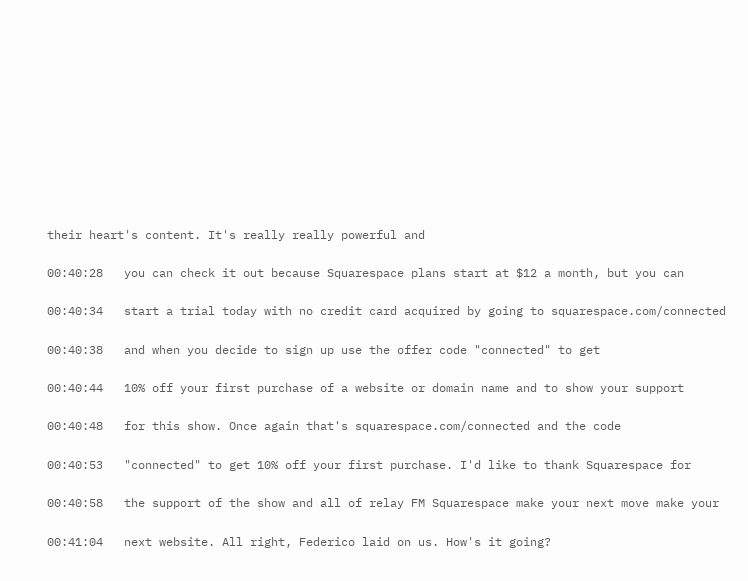their heart's content. It's really really powerful and

00:40:28   you can check it out because Squarespace plans start at $12 a month, but you can

00:40:34   start a trial today with no credit card acquired by going to squarespace.com/connected

00:40:38   and when you decide to sign up use the offer code "connected" to get

00:40:44   10% off your first purchase of a website or domain name and to show your support

00:40:48   for this show. Once again that's squarespace.com/connected and the code

00:40:53   "connected" to get 10% off your first purchase. I'd like to thank Squarespace for

00:40:58   the support of the show and all of relay FM Squarespace make your next move make your

00:41:04   next website. All right, Federico laid on us. How's it going?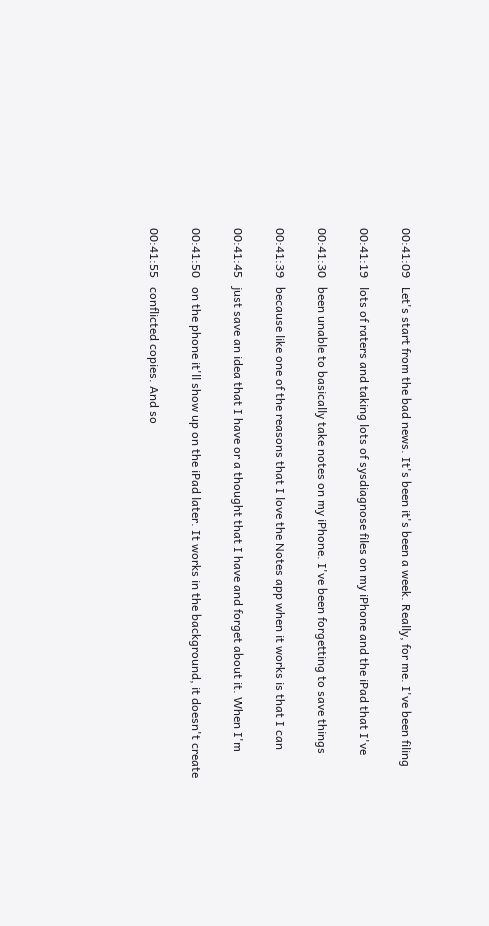00:41:09   Let's start from the bad news. It's been it's been a week. Really, for me. I've been filing

00:41:19   lots of raters and taking lots of sysdiagnose files on my iPhone and the iPad that I've

00:41:30   been unable to basically take notes on my iPhone. I've been forgetting to save things

00:41:39   because like one of the reasons that I love the Notes app when it works is that I can

00:41:45   just save an idea that I have or a thought that I have and forget about it. When I'm

00:41:50   on the phone it'll show up on the iPad later. It works in the background, it doesn't create

00:41:55   conflicted copies. And so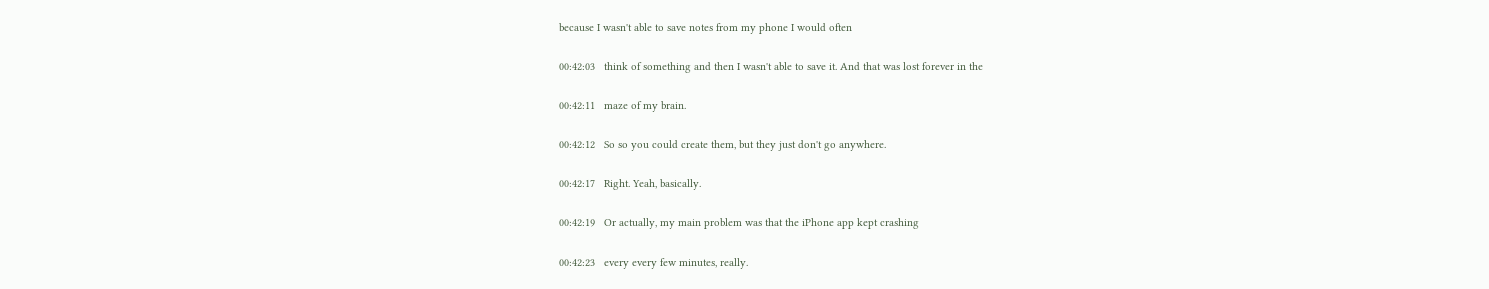because I wasn't able to save notes from my phone I would often

00:42:03   think of something and then I wasn't able to save it. And that was lost forever in the

00:42:11   maze of my brain.

00:42:12   So so you could create them, but they just don't go anywhere.

00:42:17   Right. Yeah, basically.

00:42:19   Or actually, my main problem was that the iPhone app kept crashing

00:42:23   every every few minutes, really.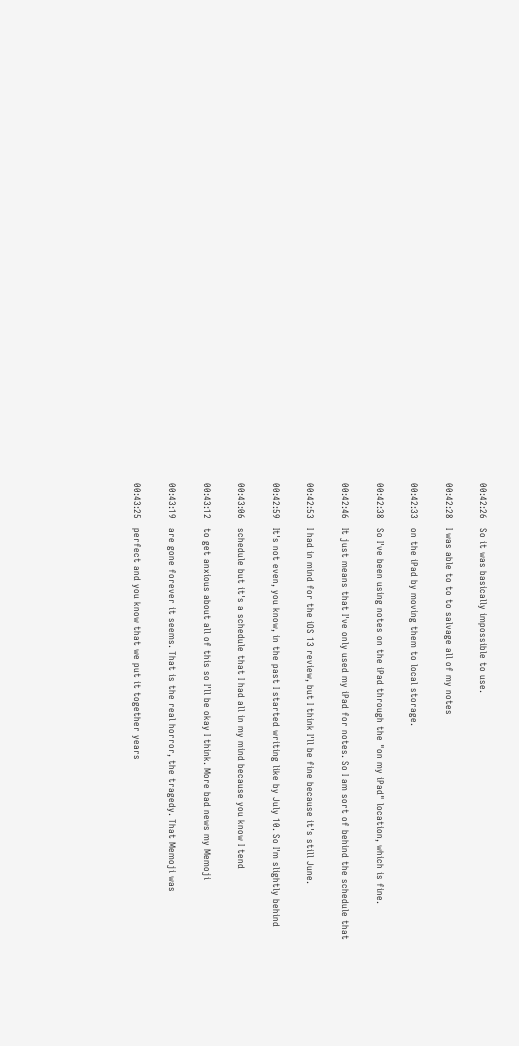00:42:26   So it was basically impossible to use.

00:42:28   I was able to to to salvage all of my notes

00:42:33   on the iPad by moving them to local storage.

00:42:38   So I've been using notes on the iPad through the "on my iPad" location, which is fine.

00:42:46   It just means that I've only used my iPad for notes. So I am sort of behind the schedule that

00:42:53   I had in mind for the iOS 13 review, but I think I'll be fine because it's still June.

00:42:59   It's not even, you know, in the past I started writing like by July 10. So I'm slightly behind

00:43:06   schedule but it's a schedule that I had all in my mind because you know I tend

00:43:12   to get anxious about all of this so I'll be okay I think. More bad news my Memoji

00:43:19   are gone forever it seems. That is the real horror, the tragedy. That Memoji was

00:43:25   perfect and you know that we put it together years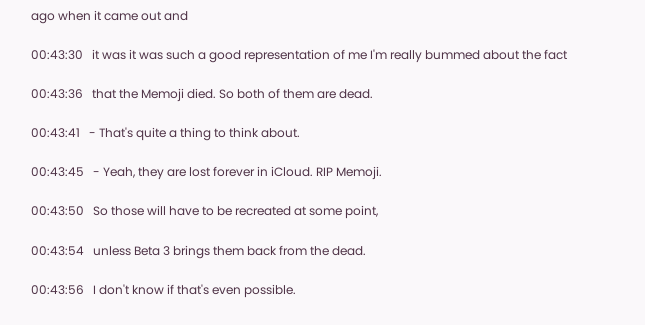ago when it came out and

00:43:30   it was it was such a good representation of me I'm really bummed about the fact

00:43:36   that the Memoji died. So both of them are dead.

00:43:41   - That's quite a thing to think about.

00:43:45   - Yeah, they are lost forever in iCloud. RIP Memoji.

00:43:50   So those will have to be recreated at some point,

00:43:54   unless Beta 3 brings them back from the dead.

00:43:56   I don't know if that's even possible.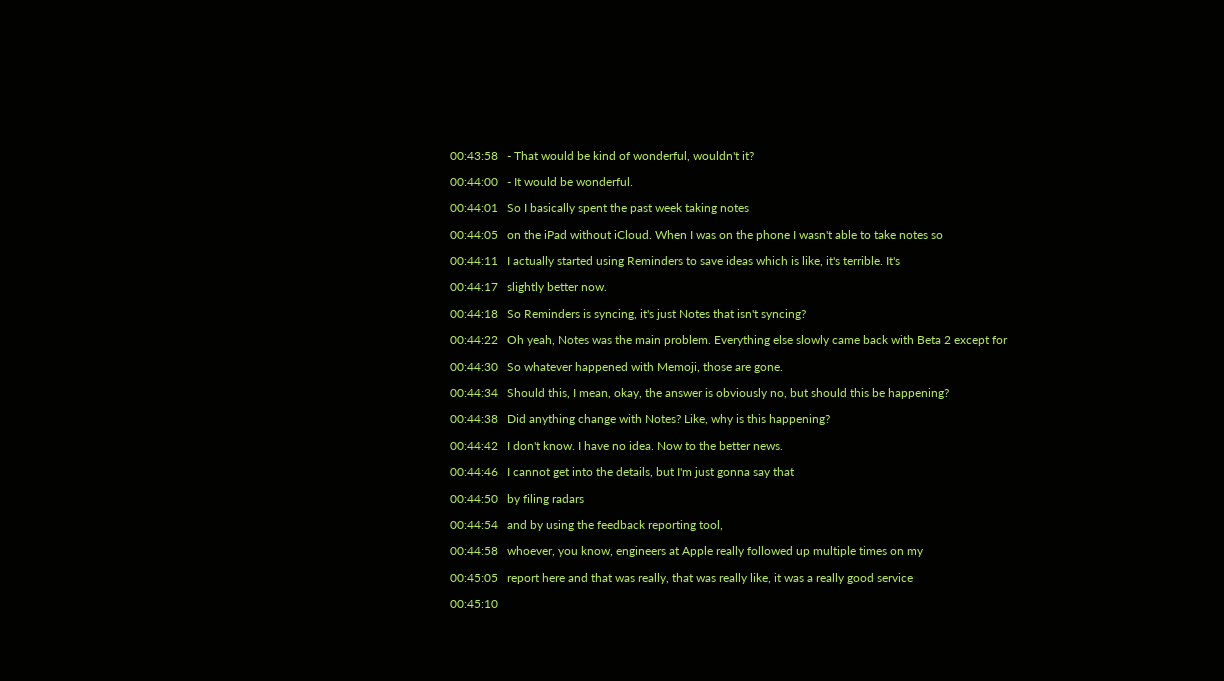00:43:58   - That would be kind of wonderful, wouldn't it?

00:44:00   - It would be wonderful.

00:44:01   So I basically spent the past week taking notes

00:44:05   on the iPad without iCloud. When I was on the phone I wasn't able to take notes so

00:44:11   I actually started using Reminders to save ideas which is like, it's terrible. It's

00:44:17   slightly better now.

00:44:18   So Reminders is syncing, it's just Notes that isn't syncing?

00:44:22   Oh yeah, Notes was the main problem. Everything else slowly came back with Beta 2 except for

00:44:30   So whatever happened with Memoji, those are gone.

00:44:34   Should this, I mean, okay, the answer is obviously no, but should this be happening?

00:44:38   Did anything change with Notes? Like, why is this happening?

00:44:42   I don't know. I have no idea. Now to the better news.

00:44:46   I cannot get into the details, but I'm just gonna say that

00:44:50   by filing radars

00:44:54   and by using the feedback reporting tool,

00:44:58   whoever, you know, engineers at Apple really followed up multiple times on my

00:45:05   report here and that was really, that was really like, it was a really good service

00:45:10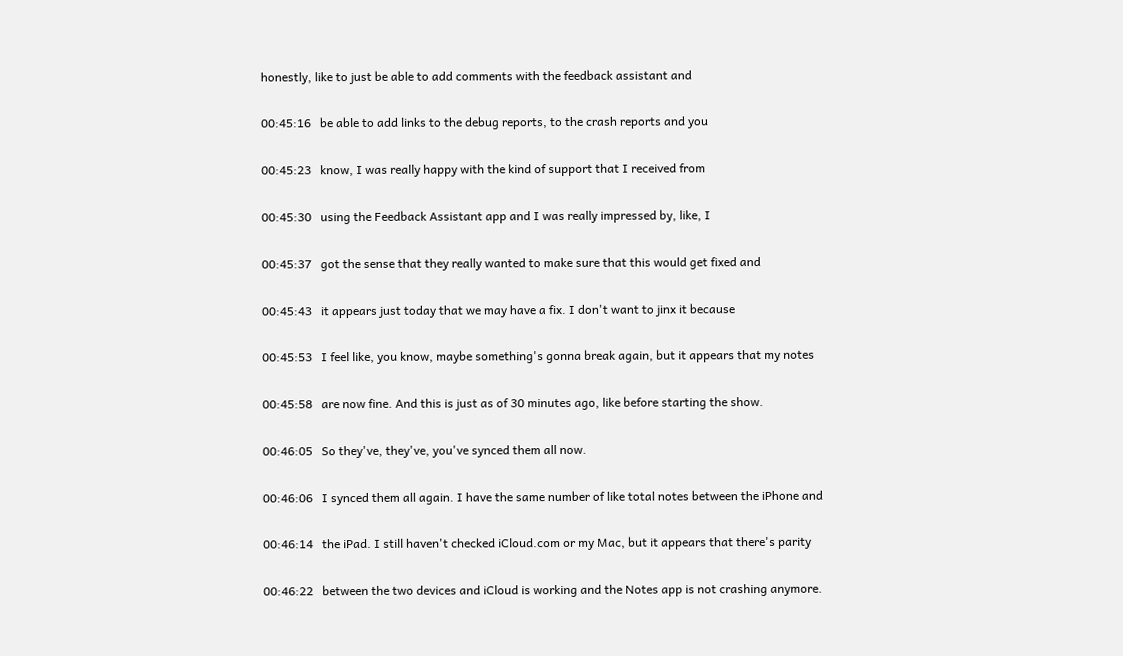honestly, like to just be able to add comments with the feedback assistant and

00:45:16   be able to add links to the debug reports, to the crash reports and you

00:45:23   know, I was really happy with the kind of support that I received from

00:45:30   using the Feedback Assistant app and I was really impressed by, like, I

00:45:37   got the sense that they really wanted to make sure that this would get fixed and

00:45:43   it appears just today that we may have a fix. I don't want to jinx it because

00:45:53   I feel like, you know, maybe something's gonna break again, but it appears that my notes

00:45:58   are now fine. And this is just as of 30 minutes ago, like before starting the show.

00:46:05   So they've, they've, you've synced them all now.

00:46:06   I synced them all again. I have the same number of like total notes between the iPhone and

00:46:14   the iPad. I still haven't checked iCloud.com or my Mac, but it appears that there's parity

00:46:22   between the two devices and iCloud is working and the Notes app is not crashing anymore.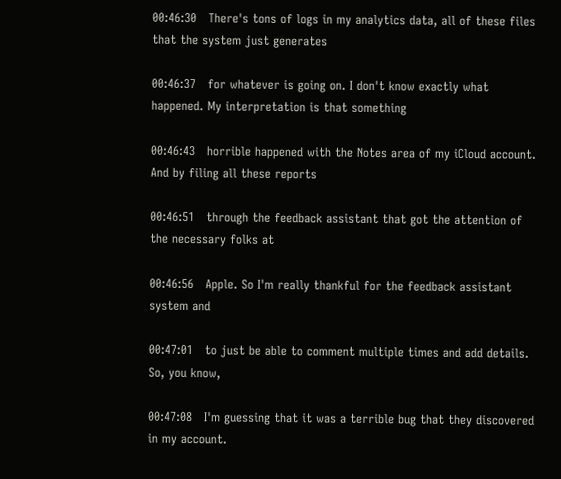00:46:30   There's tons of logs in my analytics data, all of these files that the system just generates

00:46:37   for whatever is going on. I don't know exactly what happened. My interpretation is that something

00:46:43   horrible happened with the Notes area of my iCloud account. And by filing all these reports

00:46:51   through the feedback assistant that got the attention of the necessary folks at

00:46:56   Apple. So I'm really thankful for the feedback assistant system and

00:47:01   to just be able to comment multiple times and add details. So, you know,

00:47:08   I'm guessing that it was a terrible bug that they discovered in my account.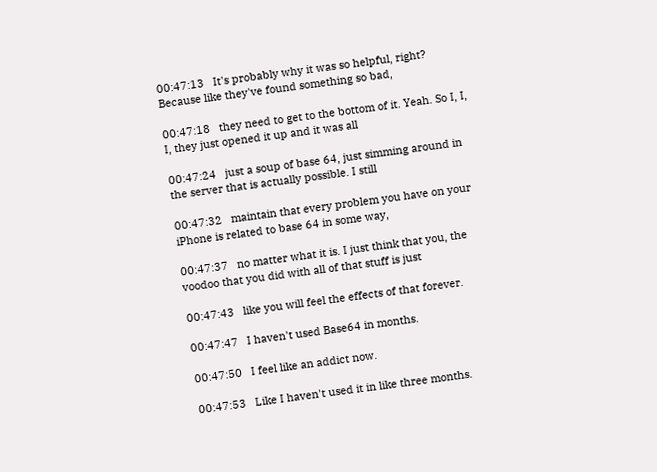00:47:13   It's probably why it was so helpful, right? Because like they've found something so bad,

00:47:18   they need to get to the bottom of it. Yeah. So I, I, I, they just opened it up and it was all

00:47:24   just a soup of base 64, just simming around in the server that is actually possible. I still

00:47:32   maintain that every problem you have on your iPhone is related to base 64 in some way,

00:47:37   no matter what it is. I just think that you, the voodoo that you did with all of that stuff is just

00:47:43   like you will feel the effects of that forever.

00:47:47   I haven't used Base64 in months.

00:47:50   I feel like an addict now.

00:47:53   Like I haven't used it in like three months.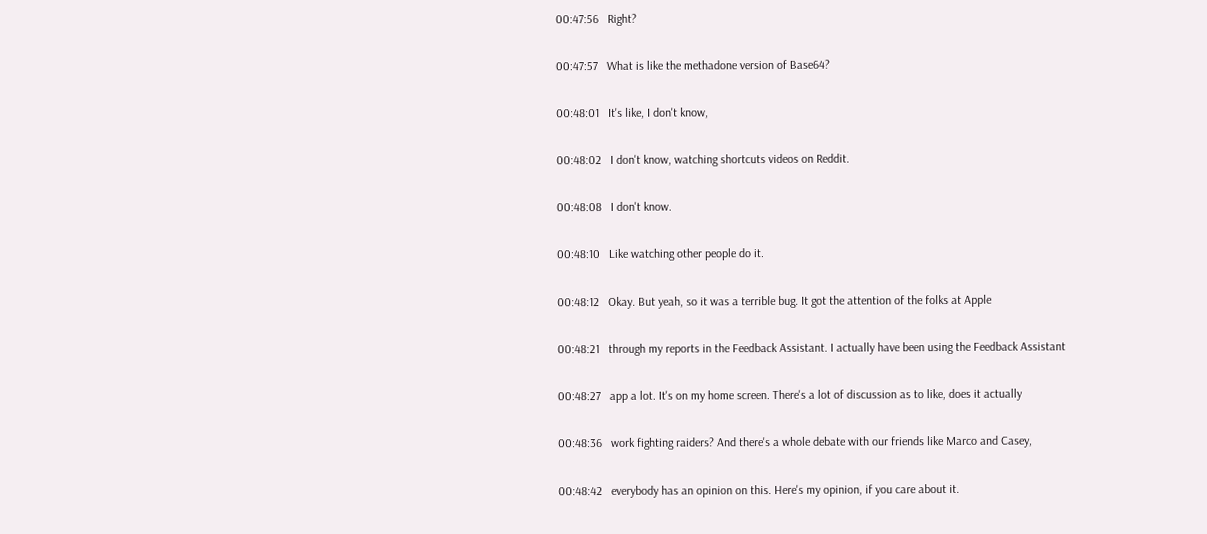00:47:56   Right?

00:47:57   What is like the methadone version of Base64?

00:48:01   It's like, I don't know,

00:48:02   I don't know, watching shortcuts videos on Reddit.

00:48:08   I don't know.

00:48:10   Like watching other people do it.

00:48:12   Okay. But yeah, so it was a terrible bug. It got the attention of the folks at Apple

00:48:21   through my reports in the Feedback Assistant. I actually have been using the Feedback Assistant

00:48:27   app a lot. It's on my home screen. There's a lot of discussion as to like, does it actually

00:48:36   work fighting raiders? And there's a whole debate with our friends like Marco and Casey,

00:48:42   everybody has an opinion on this. Here's my opinion, if you care about it.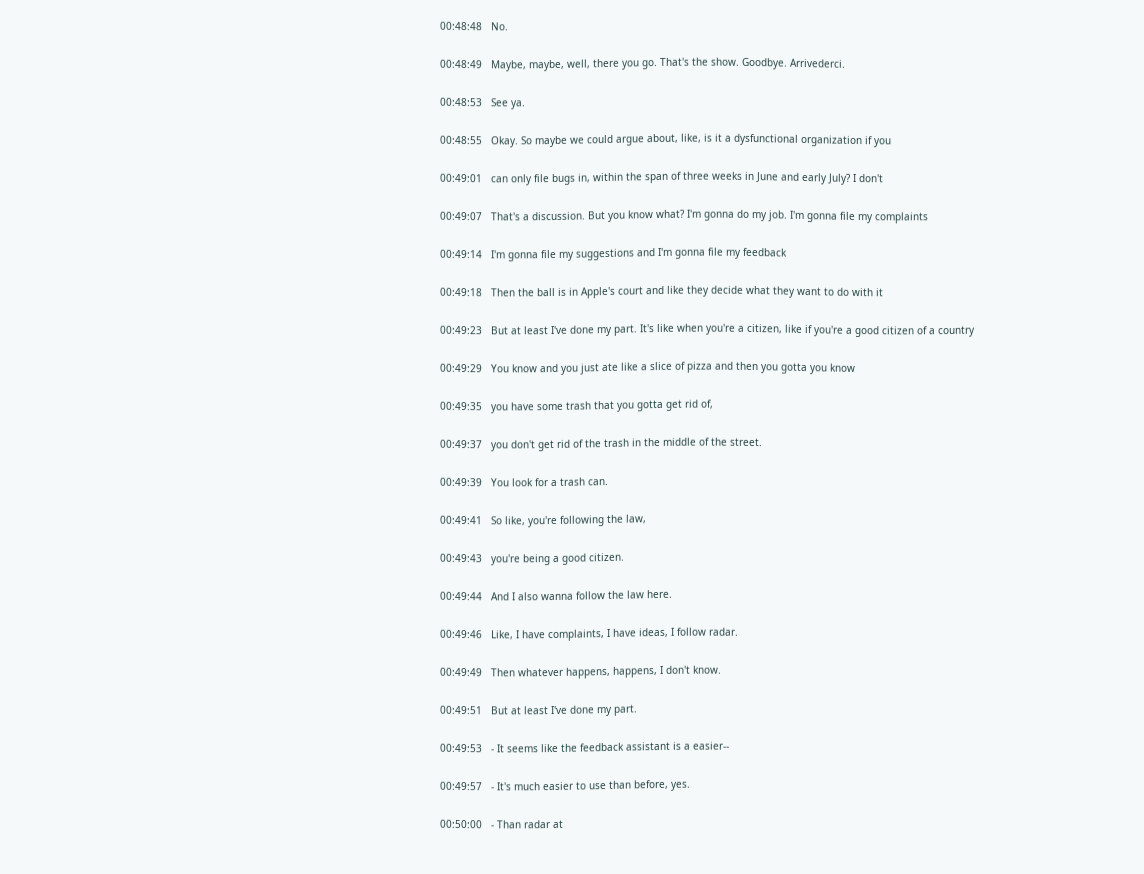00:48:48   No.

00:48:49   Maybe, maybe, well, there you go. That's the show. Goodbye. Arrivederci.

00:48:53   See ya.

00:48:55   Okay. So maybe we could argue about, like, is it a dysfunctional organization if you

00:49:01   can only file bugs in, within the span of three weeks in June and early July? I don't

00:49:07   That's a discussion. But you know what? I'm gonna do my job. I'm gonna file my complaints

00:49:14   I'm gonna file my suggestions and I'm gonna file my feedback

00:49:18   Then the ball is in Apple's court and like they decide what they want to do with it

00:49:23   But at least I've done my part. It's like when you're a citizen, like if you're a good citizen of a country

00:49:29   You know and you just ate like a slice of pizza and then you gotta you know

00:49:35   you have some trash that you gotta get rid of,

00:49:37   you don't get rid of the trash in the middle of the street.

00:49:39   You look for a trash can.

00:49:41   So like, you're following the law,

00:49:43   you're being a good citizen.

00:49:44   And I also wanna follow the law here.

00:49:46   Like, I have complaints, I have ideas, I follow radar.

00:49:49   Then whatever happens, happens, I don't know.

00:49:51   But at least I've done my part.

00:49:53   - It seems like the feedback assistant is a easier--

00:49:57   - It's much easier to use than before, yes.

00:50:00   - Than radar at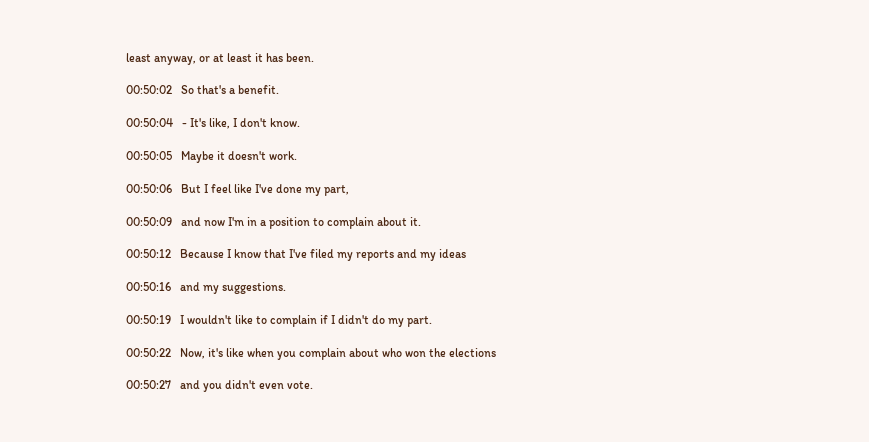least anyway, or at least it has been.

00:50:02   So that's a benefit.

00:50:04   - It's like, I don't know.

00:50:05   Maybe it doesn't work.

00:50:06   But I feel like I've done my part,

00:50:09   and now I'm in a position to complain about it.

00:50:12   Because I know that I've filed my reports and my ideas

00:50:16   and my suggestions.

00:50:19   I wouldn't like to complain if I didn't do my part.

00:50:22   Now, it's like when you complain about who won the elections

00:50:27   and you didn't even vote.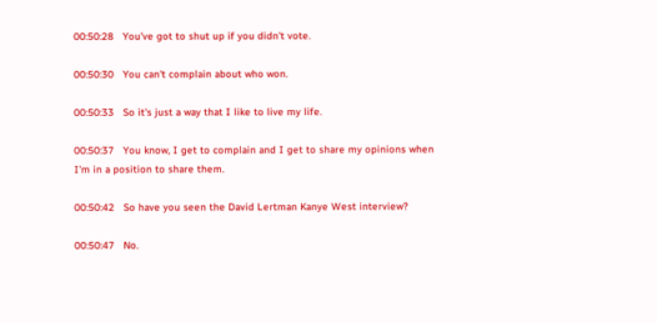00:50:28   You've got to shut up if you didn't vote.

00:50:30   You can't complain about who won.

00:50:33   So it's just a way that I like to live my life.

00:50:37   You know, I get to complain and I get to share my opinions when I'm in a position to share them.

00:50:42   So have you seen the David Lertman Kanye West interview?

00:50:47   No.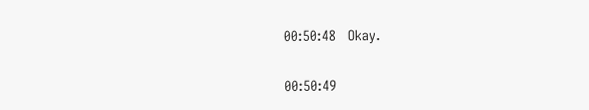00:50:48   Okay.

00:50:49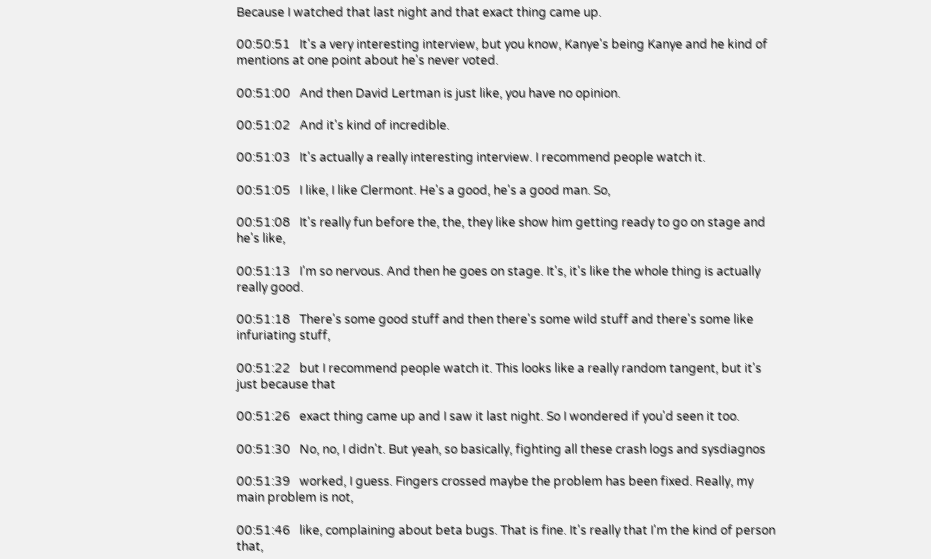Because I watched that last night and that exact thing came up.

00:50:51   It's a very interesting interview, but you know, Kanye's being Kanye and he kind of mentions at one point about he's never voted.

00:51:00   And then David Lertman is just like, you have no opinion.

00:51:02   And it's kind of incredible.

00:51:03   It's actually a really interesting interview. I recommend people watch it.

00:51:05   I like, I like Clermont. He's a good, he's a good man. So,

00:51:08   It's really fun before the, the, they like show him getting ready to go on stage and he's like,

00:51:13   I'm so nervous. And then he goes on stage. It's, it's like the whole thing is actually really good.

00:51:18   There's some good stuff and then there's some wild stuff and there's some like infuriating stuff,

00:51:22   but I recommend people watch it. This looks like a really random tangent, but it's just because that

00:51:26   exact thing came up and I saw it last night. So I wondered if you'd seen it too.

00:51:30   No, no, I didn't. But yeah, so basically, fighting all these crash logs and sysdiagnos

00:51:39   worked, I guess. Fingers crossed maybe the problem has been fixed. Really, my main problem is not,

00:51:46   like, complaining about beta bugs. That is fine. It's really that I'm the kind of person that,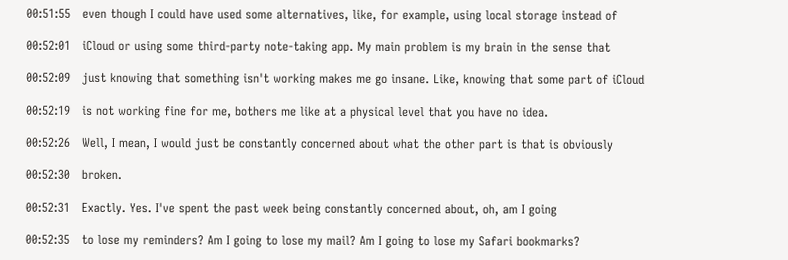00:51:55   even though I could have used some alternatives, like, for example, using local storage instead of

00:52:01   iCloud or using some third-party note-taking app. My main problem is my brain in the sense that

00:52:09   just knowing that something isn't working makes me go insane. Like, knowing that some part of iCloud

00:52:19   is not working fine for me, bothers me like at a physical level that you have no idea.

00:52:26   Well, I mean, I would just be constantly concerned about what the other part is that is obviously

00:52:30   broken.

00:52:31   Exactly. Yes. I've spent the past week being constantly concerned about, oh, am I going

00:52:35   to lose my reminders? Am I going to lose my mail? Am I going to lose my Safari bookmarks?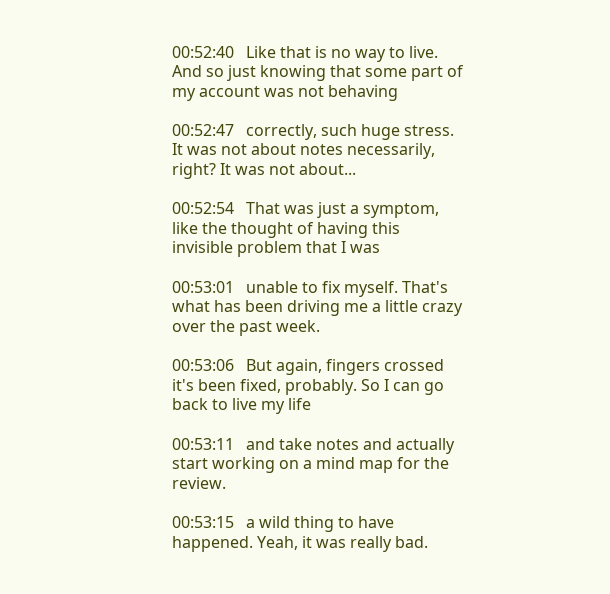00:52:40   Like that is no way to live. And so just knowing that some part of my account was not behaving

00:52:47   correctly, such huge stress. It was not about notes necessarily, right? It was not about...

00:52:54   That was just a symptom, like the thought of having this invisible problem that I was

00:53:01   unable to fix myself. That's what has been driving me a little crazy over the past week.

00:53:06   But again, fingers crossed it's been fixed, probably. So I can go back to live my life

00:53:11   and take notes and actually start working on a mind map for the review.

00:53:15   a wild thing to have happened. Yeah, it was really bad.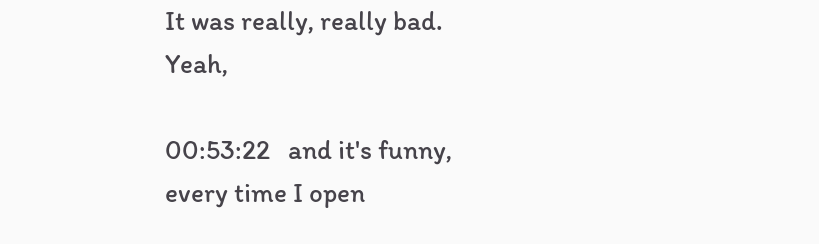It was really, really bad. Yeah,

00:53:22   and it's funny, every time I open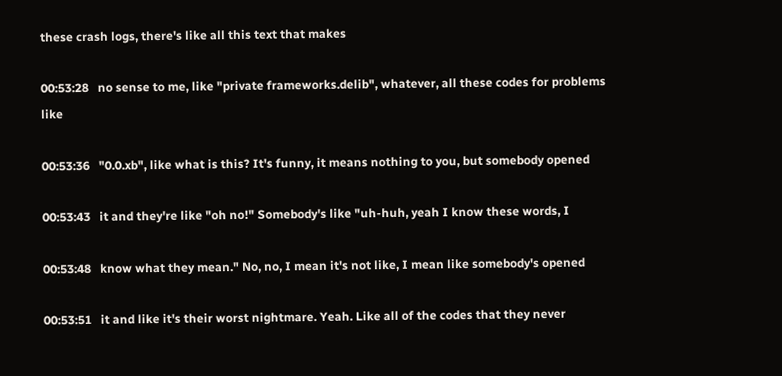these crash logs, there's like all this text that makes

00:53:28   no sense to me, like "private frameworks.delib", whatever, all these codes for problems like

00:53:36   "0.0.xb", like what is this? It's funny, it means nothing to you, but somebody opened

00:53:43   it and they're like "oh no!" Somebody's like "uh-huh, yeah I know these words, I

00:53:48   know what they mean." No, no, I mean it's not like, I mean like somebody's opened

00:53:51   it and like it's their worst nightmare. Yeah. Like all of the codes that they never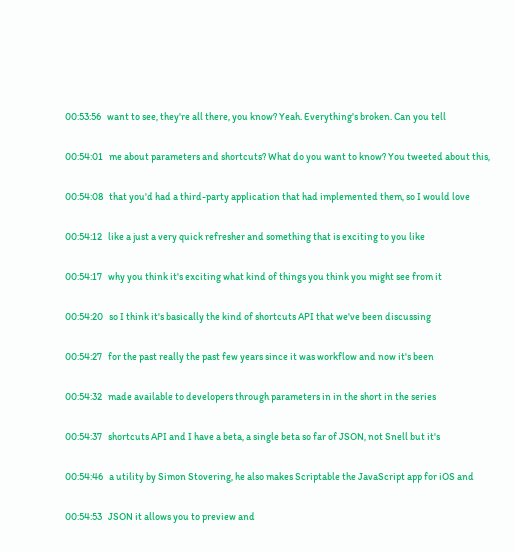00:53:56   want to see, they're all there, you know? Yeah. Everything's broken. Can you tell

00:54:01   me about parameters and shortcuts? What do you want to know? You tweeted about this,

00:54:08   that you'd had a third-party application that had implemented them, so I would love

00:54:12   like a just a very quick refresher and something that is exciting to you like

00:54:17   why you think it's exciting what kind of things you think you might see from it

00:54:20   so I think it's basically the kind of shortcuts API that we've been discussing

00:54:27   for the past really the past few years since it was workflow and now it's been

00:54:32   made available to developers through parameters in in the short in the series

00:54:37   shortcuts API and I have a beta, a single beta so far of JSON, not Snell but it's

00:54:46   a utility by Simon Stovering, he also makes Scriptable the JavaScript app for iOS and

00:54:53   JSON it allows you to preview and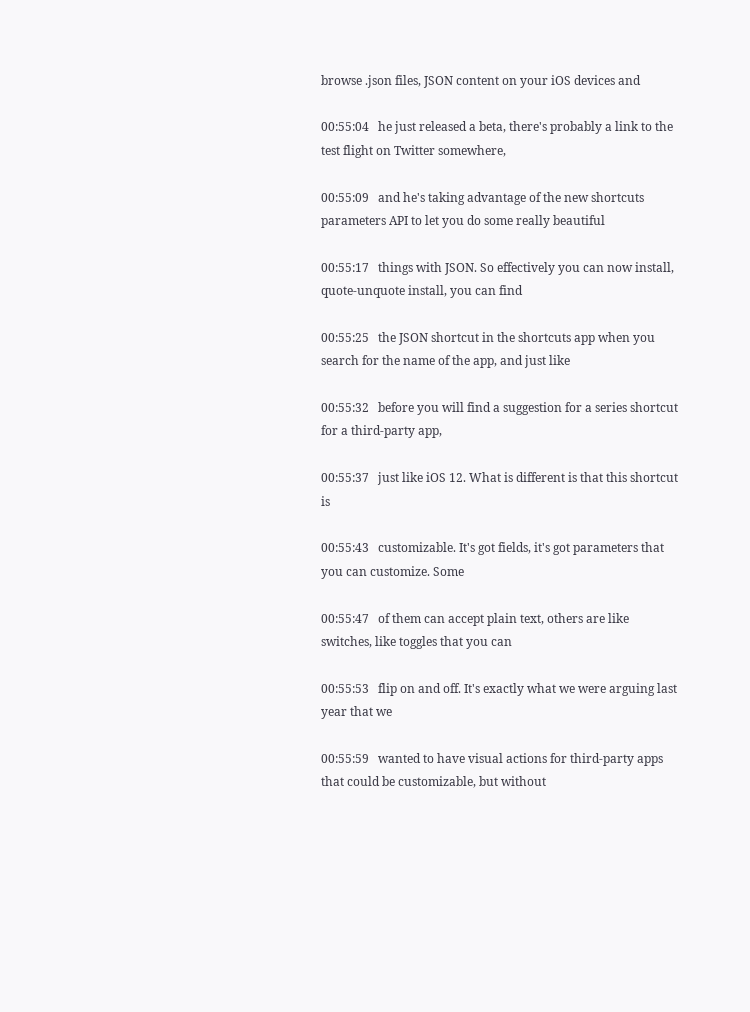browse .json files, JSON content on your iOS devices and

00:55:04   he just released a beta, there's probably a link to the test flight on Twitter somewhere,

00:55:09   and he's taking advantage of the new shortcuts parameters API to let you do some really beautiful

00:55:17   things with JSON. So effectively you can now install, quote-unquote install, you can find

00:55:25   the JSON shortcut in the shortcuts app when you search for the name of the app, and just like

00:55:32   before you will find a suggestion for a series shortcut for a third-party app,

00:55:37   just like iOS 12. What is different is that this shortcut is

00:55:43   customizable. It's got fields, it's got parameters that you can customize. Some

00:55:47   of them can accept plain text, others are like switches, like toggles that you can

00:55:53   flip on and off. It's exactly what we were arguing last year that we

00:55:59   wanted to have visual actions for third-party apps that could be customizable, but without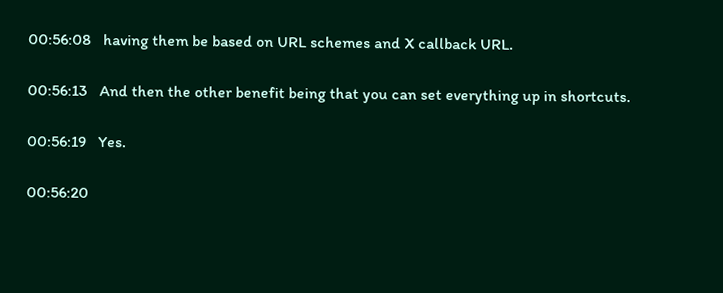00:56:08   having them be based on URL schemes and X callback URL.

00:56:13   And then the other benefit being that you can set everything up in shortcuts.

00:56:19   Yes.

00:56:20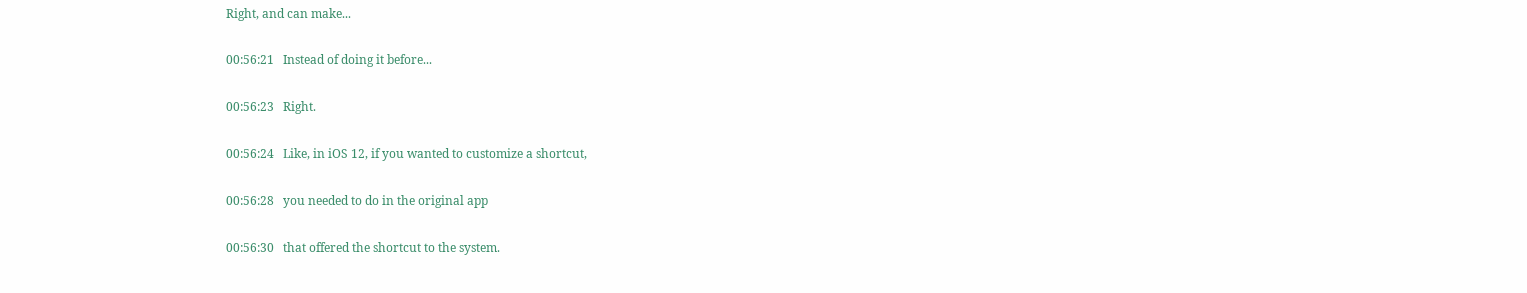Right, and can make...

00:56:21   Instead of doing it before...

00:56:23   Right.

00:56:24   Like, in iOS 12, if you wanted to customize a shortcut,

00:56:28   you needed to do in the original app

00:56:30   that offered the shortcut to the system.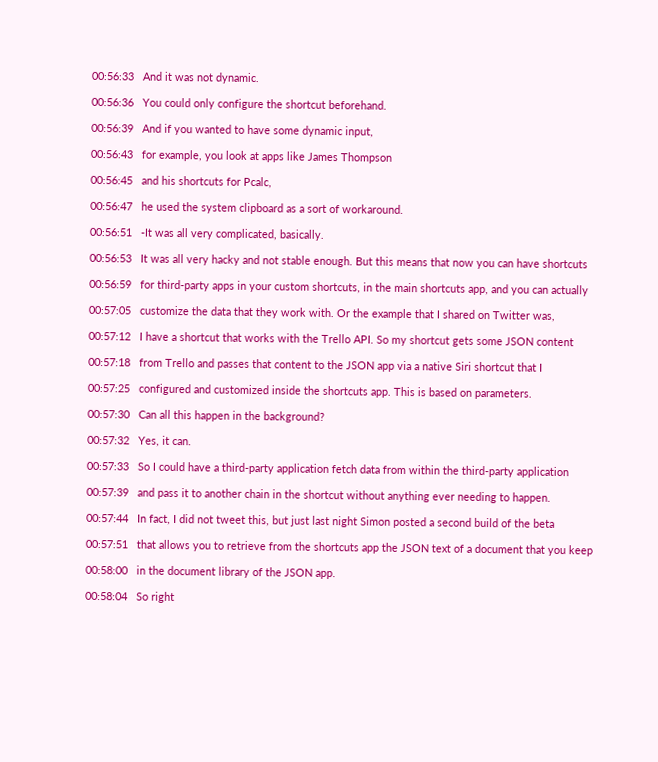00:56:33   And it was not dynamic.

00:56:36   You could only configure the shortcut beforehand.

00:56:39   And if you wanted to have some dynamic input,

00:56:43   for example, you look at apps like James Thompson

00:56:45   and his shortcuts for Pcalc,

00:56:47   he used the system clipboard as a sort of workaround.

00:56:51   -It was all very complicated, basically.

00:56:53   It was all very hacky and not stable enough. But this means that now you can have shortcuts

00:56:59   for third-party apps in your custom shortcuts, in the main shortcuts app, and you can actually

00:57:05   customize the data that they work with. Or the example that I shared on Twitter was,

00:57:12   I have a shortcut that works with the Trello API. So my shortcut gets some JSON content

00:57:18   from Trello and passes that content to the JSON app via a native Siri shortcut that I

00:57:25   configured and customized inside the shortcuts app. This is based on parameters.

00:57:30   Can all this happen in the background?

00:57:32   Yes, it can.

00:57:33   So I could have a third-party application fetch data from within the third-party application

00:57:39   and pass it to another chain in the shortcut without anything ever needing to happen.

00:57:44   In fact, I did not tweet this, but just last night Simon posted a second build of the beta

00:57:51   that allows you to retrieve from the shortcuts app the JSON text of a document that you keep

00:58:00   in the document library of the JSON app.

00:58:04   So right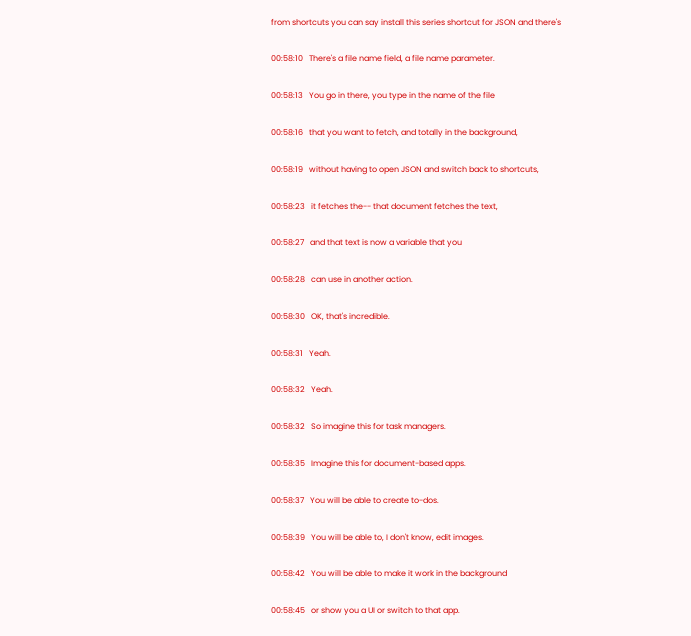from shortcuts you can say install this series shortcut for JSON and there's

00:58:10   There's a file name field, a file name parameter.

00:58:13   You go in there, you type in the name of the file

00:58:16   that you want to fetch, and totally in the background,

00:58:19   without having to open JSON and switch back to shortcuts,

00:58:23   it fetches the-- that document fetches the text,

00:58:27   and that text is now a variable that you

00:58:28   can use in another action.

00:58:30   OK, that's incredible.

00:58:31   Yeah.

00:58:32   Yeah.

00:58:32   So imagine this for task managers.

00:58:35   Imagine this for document-based apps.

00:58:37   You will be able to create to-dos.

00:58:39   You will be able to, I don't know, edit images.

00:58:42   You will be able to make it work in the background

00:58:45   or show you a UI or switch to that app.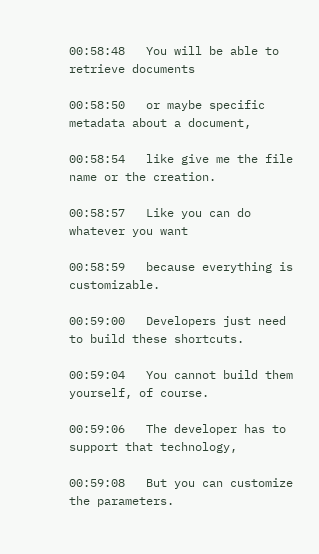00:58:48   You will be able to retrieve documents

00:58:50   or maybe specific metadata about a document,

00:58:54   like give me the file name or the creation.

00:58:57   Like you can do whatever you want

00:58:59   because everything is customizable.

00:59:00   Developers just need to build these shortcuts.

00:59:04   You cannot build them yourself, of course.

00:59:06   The developer has to support that technology,

00:59:08   But you can customize the parameters.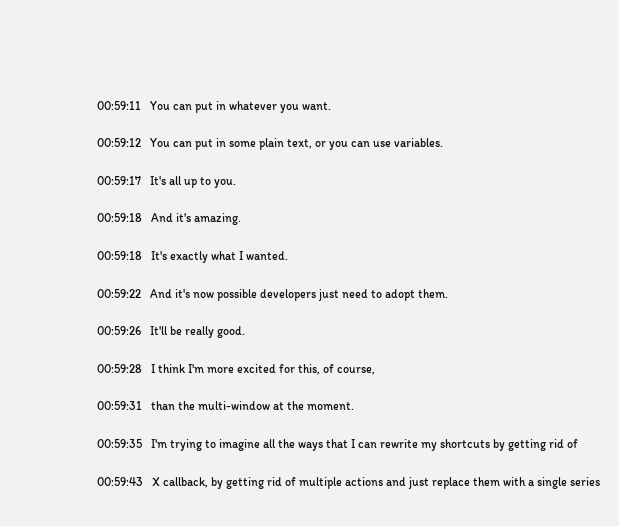00:59:11   You can put in whatever you want.

00:59:12   You can put in some plain text, or you can use variables.

00:59:17   It's all up to you.

00:59:18   And it's amazing.

00:59:18   It's exactly what I wanted.

00:59:22   And it's now possible developers just need to adopt them.

00:59:26   It'll be really good.

00:59:28   I think I'm more excited for this, of course,

00:59:31   than the multi-window at the moment.

00:59:35   I'm trying to imagine all the ways that I can rewrite my shortcuts by getting rid of

00:59:43   X callback, by getting rid of multiple actions and just replace them with a single series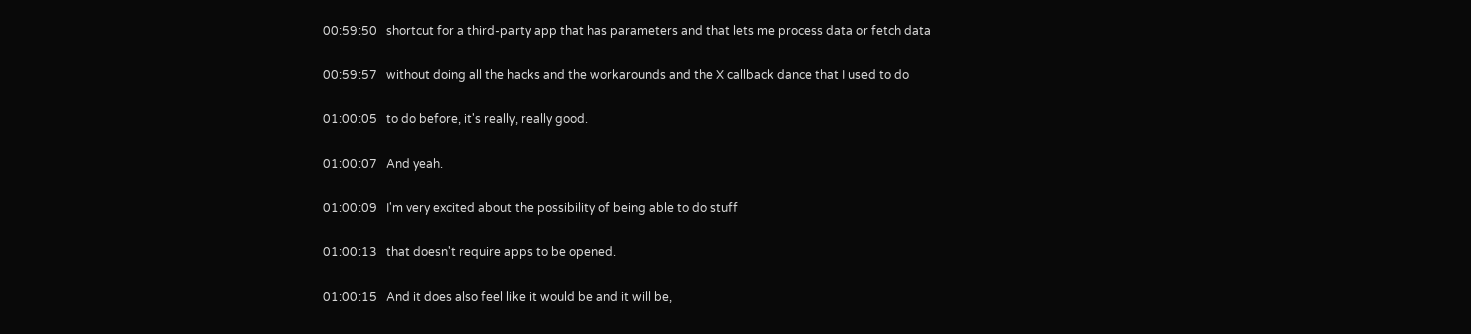00:59:50   shortcut for a third-party app that has parameters and that lets me process data or fetch data

00:59:57   without doing all the hacks and the workarounds and the X callback dance that I used to do

01:00:05   to do before, it's really, really good.

01:00:07   And yeah.

01:00:09   I'm very excited about the possibility of being able to do stuff

01:00:13   that doesn't require apps to be opened.

01:00:15   And it does also feel like it would be and it will be,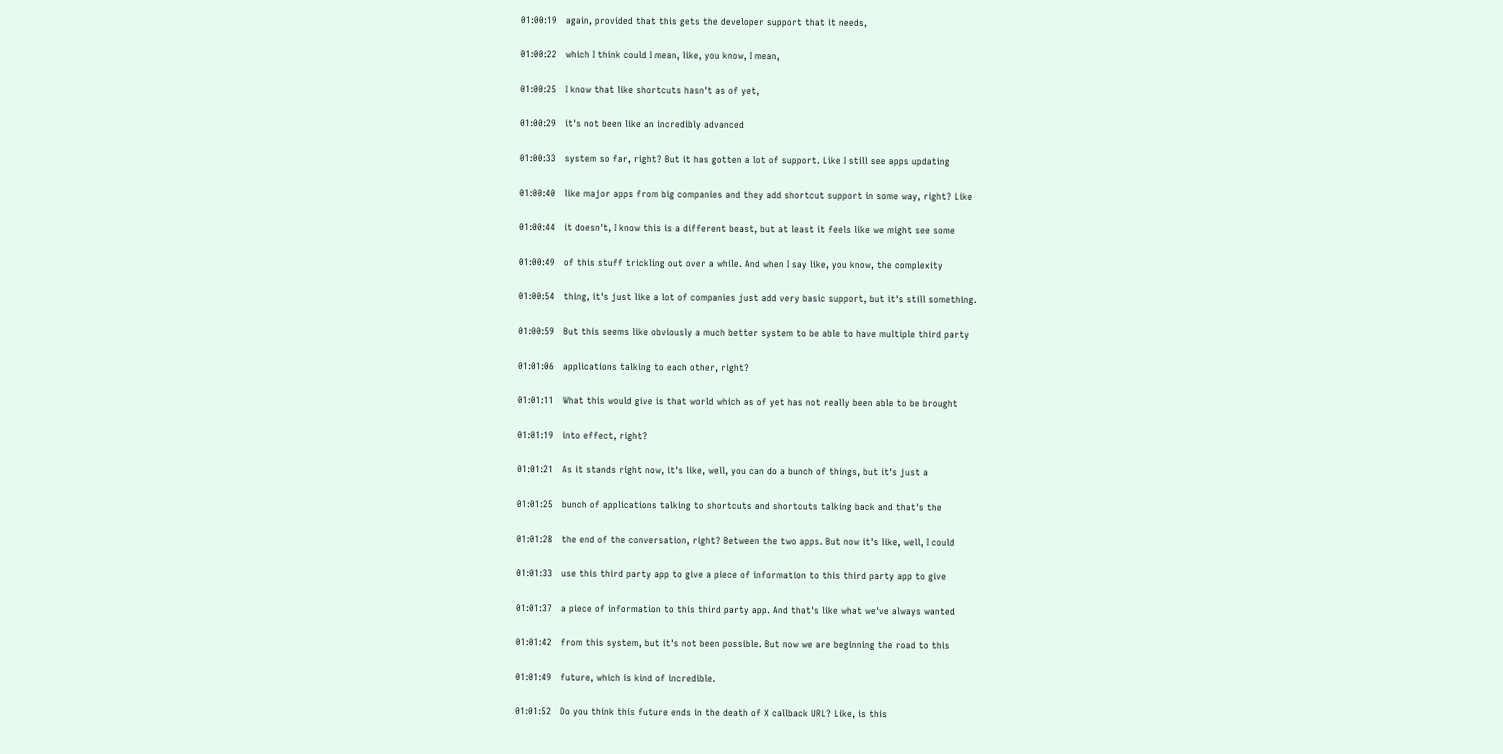01:00:19   again, provided that this gets the developer support that it needs,

01:00:22   which I think could I mean, like, you know, I mean,

01:00:25   I know that like shortcuts hasn't as of yet,

01:00:29   it's not been like an incredibly advanced

01:00:33   system so far, right? But it has gotten a lot of support. Like I still see apps updating

01:00:40   like major apps from big companies and they add shortcut support in some way, right? Like

01:00:44   it doesn't, I know this is a different beast, but at least it feels like we might see some

01:00:49   of this stuff trickling out over a while. And when I say like, you know, the complexity

01:00:54   thing, it's just like a lot of companies just add very basic support, but it's still something.

01:00:59   But this seems like obviously a much better system to be able to have multiple third party

01:01:06   applications talking to each other, right?

01:01:11   What this would give is that world which as of yet has not really been able to be brought

01:01:19   into effect, right?

01:01:21   As it stands right now, it's like, well, you can do a bunch of things, but it's just a

01:01:25   bunch of applications talking to shortcuts and shortcuts talking back and that's the

01:01:28   the end of the conversation, right? Between the two apps. But now it's like, well, I could

01:01:33   use this third party app to give a piece of information to this third party app to give

01:01:37   a piece of information to this third party app. And that's like what we've always wanted

01:01:42   from this system, but it's not been possible. But now we are beginning the road to this

01:01:49   future, which is kind of incredible.

01:01:52   Do you think this future ends in the death of X callback URL? Like, is this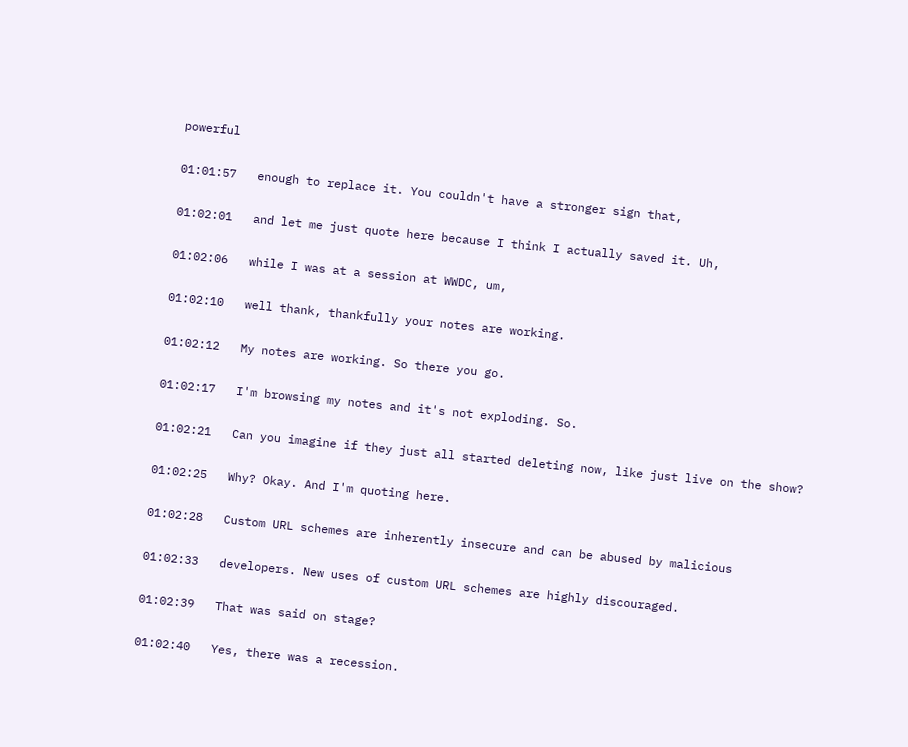powerful

01:01:57   enough to replace it. You couldn't have a stronger sign that,

01:02:01   and let me just quote here because I think I actually saved it. Uh,

01:02:06   while I was at a session at WWDC, um,

01:02:10   well thank, thankfully your notes are working.

01:02:12   My notes are working. So there you go.

01:02:17   I'm browsing my notes and it's not exploding. So.

01:02:21   Can you imagine if they just all started deleting now, like just live on the show?

01:02:25   Why? Okay. And I'm quoting here.

01:02:28   Custom URL schemes are inherently insecure and can be abused by malicious

01:02:33   developers. New uses of custom URL schemes are highly discouraged.

01:02:39   That was said on stage?

01:02:40   Yes, there was a recession.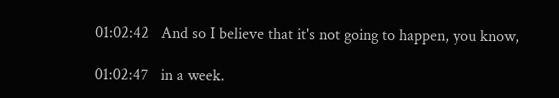01:02:42   And so I believe that it's not going to happen, you know,

01:02:47   in a week.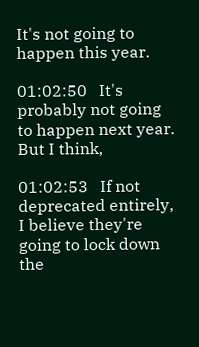It's not going to happen this year.

01:02:50   It's probably not going to happen next year. But I think,

01:02:53   If not deprecated entirely, I believe they're going to lock down the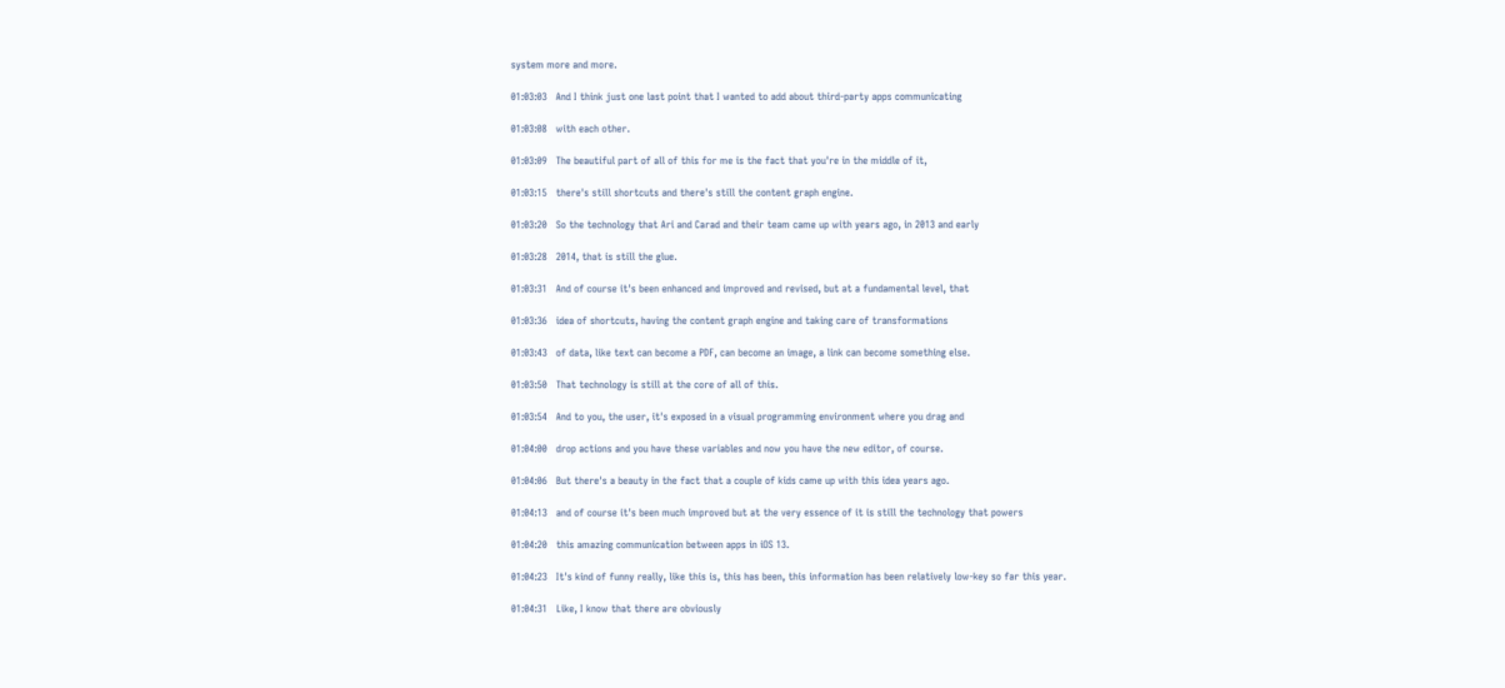system more and more.

01:03:03   And I think just one last point that I wanted to add about third-party apps communicating

01:03:08   with each other.

01:03:09   The beautiful part of all of this for me is the fact that you're in the middle of it,

01:03:15   there's still shortcuts and there's still the content graph engine.

01:03:20   So the technology that Ari and Carad and their team came up with years ago, in 2013 and early

01:03:28   2014, that is still the glue.

01:03:31   And of course it's been enhanced and improved and revised, but at a fundamental level, that

01:03:36   idea of shortcuts, having the content graph engine and taking care of transformations

01:03:43   of data, like text can become a PDF, can become an image, a link can become something else.

01:03:50   That technology is still at the core of all of this.

01:03:54   And to you, the user, it's exposed in a visual programming environment where you drag and

01:04:00   drop actions and you have these variables and now you have the new editor, of course.

01:04:06   But there's a beauty in the fact that a couple of kids came up with this idea years ago.

01:04:13   and of course it's been much improved but at the very essence of it is still the technology that powers

01:04:20   this amazing communication between apps in iOS 13.

01:04:23   It's kind of funny really, like this is, this has been, this information has been relatively low-key so far this year.

01:04:31   Like, I know that there are obviously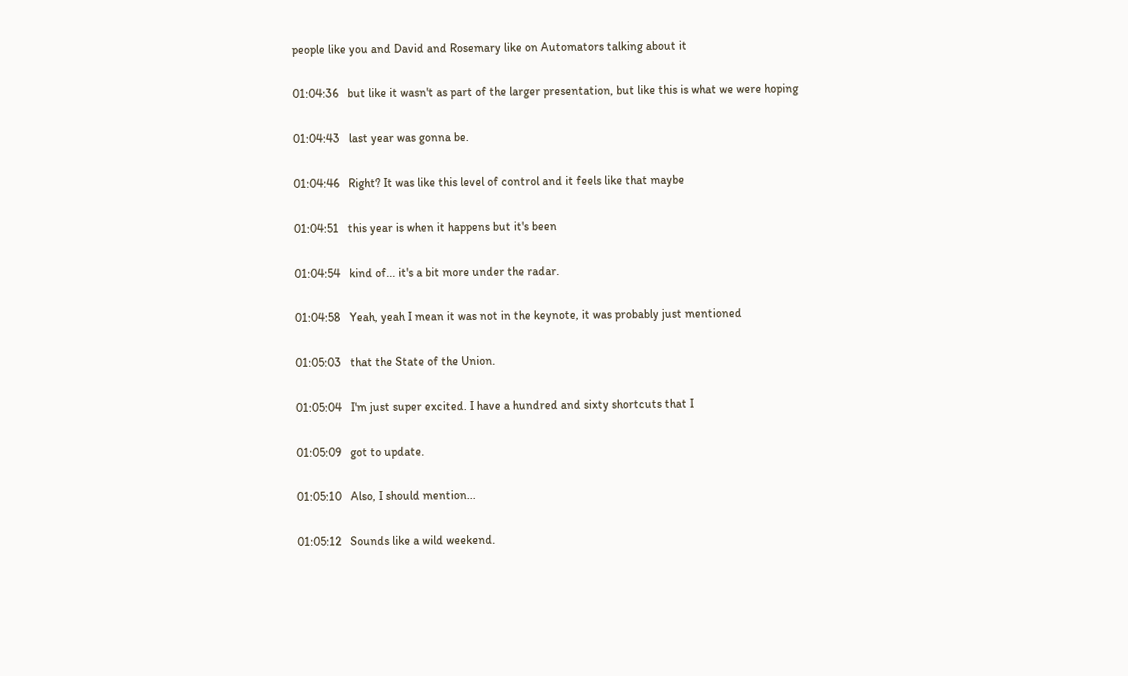people like you and David and Rosemary like on Automators talking about it

01:04:36   but like it wasn't as part of the larger presentation, but like this is what we were hoping

01:04:43   last year was gonna be.

01:04:46   Right? It was like this level of control and it feels like that maybe

01:04:51   this year is when it happens but it's been

01:04:54   kind of... it's a bit more under the radar.

01:04:58   Yeah, yeah I mean it was not in the keynote, it was probably just mentioned

01:05:03   that the State of the Union.

01:05:04   I'm just super excited. I have a hundred and sixty shortcuts that I

01:05:09   got to update.

01:05:10   Also, I should mention...

01:05:12   Sounds like a wild weekend.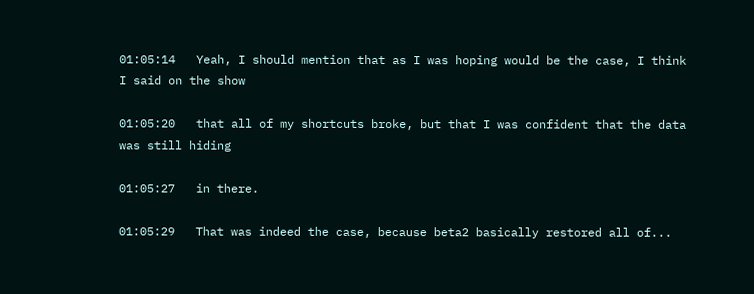01:05:14   Yeah, I should mention that as I was hoping would be the case, I think I said on the show

01:05:20   that all of my shortcuts broke, but that I was confident that the data was still hiding

01:05:27   in there.

01:05:29   That was indeed the case, because beta2 basically restored all of...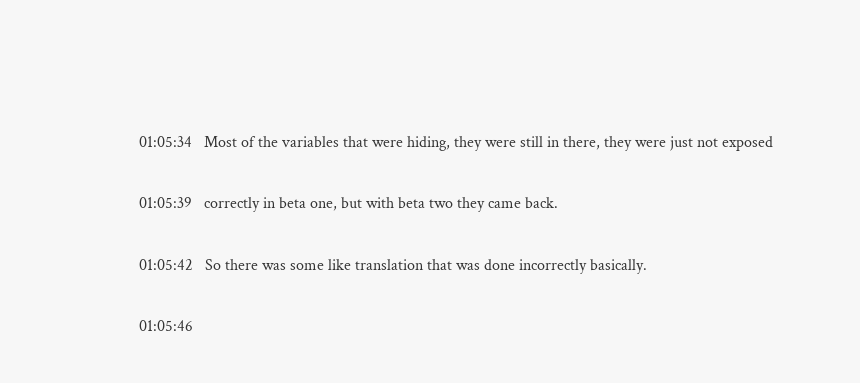01:05:34   Most of the variables that were hiding, they were still in there, they were just not exposed

01:05:39   correctly in beta one, but with beta two they came back.

01:05:42   So there was some like translation that was done incorrectly basically.

01:05:46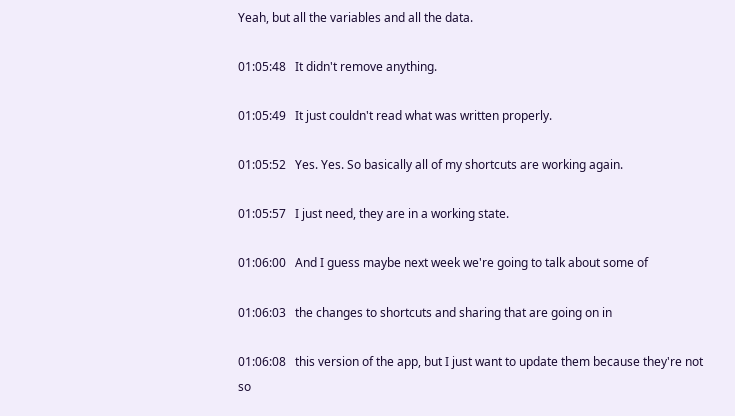Yeah, but all the variables and all the data.

01:05:48   It didn't remove anything.

01:05:49   It just couldn't read what was written properly.

01:05:52   Yes. Yes. So basically all of my shortcuts are working again.

01:05:57   I just need, they are in a working state.

01:06:00   And I guess maybe next week we're going to talk about some of

01:06:03   the changes to shortcuts and sharing that are going on in

01:06:08   this version of the app, but I just want to update them because they're not so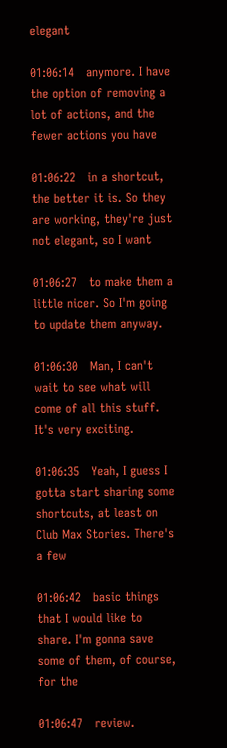elegant

01:06:14   anymore. I have the option of removing a lot of actions, and the fewer actions you have

01:06:22   in a shortcut, the better it is. So they are working, they're just not elegant, so I want

01:06:27   to make them a little nicer. So I'm going to update them anyway.

01:06:30   Man, I can't wait to see what will come of all this stuff. It's very exciting.

01:06:35   Yeah, I guess I gotta start sharing some shortcuts, at least on Club Max Stories. There's a few

01:06:42   basic things that I would like to share. I'm gonna save some of them, of course, for the

01:06:47   review.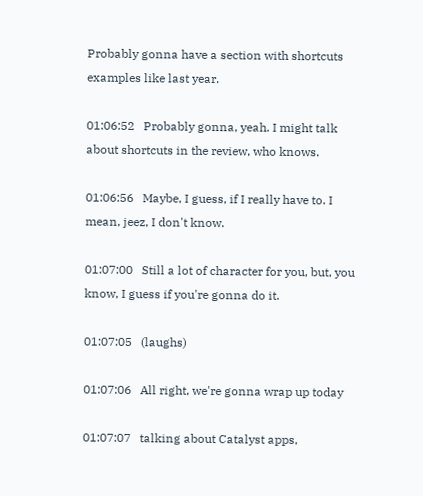Probably gonna have a section with shortcuts examples like last year.

01:06:52   Probably gonna, yeah. I might talk about shortcuts in the review, who knows.

01:06:56   Maybe, I guess, if I really have to. I mean, jeez, I don't know.

01:07:00   Still a lot of character for you, but, you know, I guess if you're gonna do it.

01:07:05   (laughs)

01:07:06   All right, we're gonna wrap up today

01:07:07   talking about Catalyst apps,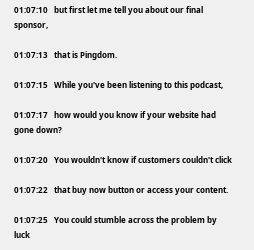01:07:10   but first let me tell you about our final sponsor,

01:07:13   that is Pingdom.

01:07:15   While you've been listening to this podcast,

01:07:17   how would you know if your website had gone down?

01:07:20   You wouldn't know if customers couldn't click

01:07:22   that buy now button or access your content.

01:07:25   You could stumble across the problem by luck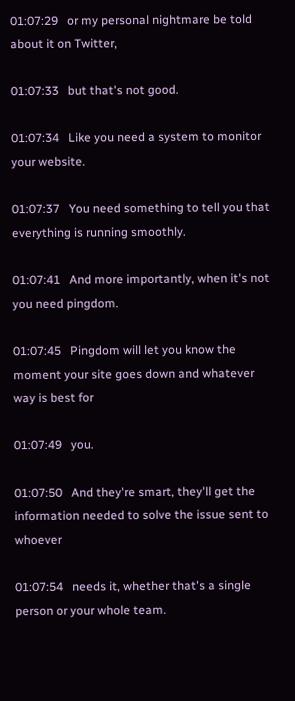01:07:29   or my personal nightmare be told about it on Twitter,

01:07:33   but that's not good.

01:07:34   Like you need a system to monitor your website.

01:07:37   You need something to tell you that everything is running smoothly.

01:07:41   And more importantly, when it's not you need pingdom.

01:07:45   Pingdom will let you know the moment your site goes down and whatever way is best for

01:07:49   you.

01:07:50   And they're smart, they'll get the information needed to solve the issue sent to whoever

01:07:54   needs it, whether that's a single person or your whole team.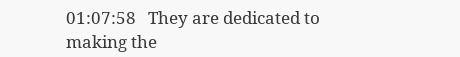01:07:58   They are dedicated to making the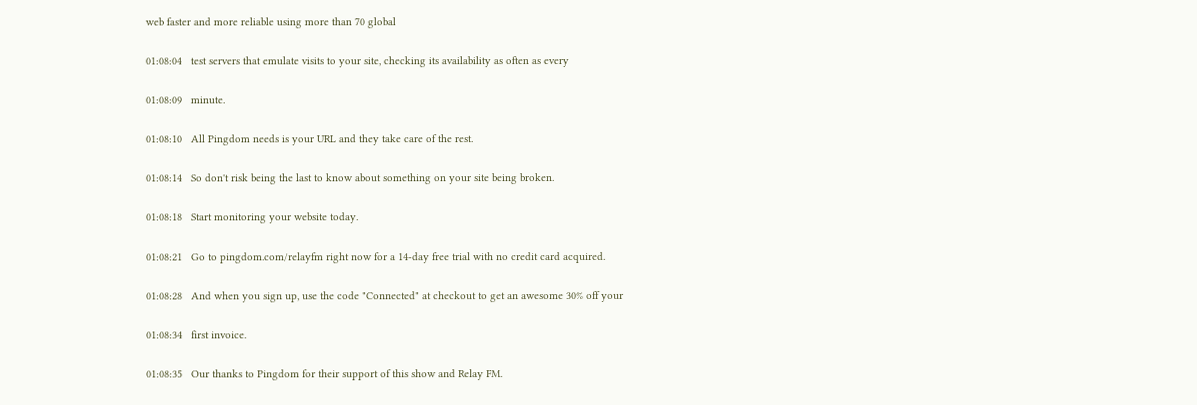web faster and more reliable using more than 70 global

01:08:04   test servers that emulate visits to your site, checking its availability as often as every

01:08:09   minute.

01:08:10   All Pingdom needs is your URL and they take care of the rest.

01:08:14   So don't risk being the last to know about something on your site being broken.

01:08:18   Start monitoring your website today.

01:08:21   Go to pingdom.com/relayfm right now for a 14-day free trial with no credit card acquired.

01:08:28   And when you sign up, use the code "Connected" at checkout to get an awesome 30% off your

01:08:34   first invoice.

01:08:35   Our thanks to Pingdom for their support of this show and Relay FM.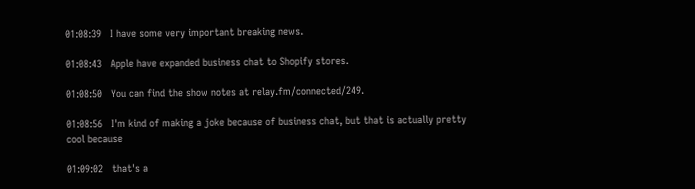01:08:39   I have some very important breaking news.

01:08:43   Apple have expanded business chat to Shopify stores.

01:08:50   You can find the show notes at relay.fm/connected/249.

01:08:56   I'm kind of making a joke because of business chat, but that is actually pretty cool because

01:09:02   that's a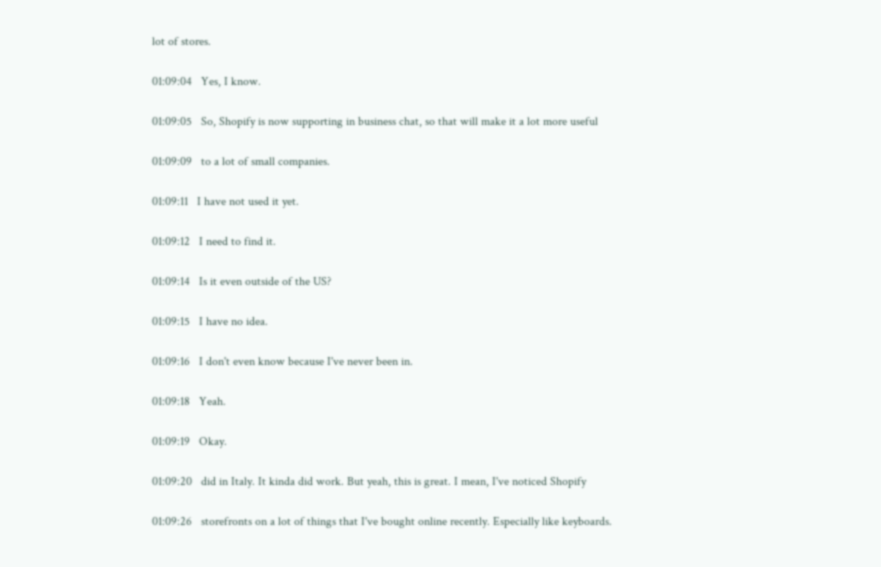lot of stores.

01:09:04   Yes, I know.

01:09:05   So, Shopify is now supporting in business chat, so that will make it a lot more useful

01:09:09   to a lot of small companies.

01:09:11   I have not used it yet.

01:09:12   I need to find it.

01:09:14   Is it even outside of the US?

01:09:15   I have no idea.

01:09:16   I don't even know because I've never been in.

01:09:18   Yeah.

01:09:19   Okay.

01:09:20   did in Italy. It kinda did work. But yeah, this is great. I mean, I've noticed Shopify

01:09:26   storefronts on a lot of things that I've bought online recently. Especially like keyboards.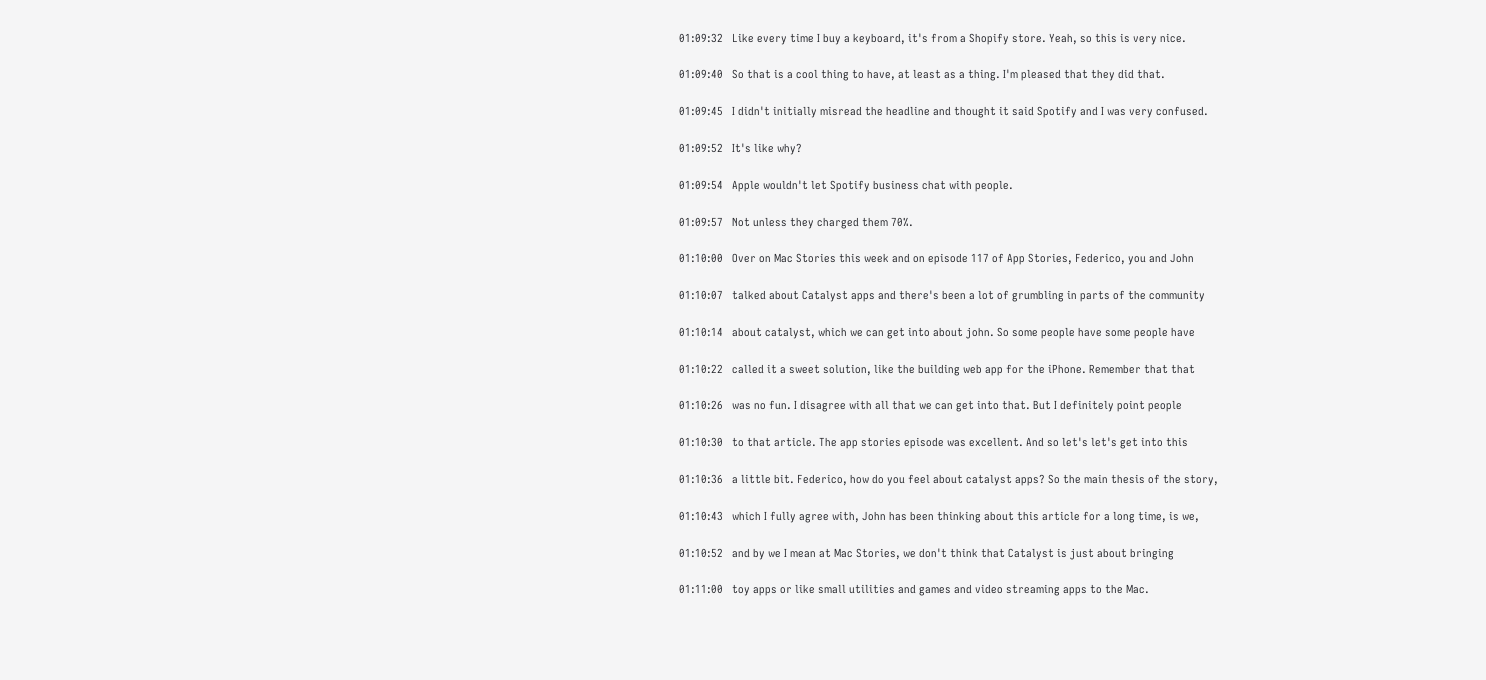01:09:32   Like every time I buy a keyboard, it's from a Shopify store. Yeah, so this is very nice.

01:09:40   So that is a cool thing to have, at least as a thing. I'm pleased that they did that.

01:09:45   I didn't initially misread the headline and thought it said Spotify and I was very confused.

01:09:52   It's like why?

01:09:54   Apple wouldn't let Spotify business chat with people.

01:09:57   Not unless they charged them 70%.

01:10:00   Over on Mac Stories this week and on episode 117 of App Stories, Federico, you and John

01:10:07   talked about Catalyst apps and there's been a lot of grumbling in parts of the community

01:10:14   about catalyst, which we can get into about john. So some people have some people have

01:10:22   called it a sweet solution, like the building web app for the iPhone. Remember that that

01:10:26   was no fun. I disagree with all that we can get into that. But I definitely point people

01:10:30   to that article. The app stories episode was excellent. And so let's let's get into this

01:10:36   a little bit. Federico, how do you feel about catalyst apps? So the main thesis of the story,

01:10:43   which I fully agree with, John has been thinking about this article for a long time, is we,

01:10:52   and by we I mean at Mac Stories, we don't think that Catalyst is just about bringing

01:11:00   toy apps or like small utilities and games and video streaming apps to the Mac.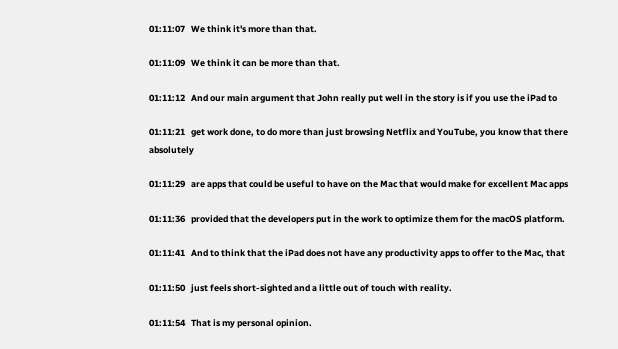01:11:07   We think it's more than that.

01:11:09   We think it can be more than that.

01:11:12   And our main argument that John really put well in the story is if you use the iPad to

01:11:21   get work done, to do more than just browsing Netflix and YouTube, you know that there absolutely

01:11:29   are apps that could be useful to have on the Mac that would make for excellent Mac apps

01:11:36   provided that the developers put in the work to optimize them for the macOS platform.

01:11:41   And to think that the iPad does not have any productivity apps to offer to the Mac, that

01:11:50   just feels short-sighted and a little out of touch with reality.

01:11:54   That is my personal opinion.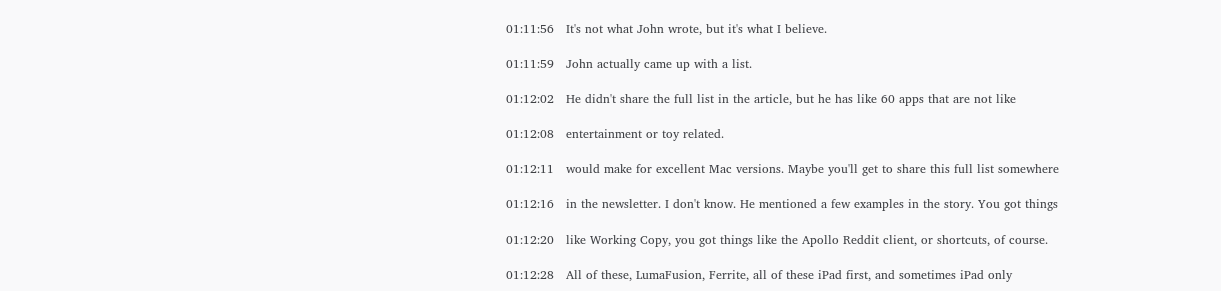01:11:56   It's not what John wrote, but it's what I believe.

01:11:59   John actually came up with a list.

01:12:02   He didn't share the full list in the article, but he has like 60 apps that are not like

01:12:08   entertainment or toy related.

01:12:11   would make for excellent Mac versions. Maybe you'll get to share this full list somewhere

01:12:16   in the newsletter. I don't know. He mentioned a few examples in the story. You got things

01:12:20   like Working Copy, you got things like the Apollo Reddit client, or shortcuts, of course.

01:12:28   All of these, LumaFusion, Ferrite, all of these iPad first, and sometimes iPad only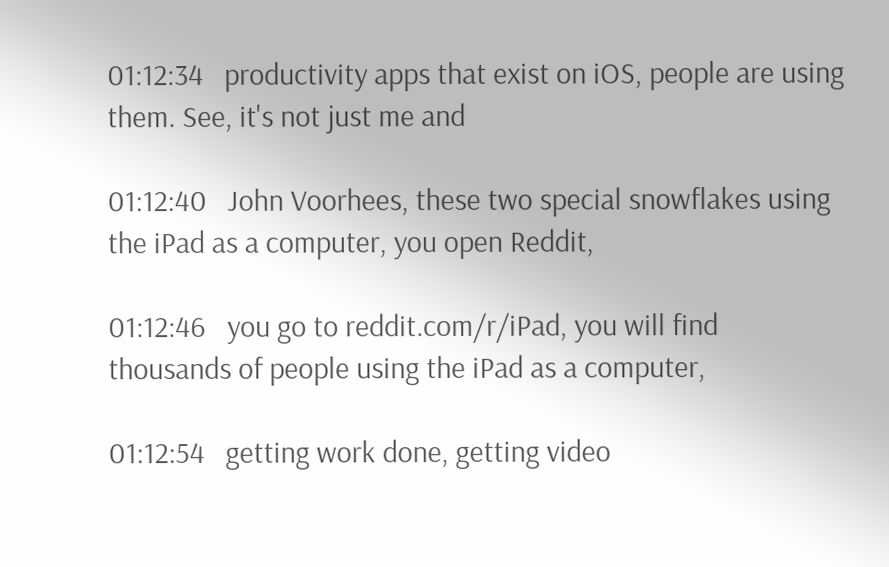01:12:34   productivity apps that exist on iOS, people are using them. See, it's not just me and

01:12:40   John Voorhees, these two special snowflakes using the iPad as a computer, you open Reddit,

01:12:46   you go to reddit.com/r/iPad, you will find thousands of people using the iPad as a computer,

01:12:54   getting work done, getting video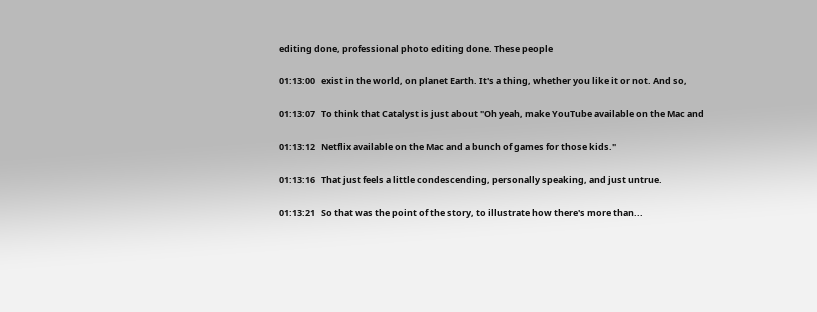editing done, professional photo editing done. These people

01:13:00   exist in the world, on planet Earth. It's a thing, whether you like it or not. And so,

01:13:07   To think that Catalyst is just about "Oh yeah, make YouTube available on the Mac and

01:13:12   Netflix available on the Mac and a bunch of games for those kids."

01:13:16   That just feels a little condescending, personally speaking, and just untrue.

01:13:21   So that was the point of the story, to illustrate how there's more than...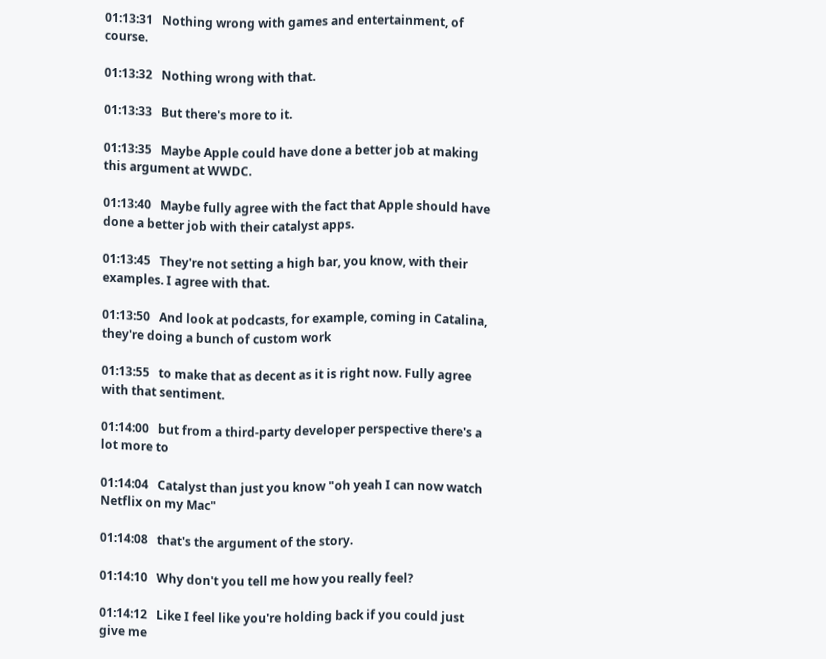01:13:31   Nothing wrong with games and entertainment, of course.

01:13:32   Nothing wrong with that.

01:13:33   But there's more to it.

01:13:35   Maybe Apple could have done a better job at making this argument at WWDC.

01:13:40   Maybe fully agree with the fact that Apple should have done a better job with their catalyst apps.

01:13:45   They're not setting a high bar, you know, with their examples. I agree with that.

01:13:50   And look at podcasts, for example, coming in Catalina, they're doing a bunch of custom work

01:13:55   to make that as decent as it is right now. Fully agree with that sentiment.

01:14:00   but from a third-party developer perspective there's a lot more to

01:14:04   Catalyst than just you know "oh yeah I can now watch Netflix on my Mac"

01:14:08   that's the argument of the story.

01:14:10   Why don't you tell me how you really feel?

01:14:12   Like I feel like you're holding back if you could just give me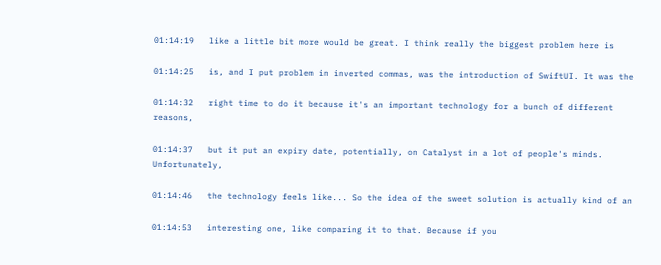01:14:19   like a little bit more would be great. I think really the biggest problem here is

01:14:25   is, and I put problem in inverted commas, was the introduction of SwiftUI. It was the

01:14:32   right time to do it because it's an important technology for a bunch of different reasons,

01:14:37   but it put an expiry date, potentially, on Catalyst in a lot of people's minds. Unfortunately,

01:14:46   the technology feels like... So the idea of the sweet solution is actually kind of an

01:14:53   interesting one, like comparing it to that. Because if you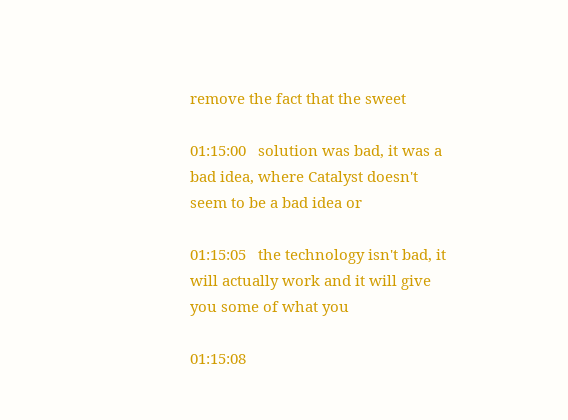remove the fact that the sweet

01:15:00   solution was bad, it was a bad idea, where Catalyst doesn't seem to be a bad idea or

01:15:05   the technology isn't bad, it will actually work and it will give you some of what you

01:15:08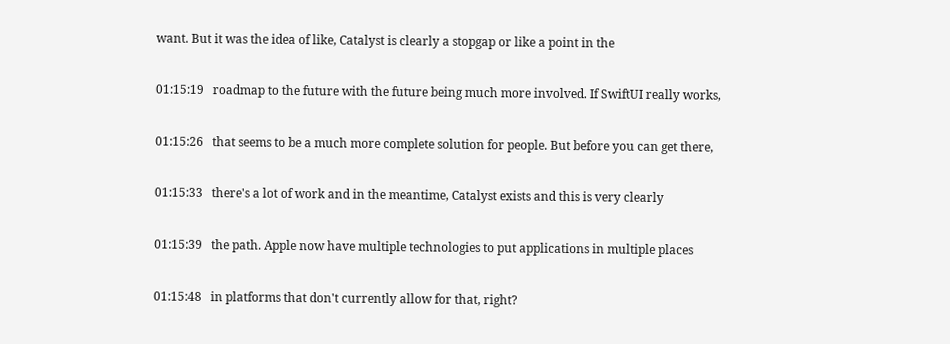want. But it was the idea of like, Catalyst is clearly a stopgap or like a point in the

01:15:19   roadmap to the future with the future being much more involved. If SwiftUI really works,

01:15:26   that seems to be a much more complete solution for people. But before you can get there,

01:15:33   there's a lot of work and in the meantime, Catalyst exists and this is very clearly

01:15:39   the path. Apple now have multiple technologies to put applications in multiple places

01:15:48   in platforms that don't currently allow for that, right?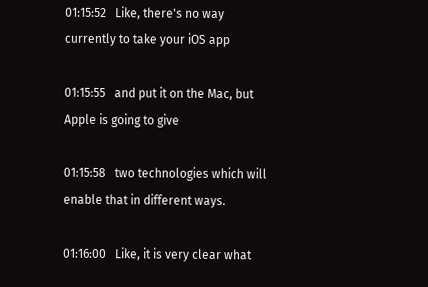01:15:52   Like, there's no way currently to take your iOS app

01:15:55   and put it on the Mac, but Apple is going to give

01:15:58   two technologies which will enable that in different ways.

01:16:00   Like, it is very clear what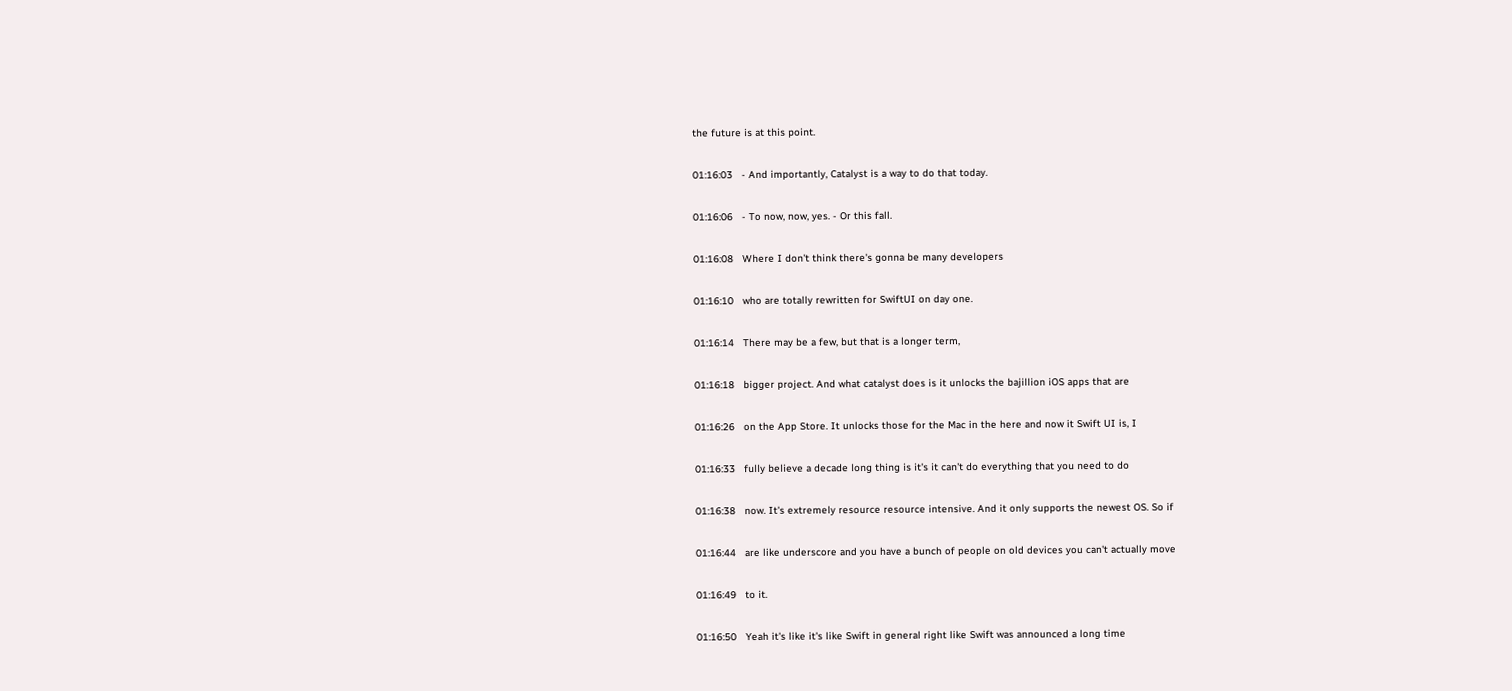the future is at this point.

01:16:03   - And importantly, Catalyst is a way to do that today.

01:16:06   - To now, now, yes. - Or this fall.

01:16:08   Where I don't think there's gonna be many developers

01:16:10   who are totally rewritten for SwiftUI on day one.

01:16:14   There may be a few, but that is a longer term,

01:16:18   bigger project. And what catalyst does is it unlocks the bajillion iOS apps that are

01:16:26   on the App Store. It unlocks those for the Mac in the here and now it Swift UI is, I

01:16:33   fully believe a decade long thing is it's it can't do everything that you need to do

01:16:38   now. It's extremely resource resource intensive. And it only supports the newest OS. So if

01:16:44   are like underscore and you have a bunch of people on old devices you can't actually move

01:16:49   to it.

01:16:50   Yeah it's like it's like Swift in general right like Swift was announced a long time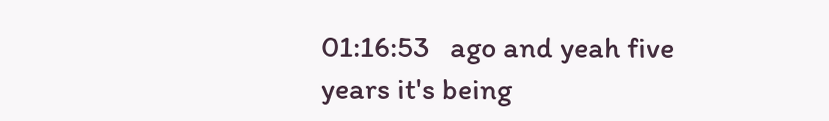01:16:53   ago and yeah five years it's being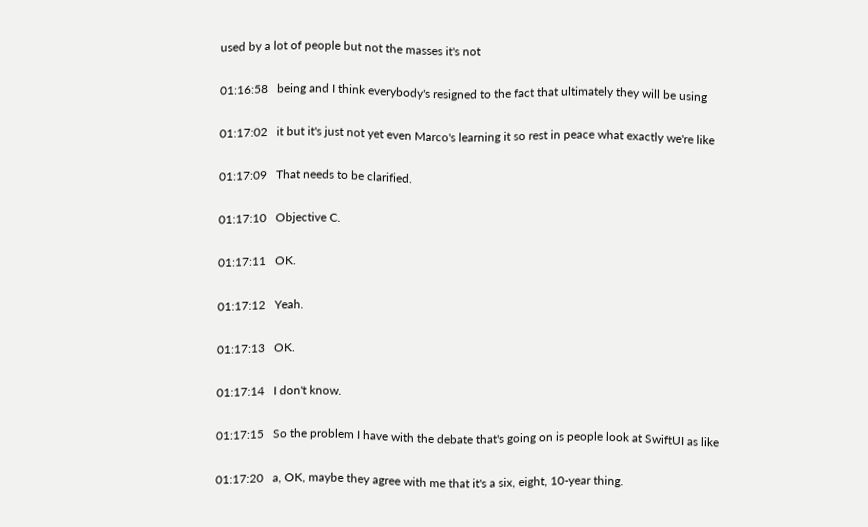used by a lot of people but not the masses it's not

01:16:58   being and I think everybody's resigned to the fact that ultimately they will be using

01:17:02   it but it's just not yet even Marco's learning it so rest in peace what exactly we're like

01:17:09   That needs to be clarified.

01:17:10   Objective C.

01:17:11   OK.

01:17:12   Yeah.

01:17:13   OK.

01:17:14   I don't know.

01:17:15   So the problem I have with the debate that's going on is people look at SwiftUI as like

01:17:20   a, OK, maybe they agree with me that it's a six, eight, 10-year thing.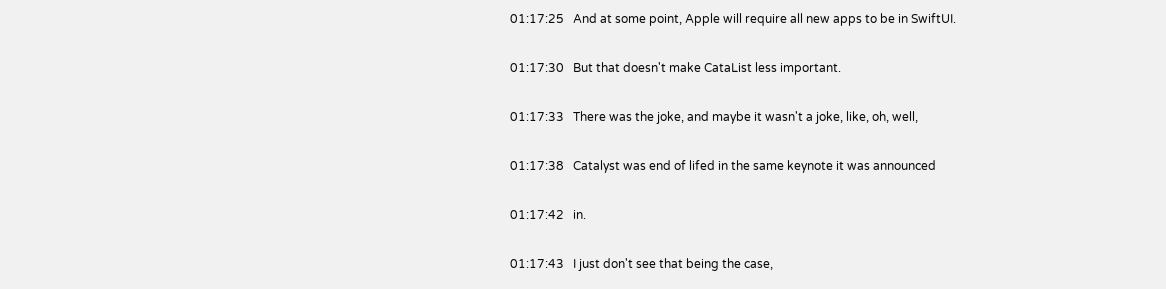01:17:25   And at some point, Apple will require all new apps to be in SwiftUI.

01:17:30   But that doesn't make CataList less important.

01:17:33   There was the joke, and maybe it wasn't a joke, like, oh, well,

01:17:38   Catalyst was end of lifed in the same keynote it was announced

01:17:42   in.

01:17:43   I just don't see that being the case,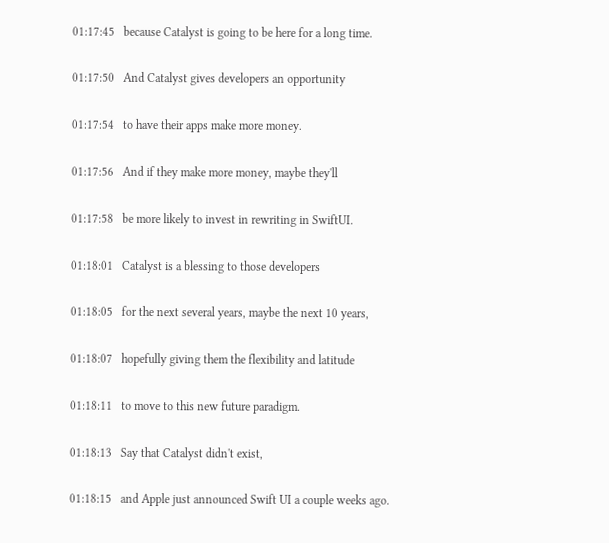01:17:45   because Catalyst is going to be here for a long time.

01:17:50   And Catalyst gives developers an opportunity

01:17:54   to have their apps make more money.

01:17:56   And if they make more money, maybe they'll

01:17:58   be more likely to invest in rewriting in SwiftUI.

01:18:01   Catalyst is a blessing to those developers

01:18:05   for the next several years, maybe the next 10 years,

01:18:07   hopefully giving them the flexibility and latitude

01:18:11   to move to this new future paradigm.

01:18:13   Say that Catalyst didn't exist,

01:18:15   and Apple just announced Swift UI a couple weeks ago.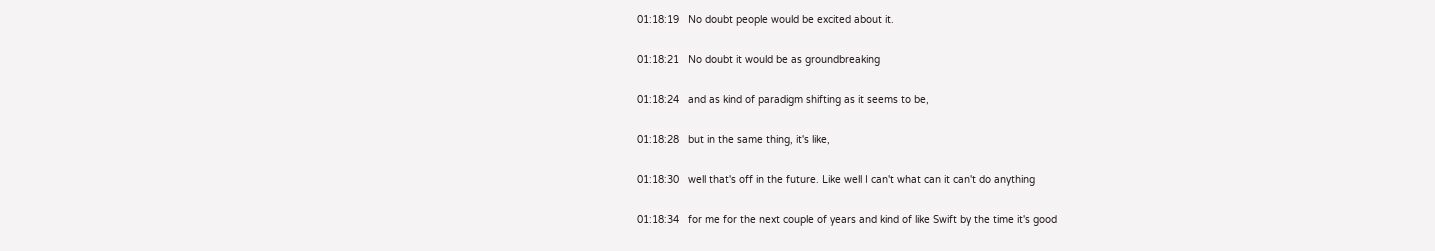01:18:19   No doubt people would be excited about it.

01:18:21   No doubt it would be as groundbreaking

01:18:24   and as kind of paradigm shifting as it seems to be,

01:18:28   but in the same thing, it's like,

01:18:30   well that's off in the future. Like well I can't what can it can't do anything

01:18:34   for me for the next couple of years and kind of like Swift by the time it's good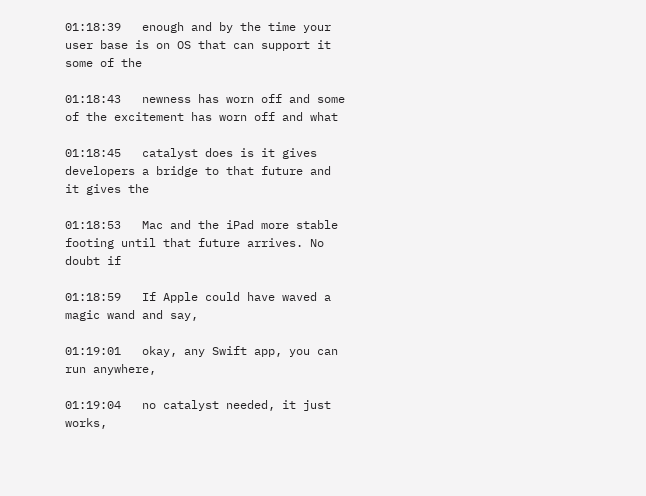01:18:39   enough and by the time your user base is on OS that can support it some of the

01:18:43   newness has worn off and some of the excitement has worn off and what

01:18:45   catalyst does is it gives developers a bridge to that future and it gives the

01:18:53   Mac and the iPad more stable footing until that future arrives. No doubt if

01:18:59   If Apple could have waved a magic wand and say,

01:19:01   okay, any Swift app, you can run anywhere,

01:19:04   no catalyst needed, it just works,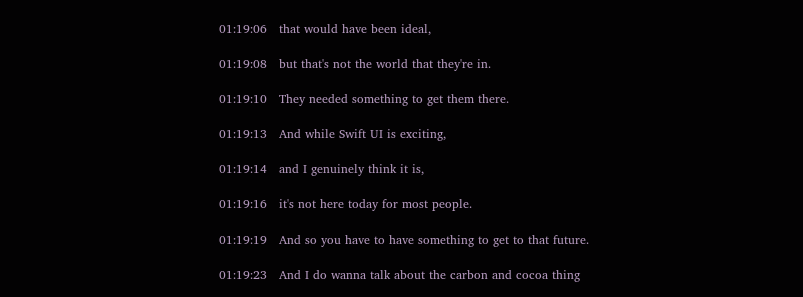01:19:06   that would have been ideal,

01:19:08   but that's not the world that they're in.

01:19:10   They needed something to get them there.

01:19:13   And while Swift UI is exciting,

01:19:14   and I genuinely think it is,

01:19:16   it's not here today for most people.

01:19:19   And so you have to have something to get to that future.

01:19:23   And I do wanna talk about the carbon and cocoa thing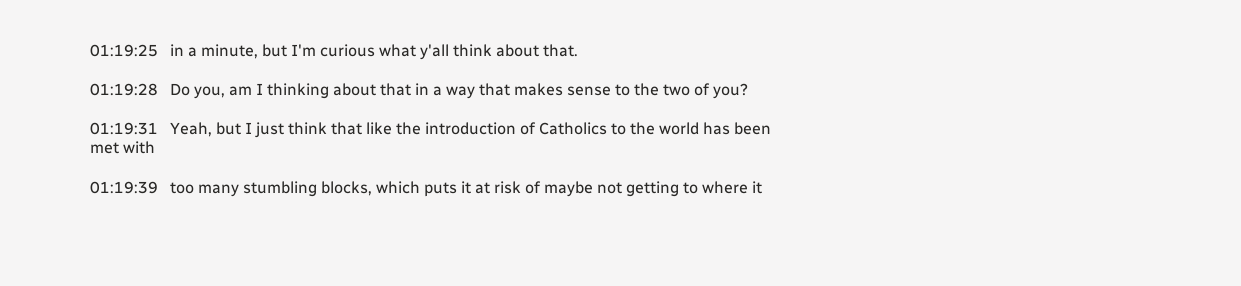01:19:25   in a minute, but I'm curious what y'all think about that.

01:19:28   Do you, am I thinking about that in a way that makes sense to the two of you?

01:19:31   Yeah, but I just think that like the introduction of Catholics to the world has been met with

01:19:39   too many stumbling blocks, which puts it at risk of maybe not getting to where it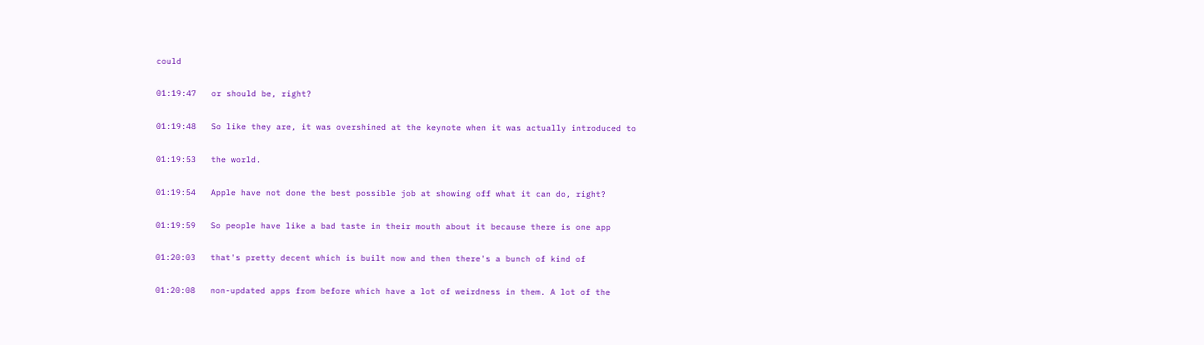could

01:19:47   or should be, right?

01:19:48   So like they are, it was overshined at the keynote when it was actually introduced to

01:19:53   the world.

01:19:54   Apple have not done the best possible job at showing off what it can do, right?

01:19:59   So people have like a bad taste in their mouth about it because there is one app

01:20:03   that's pretty decent which is built now and then there's a bunch of kind of

01:20:08   non-updated apps from before which have a lot of weirdness in them. A lot of the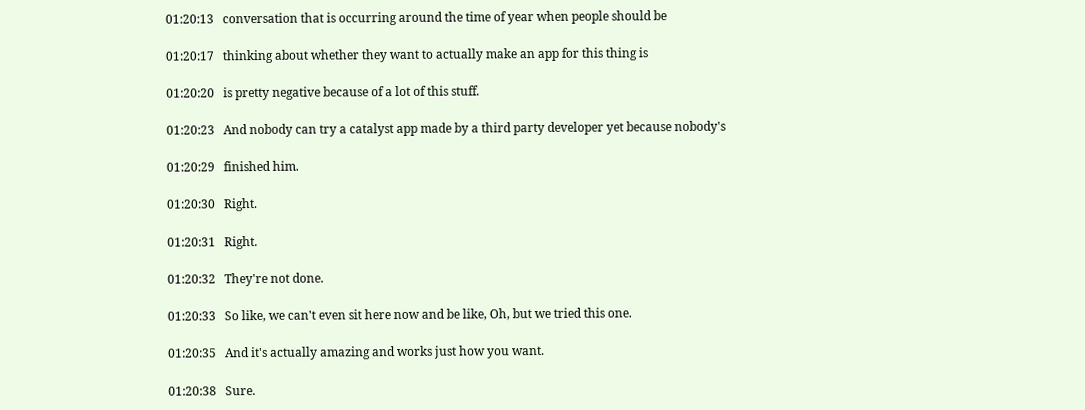01:20:13   conversation that is occurring around the time of year when people should be

01:20:17   thinking about whether they want to actually make an app for this thing is

01:20:20   is pretty negative because of a lot of this stuff.

01:20:23   And nobody can try a catalyst app made by a third party developer yet because nobody's

01:20:29   finished him.

01:20:30   Right.

01:20:31   Right.

01:20:32   They're not done.

01:20:33   So like, we can't even sit here now and be like, Oh, but we tried this one.

01:20:35   And it's actually amazing and works just how you want.

01:20:38   Sure.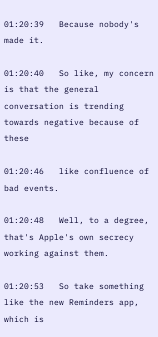01:20:39   Because nobody's made it.

01:20:40   So like, my concern is that the general conversation is trending towards negative because of these

01:20:46   like confluence of bad events.

01:20:48   Well, to a degree, that's Apple's own secrecy working against them.

01:20:53   So take something like the new Reminders app, which is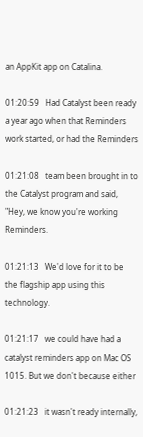an AppKit app on Catalina.

01:20:59   Had Catalyst been ready a year ago when that Reminders work started, or had the Reminders

01:21:08   team been brought in to the Catalyst program and said, "Hey, we know you're working Reminders.

01:21:13   We'd love for it to be the flagship app using this technology.

01:21:17   we could have had a catalyst reminders app on Mac OS 1015. But we don't because either

01:21:23   it wasn't ready internally,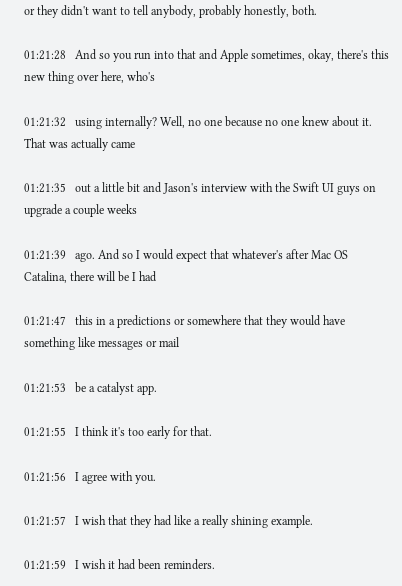or they didn't want to tell anybody, probably honestly, both.

01:21:28   And so you run into that and Apple sometimes, okay, there's this new thing over here, who's

01:21:32   using internally? Well, no one because no one knew about it. That was actually came

01:21:35   out a little bit and Jason's interview with the Swift UI guys on upgrade a couple weeks

01:21:39   ago. And so I would expect that whatever's after Mac OS Catalina, there will be I had

01:21:47   this in a predictions or somewhere that they would have something like messages or mail

01:21:53   be a catalyst app.

01:21:55   I think it's too early for that.

01:21:56   I agree with you.

01:21:57   I wish that they had like a really shining example.

01:21:59   I wish it had been reminders.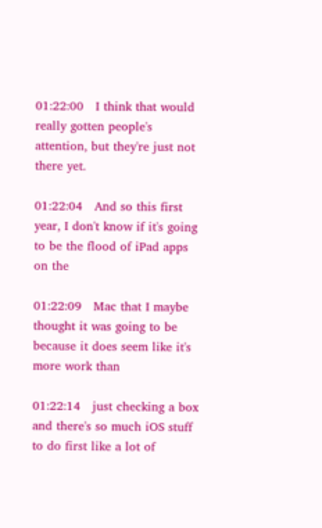01:22:00   I think that would really gotten people's attention, but they're just not there yet.

01:22:04   And so this first year, I don't know if it's going to be the flood of iPad apps on the

01:22:09   Mac that I maybe thought it was going to be because it does seem like it's more work than

01:22:14   just checking a box and there's so much iOS stuff to do first like a lot of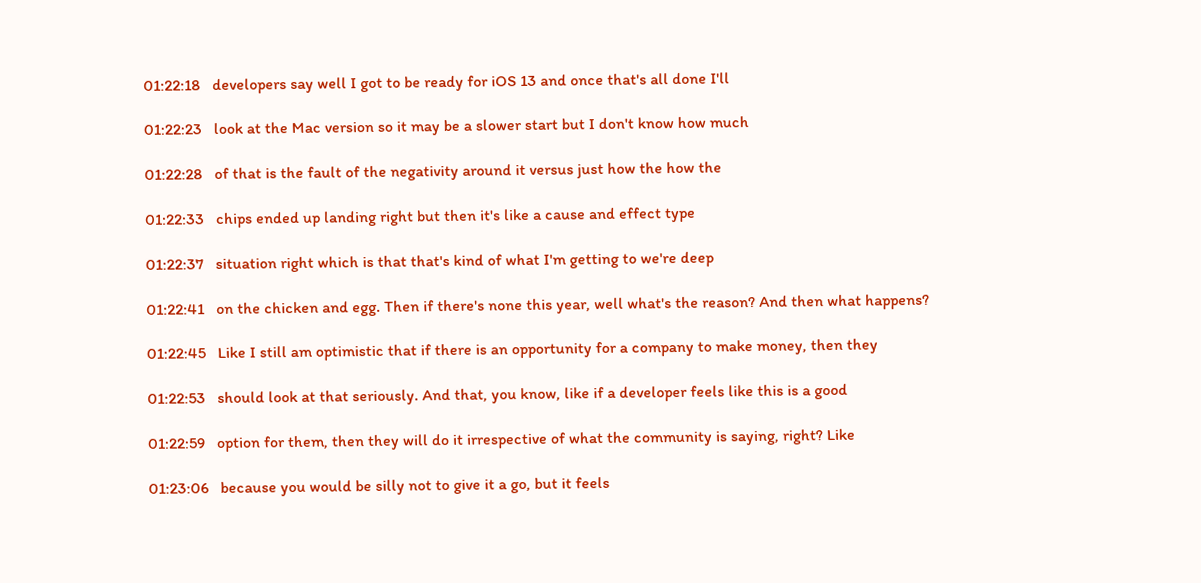01:22:18   developers say well I got to be ready for iOS 13 and once that's all done I'll

01:22:23   look at the Mac version so it may be a slower start but I don't know how much

01:22:28   of that is the fault of the negativity around it versus just how the how the

01:22:33   chips ended up landing right but then it's like a cause and effect type

01:22:37   situation right which is that that's kind of what I'm getting to we're deep

01:22:41   on the chicken and egg. Then if there's none this year, well what's the reason? And then what happens?

01:22:45   Like I still am optimistic that if there is an opportunity for a company to make money, then they

01:22:53   should look at that seriously. And that, you know, like if a developer feels like this is a good

01:22:59   option for them, then they will do it irrespective of what the community is saying, right? Like

01:23:06   because you would be silly not to give it a go, but it feels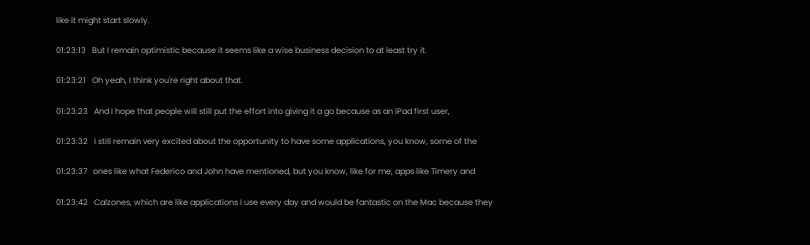like it might start slowly.

01:23:13   But I remain optimistic because it seems like a wise business decision to at least try it.

01:23:21   Oh yeah, I think you're right about that.

01:23:23   And I hope that people will still put the effort into giving it a go because as an iPad first user,

01:23:32   I still remain very excited about the opportunity to have some applications, you know, some of the

01:23:37   ones like what Federico and John have mentioned, but you know, like for me, apps like Timery and

01:23:42   Calzones, which are like applications I use every day and would be fantastic on the Mac because they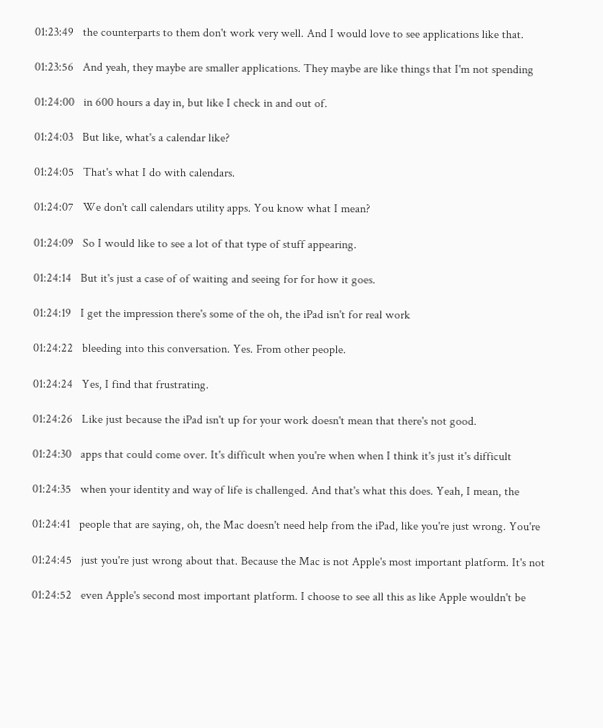01:23:49   the counterparts to them don't work very well. And I would love to see applications like that.

01:23:56   And yeah, they maybe are smaller applications. They maybe are like things that I'm not spending

01:24:00   in 600 hours a day in, but like I check in and out of.

01:24:03   But like, what's a calendar like?

01:24:05   That's what I do with calendars.

01:24:07   We don't call calendars utility apps. You know what I mean?

01:24:09   So I would like to see a lot of that type of stuff appearing.

01:24:14   But it's just a case of of waiting and seeing for for how it goes.

01:24:19   I get the impression there's some of the oh, the iPad isn't for real work

01:24:22   bleeding into this conversation. Yes. From other people.

01:24:24   Yes, I find that frustrating.

01:24:26   Like just because the iPad isn't up for your work doesn't mean that there's not good.

01:24:30   apps that could come over. It's difficult when you're when when I think it's just it's difficult

01:24:35   when your identity and way of life is challenged. And that's what this does. Yeah, I mean, the

01:24:41   people that are saying, oh, the Mac doesn't need help from the iPad, like you're just wrong. You're

01:24:45   just you're just wrong about that. Because the Mac is not Apple's most important platform. It's not

01:24:52   even Apple's second most important platform. I choose to see all this as like Apple wouldn't be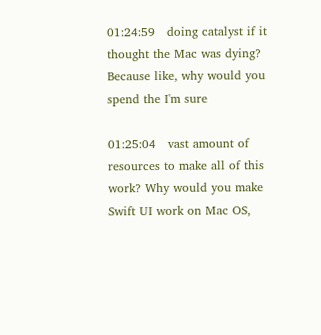01:24:59   doing catalyst if it thought the Mac was dying? Because like, why would you spend the I'm sure

01:25:04   vast amount of resources to make all of this work? Why would you make Swift UI work on Mac OS,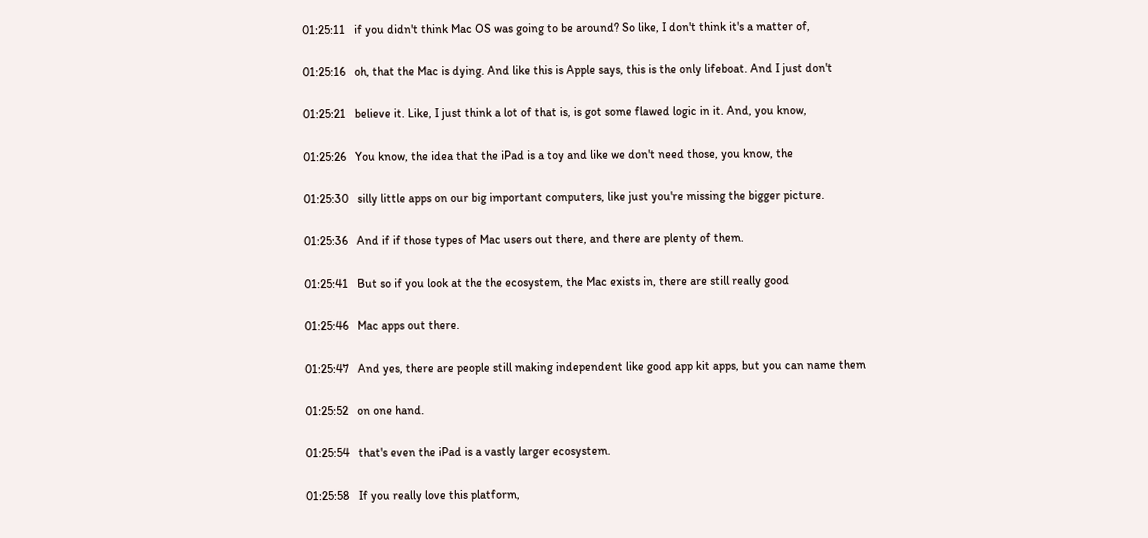01:25:11   if you didn't think Mac OS was going to be around? So like, I don't think it's a matter of,

01:25:16   oh, that the Mac is dying. And like this is Apple says, this is the only lifeboat. And I just don't

01:25:21   believe it. Like, I just think a lot of that is, is got some flawed logic in it. And, you know,

01:25:26   You know, the idea that the iPad is a toy and like we don't need those, you know, the

01:25:30   silly little apps on our big important computers, like just you're missing the bigger picture.

01:25:36   And if if those types of Mac users out there, and there are plenty of them.

01:25:41   But so if you look at the the ecosystem, the Mac exists in, there are still really good

01:25:46   Mac apps out there.

01:25:47   And yes, there are people still making independent like good app kit apps, but you can name them

01:25:52   on one hand.

01:25:54   that's even the iPad is a vastly larger ecosystem.

01:25:58   If you really love this platform,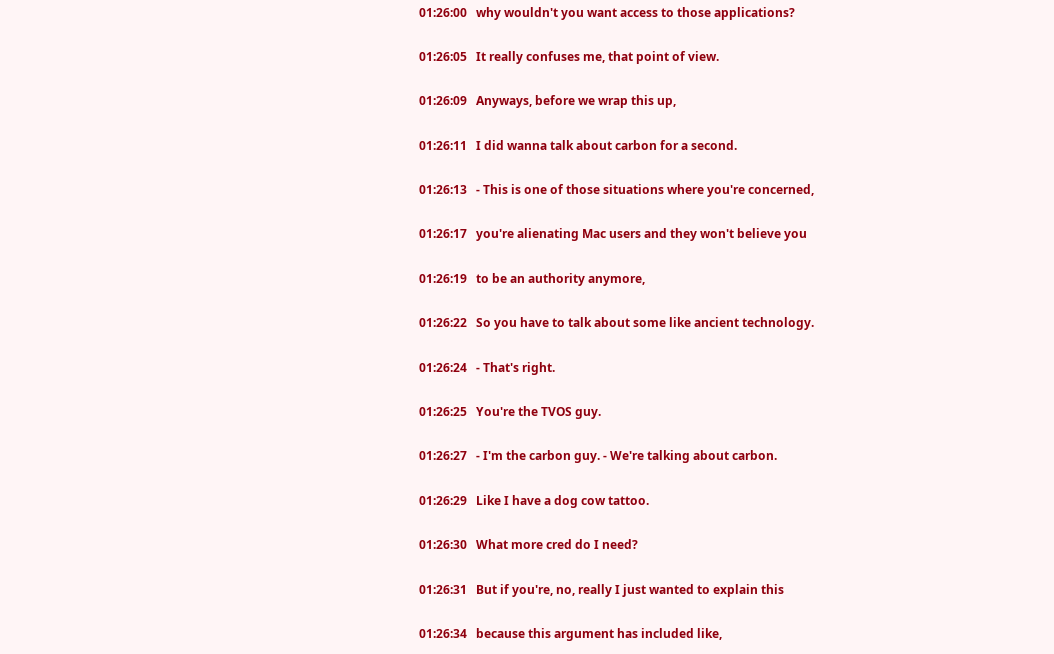01:26:00   why wouldn't you want access to those applications?

01:26:05   It really confuses me, that point of view.

01:26:09   Anyways, before we wrap this up,

01:26:11   I did wanna talk about carbon for a second.

01:26:13   - This is one of those situations where you're concerned,

01:26:17   you're alienating Mac users and they won't believe you

01:26:19   to be an authority anymore,

01:26:22   So you have to talk about some like ancient technology.

01:26:24   - That's right.

01:26:25   You're the TVOS guy.

01:26:27   - I'm the carbon guy. - We're talking about carbon.

01:26:29   Like I have a dog cow tattoo.

01:26:30   What more cred do I need?

01:26:31   But if you're, no, really I just wanted to explain this

01:26:34   because this argument has included like,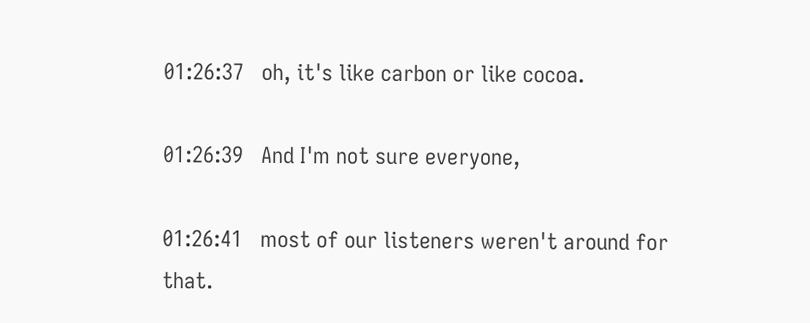01:26:37   oh, it's like carbon or like cocoa.

01:26:39   And I'm not sure everyone,

01:26:41   most of our listeners weren't around for that.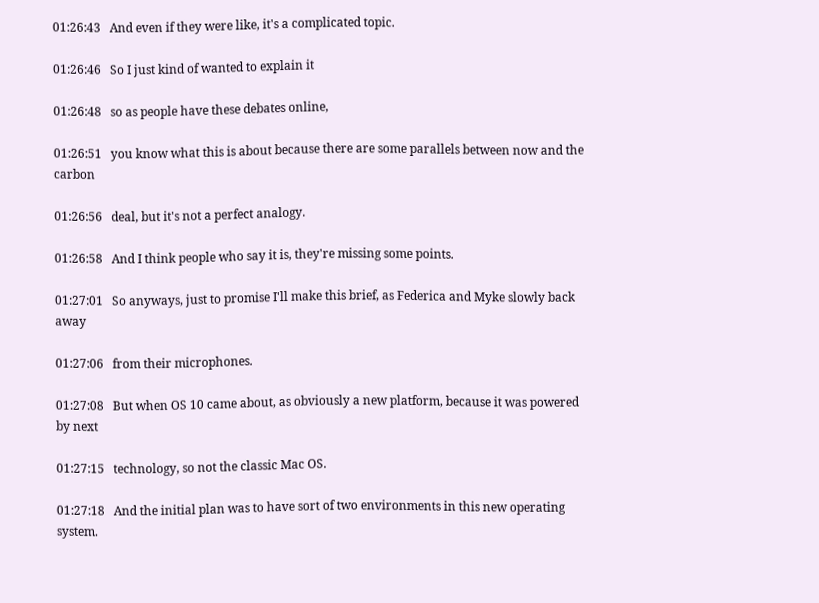01:26:43   And even if they were like, it's a complicated topic.

01:26:46   So I just kind of wanted to explain it

01:26:48   so as people have these debates online,

01:26:51   you know what this is about because there are some parallels between now and the carbon

01:26:56   deal, but it's not a perfect analogy.

01:26:58   And I think people who say it is, they're missing some points.

01:27:01   So anyways, just to promise I'll make this brief, as Federica and Myke slowly back away

01:27:06   from their microphones.

01:27:08   But when OS 10 came about, as obviously a new platform, because it was powered by next

01:27:15   technology, so not the classic Mac OS.

01:27:18   And the initial plan was to have sort of two environments in this new operating system.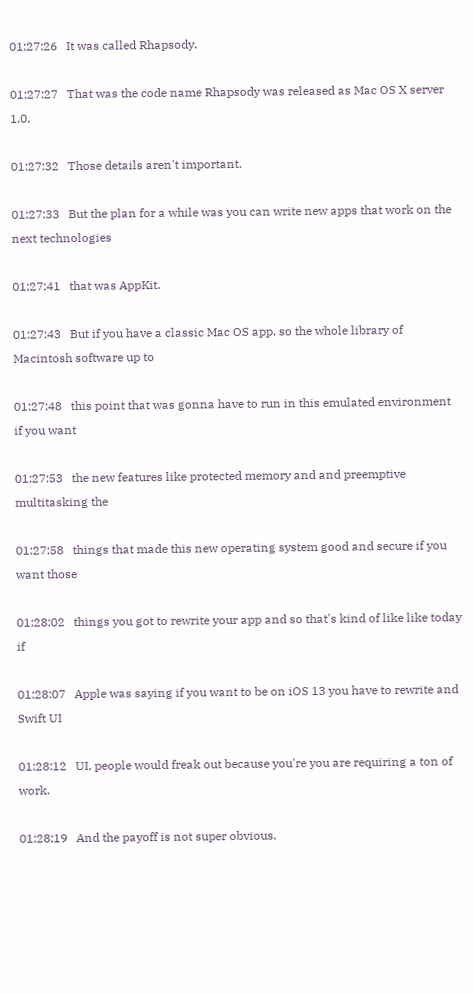01:27:26   It was called Rhapsody.

01:27:27   That was the code name Rhapsody was released as Mac OS X server 1.0.

01:27:32   Those details aren't important.

01:27:33   But the plan for a while was you can write new apps that work on the next technologies

01:27:41   that was AppKit.

01:27:43   But if you have a classic Mac OS app, so the whole library of Macintosh software up to

01:27:48   this point that was gonna have to run in this emulated environment if you want

01:27:53   the new features like protected memory and and preemptive multitasking the

01:27:58   things that made this new operating system good and secure if you want those

01:28:02   things you got to rewrite your app and so that's kind of like like today if

01:28:07   Apple was saying if you want to be on iOS 13 you have to rewrite and Swift UI

01:28:12   UI, people would freak out because you're you are requiring a ton of work.

01:28:19   And the payoff is not super obvious.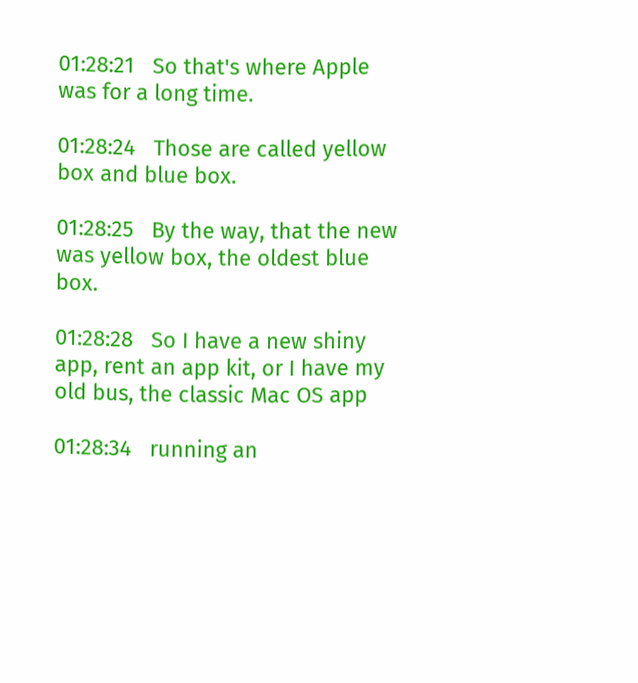01:28:21   So that's where Apple was for a long time.

01:28:24   Those are called yellow box and blue box.

01:28:25   By the way, that the new was yellow box, the oldest blue box.

01:28:28   So I have a new shiny app, rent an app kit, or I have my old bus, the classic Mac OS app

01:28:34   running an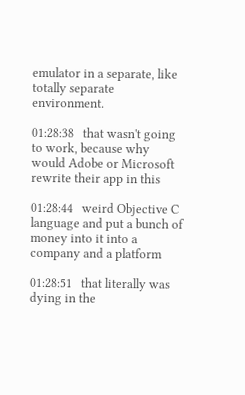emulator in a separate, like totally separate environment.

01:28:38   that wasn't going to work, because why would Adobe or Microsoft rewrite their app in this

01:28:44   weird Objective C language and put a bunch of money into it into a company and a platform

01:28:51   that literally was dying in the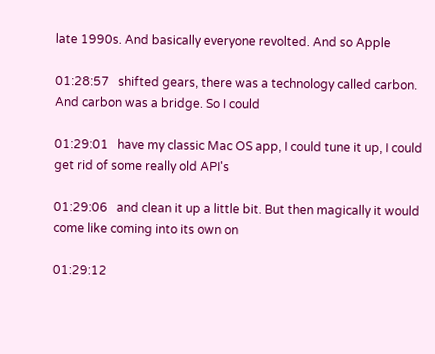late 1990s. And basically everyone revolted. And so Apple

01:28:57   shifted gears, there was a technology called carbon. And carbon was a bridge. So I could

01:29:01   have my classic Mac OS app, I could tune it up, I could get rid of some really old API's

01:29:06   and clean it up a little bit. But then magically it would come like coming into its own on

01:29:12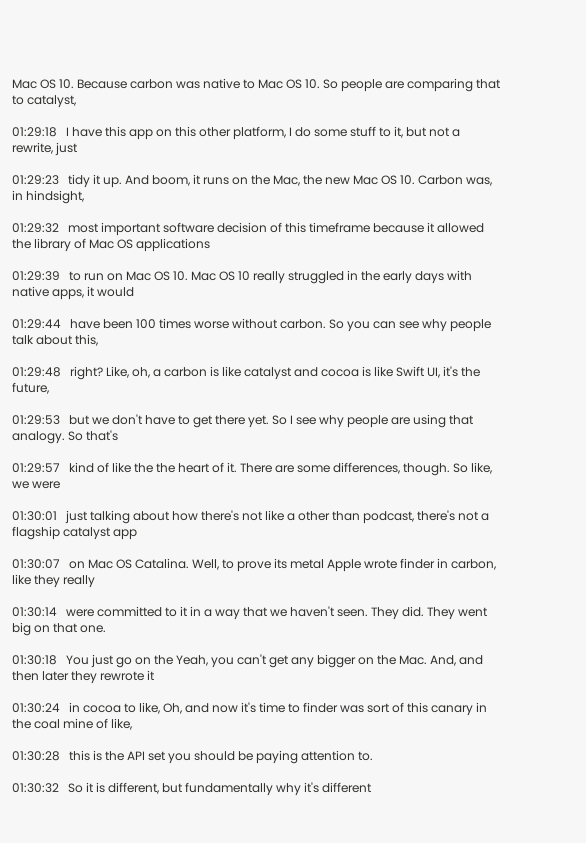Mac OS 10. Because carbon was native to Mac OS 10. So people are comparing that to catalyst,

01:29:18   I have this app on this other platform, I do some stuff to it, but not a rewrite, just

01:29:23   tidy it up. And boom, it runs on the Mac, the new Mac OS 10. Carbon was, in hindsight,

01:29:32   most important software decision of this timeframe because it allowed the library of Mac OS applications

01:29:39   to run on Mac OS 10. Mac OS 10 really struggled in the early days with native apps, it would

01:29:44   have been 100 times worse without carbon. So you can see why people talk about this,

01:29:48   right? Like, oh, a carbon is like catalyst and cocoa is like Swift UI, it's the future,

01:29:53   but we don't have to get there yet. So I see why people are using that analogy. So that's

01:29:57   kind of like the the heart of it. There are some differences, though. So like, we were

01:30:01   just talking about how there's not like a other than podcast, there's not a flagship catalyst app

01:30:07   on Mac OS Catalina. Well, to prove its metal Apple wrote finder in carbon, like they really

01:30:14   were committed to it in a way that we haven't seen. They did. They went big on that one.

01:30:18   You just go on the Yeah, you can't get any bigger on the Mac. And, and then later they rewrote it

01:30:24   in cocoa to like, Oh, and now it's time to finder was sort of this canary in the coal mine of like,

01:30:28   this is the API set you should be paying attention to.

01:30:32   So it is different, but fundamentally why it's different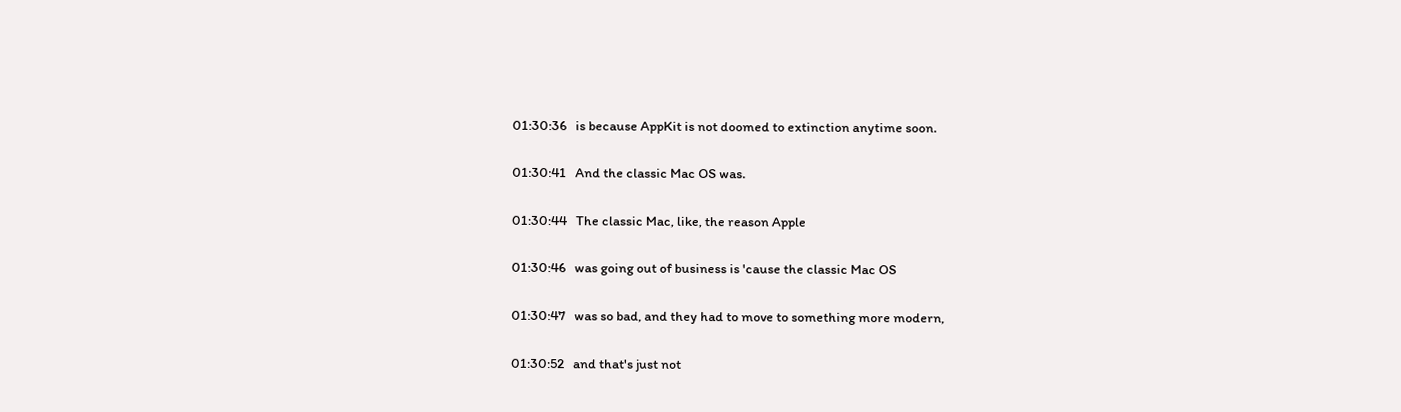01:30:36   is because AppKit is not doomed to extinction anytime soon.

01:30:41   And the classic Mac OS was.

01:30:44   The classic Mac, like, the reason Apple

01:30:46   was going out of business is 'cause the classic Mac OS

01:30:47   was so bad, and they had to move to something more modern,

01:30:52   and that's just not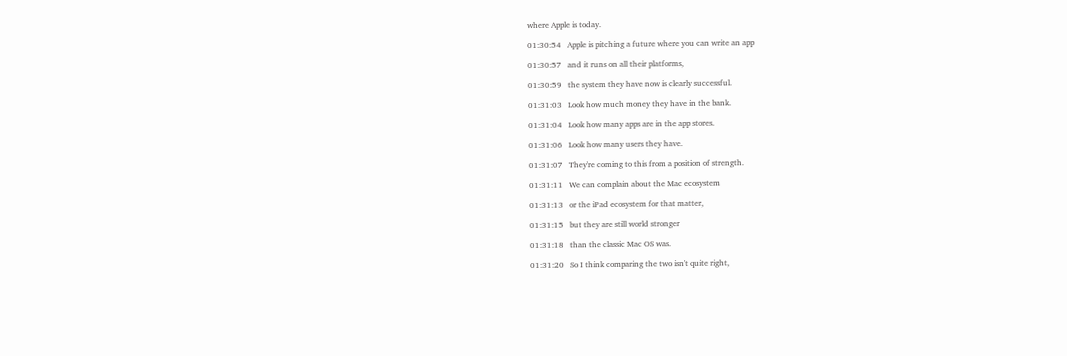where Apple is today.

01:30:54   Apple is pitching a future where you can write an app

01:30:57   and it runs on all their platforms,

01:30:59   the system they have now is clearly successful.

01:31:03   Look how much money they have in the bank.

01:31:04   Look how many apps are in the app stores.

01:31:06   Look how many users they have.

01:31:07   They're coming to this from a position of strength.

01:31:11   We can complain about the Mac ecosystem

01:31:13   or the iPad ecosystem for that matter,

01:31:15   but they are still world stronger

01:31:18   than the classic Mac OS was.

01:31:20   So I think comparing the two isn't quite right,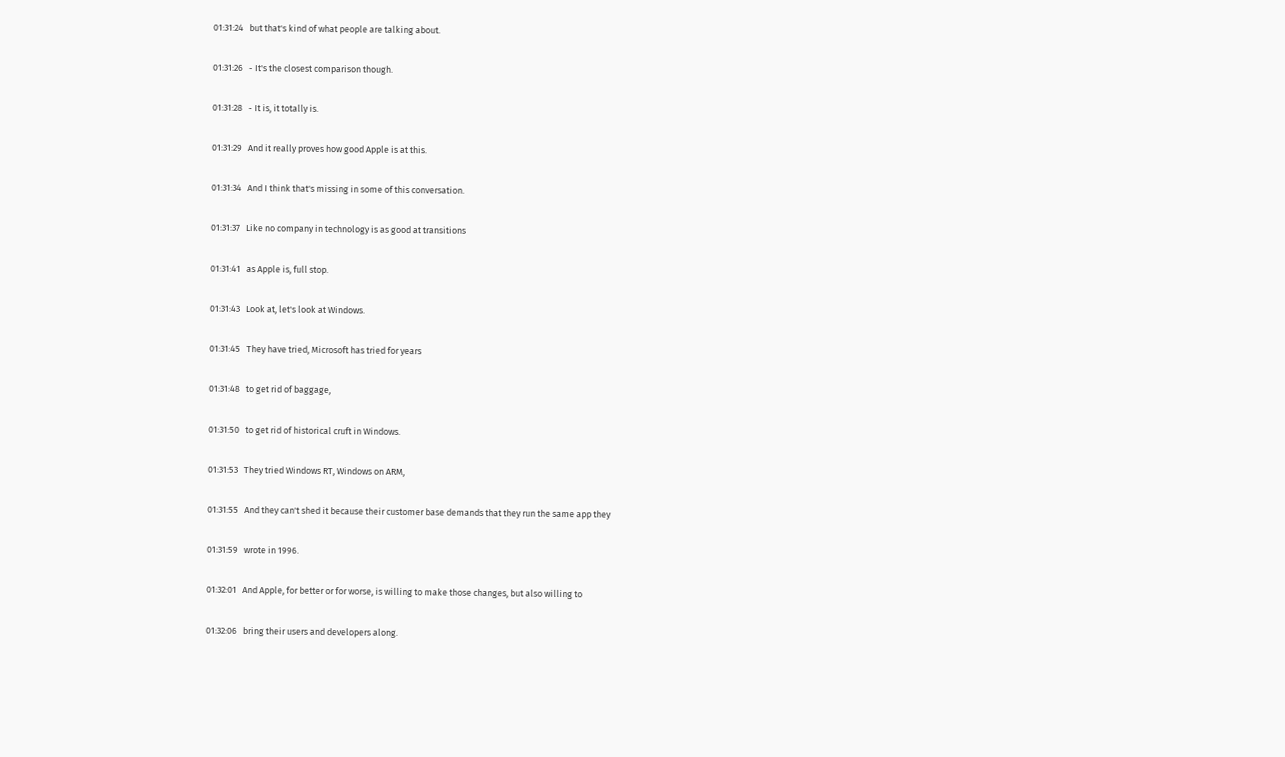01:31:24   but that's kind of what people are talking about.

01:31:26   - It's the closest comparison though.

01:31:28   - It is, it totally is.

01:31:29   And it really proves how good Apple is at this.

01:31:34   And I think that's missing in some of this conversation.

01:31:37   Like no company in technology is as good at transitions

01:31:41   as Apple is, full stop.

01:31:43   Look at, let's look at Windows.

01:31:45   They have tried, Microsoft has tried for years

01:31:48   to get rid of baggage,

01:31:50   to get rid of historical cruft in Windows.

01:31:53   They tried Windows RT, Windows on ARM,

01:31:55   And they can't shed it because their customer base demands that they run the same app they

01:31:59   wrote in 1996.

01:32:01   And Apple, for better or for worse, is willing to make those changes, but also willing to

01:32:06   bring their users and developers along.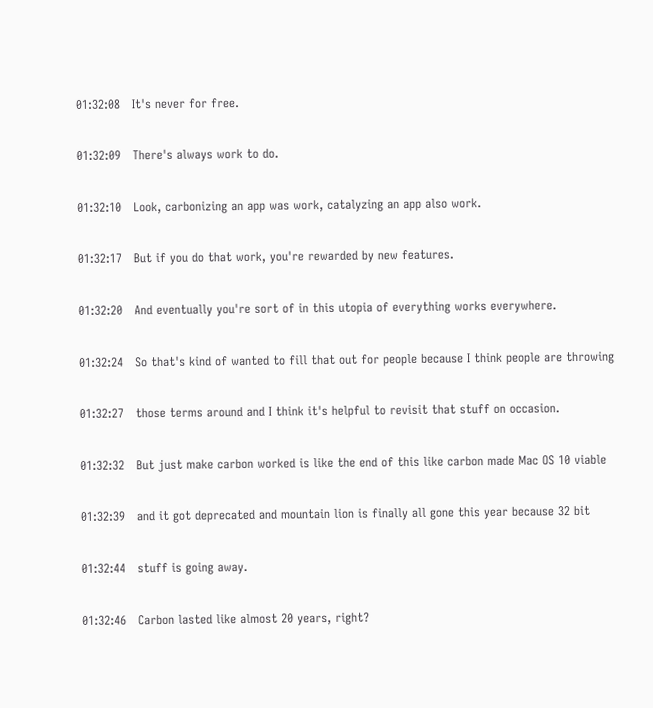01:32:08   It's never for free.

01:32:09   There's always work to do.

01:32:10   Look, carbonizing an app was work, catalyzing an app also work.

01:32:17   But if you do that work, you're rewarded by new features.

01:32:20   And eventually you're sort of in this utopia of everything works everywhere.

01:32:24   So that's kind of wanted to fill that out for people because I think people are throwing

01:32:27   those terms around and I think it's helpful to revisit that stuff on occasion.

01:32:32   But just make carbon worked is like the end of this like carbon made Mac OS 10 viable

01:32:39   and it got deprecated and mountain lion is finally all gone this year because 32 bit

01:32:44   stuff is going away.

01:32:46   Carbon lasted like almost 20 years, right?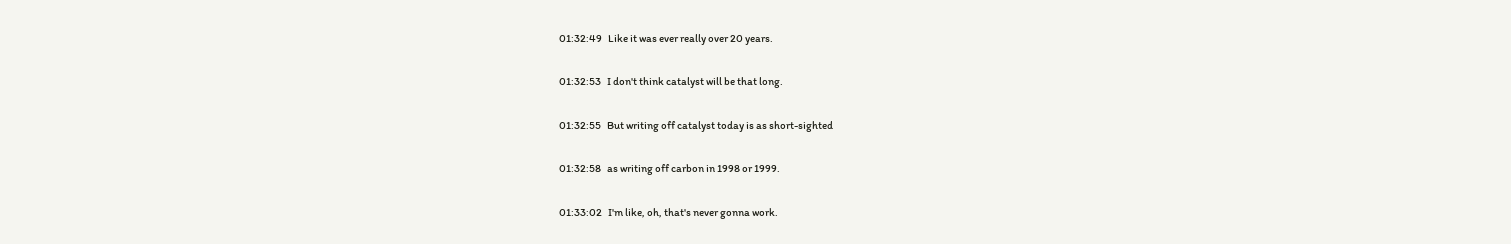01:32:49   Like it was ever really over 20 years.

01:32:53   I don't think catalyst will be that long.

01:32:55   But writing off catalyst today is as short-sighted

01:32:58   as writing off carbon in 1998 or 1999.

01:33:02   I'm like, oh, that's never gonna work.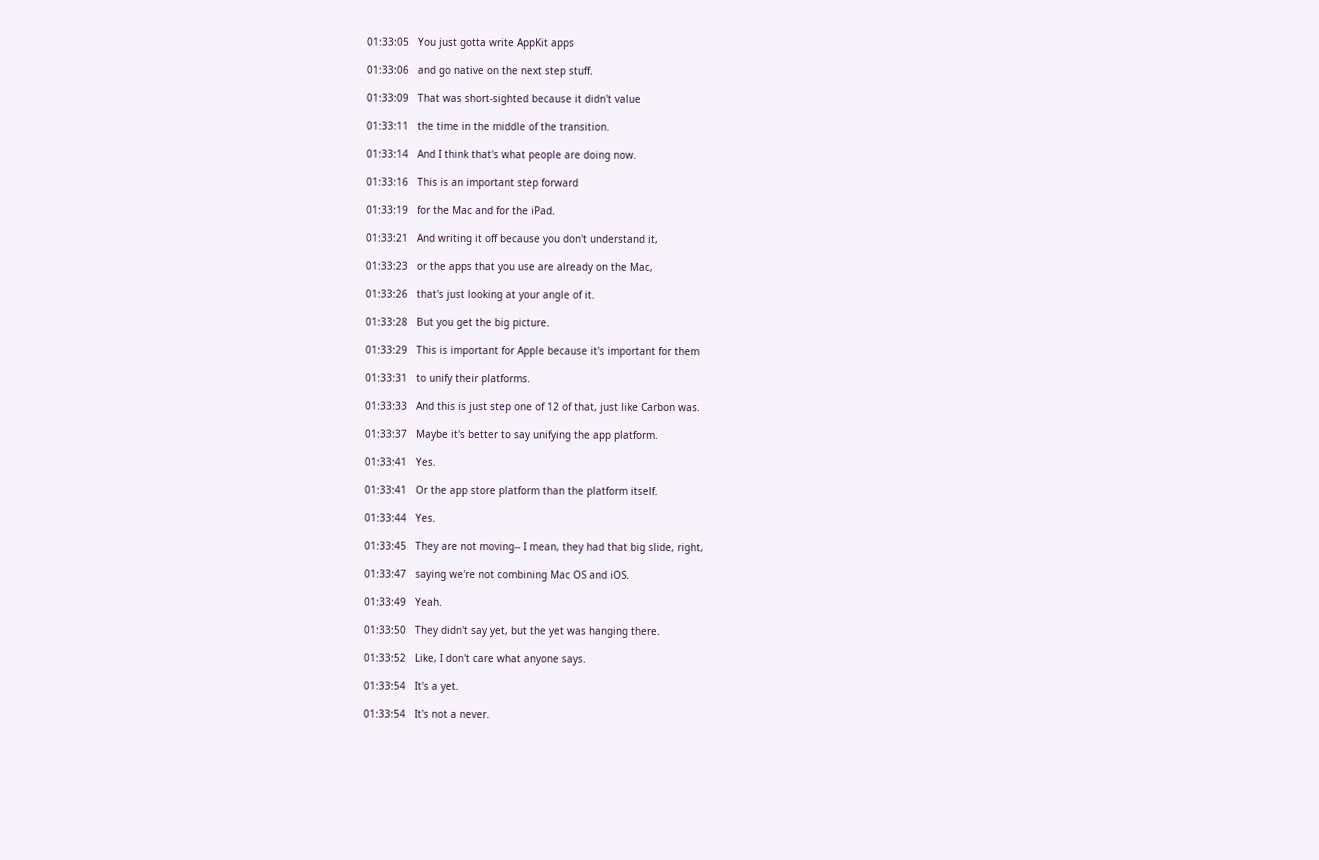01:33:05   You just gotta write AppKit apps

01:33:06   and go native on the next step stuff.

01:33:09   That was short-sighted because it didn't value

01:33:11   the time in the middle of the transition.

01:33:14   And I think that's what people are doing now.

01:33:16   This is an important step forward

01:33:19   for the Mac and for the iPad.

01:33:21   And writing it off because you don't understand it,

01:33:23   or the apps that you use are already on the Mac,

01:33:26   that's just looking at your angle of it.

01:33:28   But you get the big picture.

01:33:29   This is important for Apple because it's important for them

01:33:31   to unify their platforms.

01:33:33   And this is just step one of 12 of that, just like Carbon was.

01:33:37   Maybe it's better to say unifying the app platform.

01:33:41   Yes.

01:33:41   Or the app store platform than the platform itself.

01:33:44   Yes.

01:33:45   They are not moving-- I mean, they had that big slide, right,

01:33:47   saying we're not combining Mac OS and iOS.

01:33:49   Yeah.

01:33:50   They didn't say yet, but the yet was hanging there.

01:33:52   Like, I don't care what anyone says.

01:33:54   It's a yet.

01:33:54   It's not a never.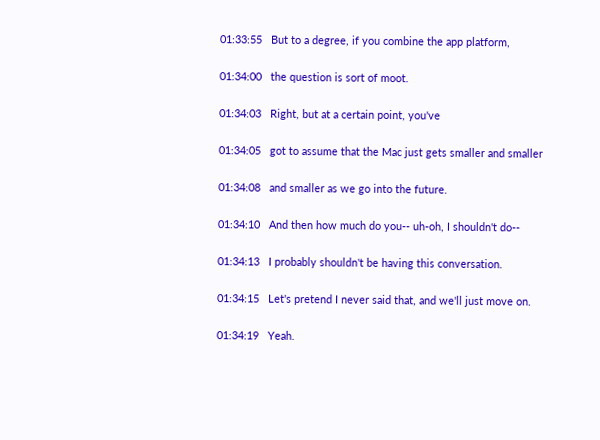01:33:55   But to a degree, if you combine the app platform,

01:34:00   the question is sort of moot.

01:34:03   Right, but at a certain point, you've

01:34:05   got to assume that the Mac just gets smaller and smaller

01:34:08   and smaller as we go into the future.

01:34:10   And then how much do you-- uh-oh, I shouldn't do--

01:34:13   I probably shouldn't be having this conversation.

01:34:15   Let's pretend I never said that, and we'll just move on.

01:34:19   Yeah.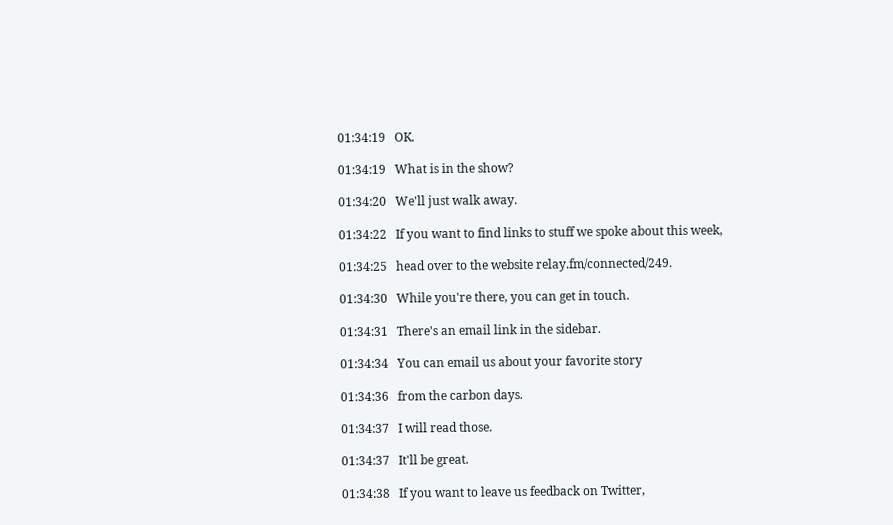01:34:19   OK.

01:34:19   What is in the show?

01:34:20   We'll just walk away.

01:34:22   If you want to find links to stuff we spoke about this week,

01:34:25   head over to the website relay.fm/connected/249.

01:34:30   While you're there, you can get in touch.

01:34:31   There's an email link in the sidebar.

01:34:34   You can email us about your favorite story

01:34:36   from the carbon days.

01:34:37   I will read those.

01:34:37   It'll be great.

01:34:38   If you want to leave us feedback on Twitter,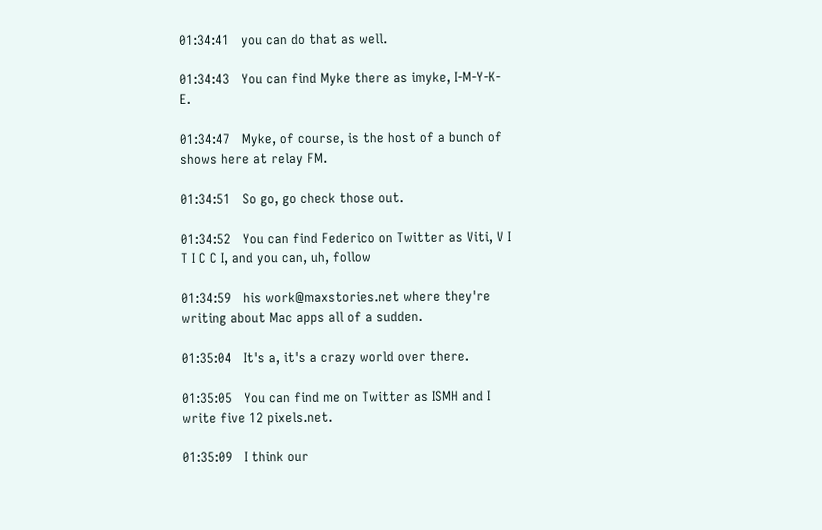01:34:41   you can do that as well.

01:34:43   You can find Myke there as imyke, I-M-Y-K-E.

01:34:47   Myke, of course, is the host of a bunch of shows here at relay FM.

01:34:51   So go, go check those out.

01:34:52   You can find Federico on Twitter as Viti, V I T I C C I, and you can, uh, follow

01:34:59   his work@maxstories.net where they're writing about Mac apps all of a sudden.

01:35:04   It's a, it's a crazy world over there.

01:35:05   You can find me on Twitter as ISMH and I write five 12 pixels.net.

01:35:09   I think our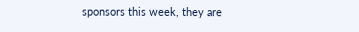sponsors this week, they are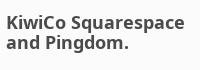KiwiCo Squarespace and Pingdom.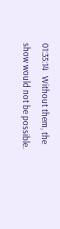01:35:14   Without them, the show would not be possible.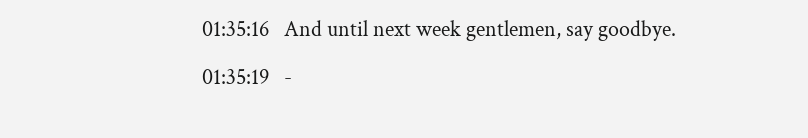01:35:16   And until next week gentlemen, say goodbye.

01:35:19   -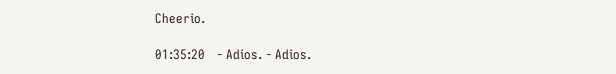Cheerio.

01:35:20   - Adios. - Adios.